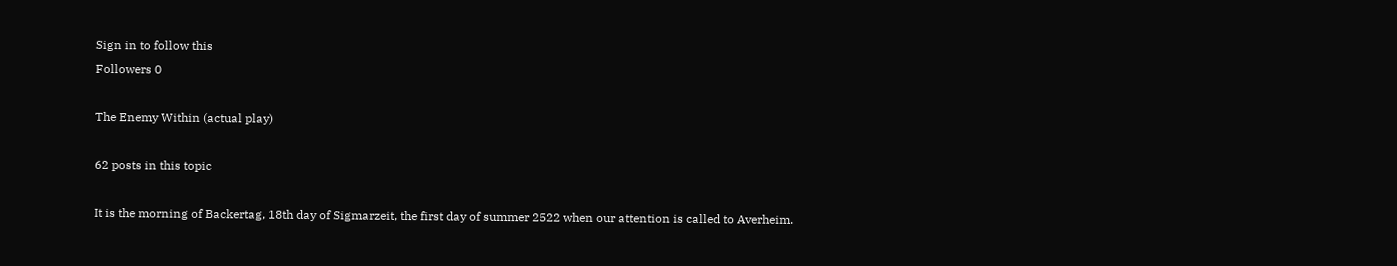Sign in to follow this
Followers 0

The Enemy Within (actual play)

62 posts in this topic

It is the morning of Backertag, 18th day of Sigmarzeit, the first day of summer 2522 when our attention is called to Averheim.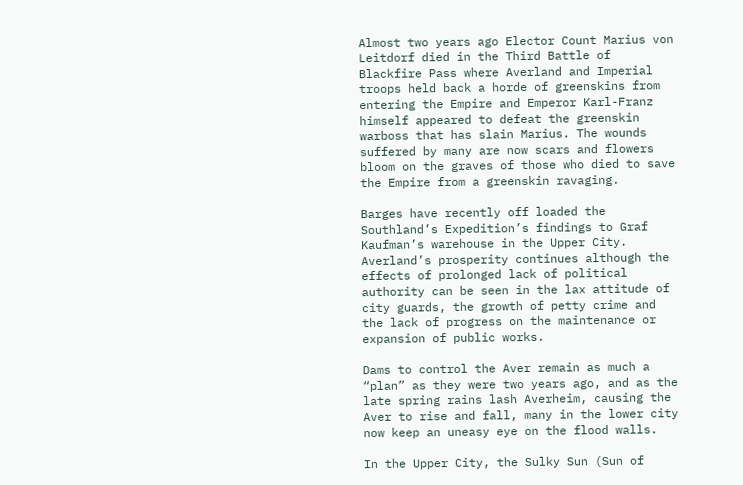Almost two years ago Elector Count Marius von Leitdorf died in the Third Battle of Blackfire Pass where Averland and Imperial troops held back a horde of greenskins from entering the Empire and Emperor Karl-Franz himself appeared to defeat the greenskin warboss that has slain Marius. The wounds suffered by many are now scars and flowers bloom on the graves of those who died to save the Empire from a greenskin ravaging.

Barges have recently off loaded the Southland’s Expedition’s findings to Graf Kaufman’s warehouse in the Upper City. Averland’s prosperity continues although the effects of prolonged lack of political authority can be seen in the lax attitude of city guards, the growth of petty crime and the lack of progress on the maintenance or expansion of public works.

Dams to control the Aver remain as much a “plan” as they were two years ago, and as the late spring rains lash Averheim, causing the Aver to rise and fall, many in the lower city now keep an uneasy eye on the flood walls.

In the Upper City, the Sulky Sun (Sun of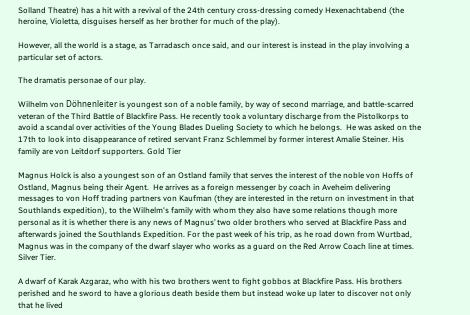Solland Theatre) has a hit with a revival of the 24th century cross-dressing comedy Hexenachtabend (the heroine, Violetta, disguises herself as her brother for much of the play).

However, all the world is a stage, as Tarradasch once said, and our interest is instead in the play involving a particular set of actors.

The dramatis personae of our play.

Wilhelm von Döhnenleiter is youngest son of a noble family, by way of second marriage, and battle-scarred veteran of the Third Battle of Blackfire Pass. He recently took a voluntary discharge from the Pistolkorps to avoid a scandal over activities of the Young Blades Dueling Society to which he belongs.  He was asked on the 17th to look into disappearance of retired servant Franz Schlemmel by former interest Amalie Steiner. His family are von Leitdorf supporters. Gold Tier

Magnus Holck is also a youngest son of an Ostland family that serves the interest of the noble von Hoffs of Ostland, Magnus being their Agent.  He arrives as a foreign messenger by coach in Aveheim delivering messages to von Hoff trading partners von Kaufman (they are interested in the return on investment in that Southlands expedition), to the Wilhelm's family with whom they also have some relations though more personal as it is whether there is any news of Magnus’ two older brothers who served at Blackfire Pass and afterwards joined the Southlands Expedition. For the past week of his trip, as he road down from Wurtbad, Magnus was in the company of the dwarf slayer who works as a guard on the Red Arrow Coach line at times. Silver Tier.

A dwarf of Karak Azgaraz, who with his two brothers went to fight gobbos at Blackfire Pass. His brothers perished and he sword to have a glorious death beside them but instead woke up later to discover not only that he lived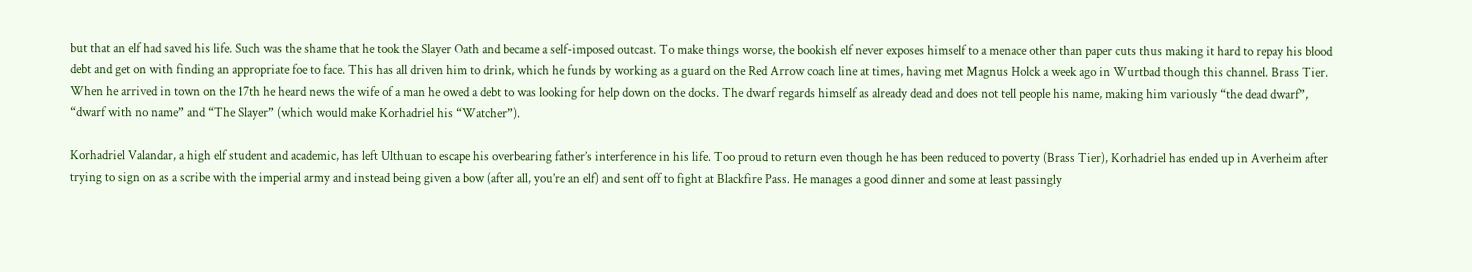but that an elf had saved his life. Such was the shame that he took the Slayer Oath and became a self-imposed outcast. To make things worse, the bookish elf never exposes himself to a menace other than paper cuts thus making it hard to repay his blood debt and get on with finding an appropriate foe to face. This has all driven him to drink, which he funds by working as a guard on the Red Arrow coach line at times, having met Magnus Holck a week ago in Wurtbad though this channel. Brass Tier. When he arrived in town on the 17th he heard news the wife of a man he owed a debt to was looking for help down on the docks. The dwarf regards himself as already dead and does not tell people his name, making him variously “the dead dwarf”, “dwarf with no name” and “The Slayer” (which would make Korhadriel his “Watcher”).

Korhadriel Valandar, a high elf student and academic, has left Ulthuan to escape his overbearing father’s interference in his life. Too proud to return even though he has been reduced to poverty (Brass Tier), Korhadriel has ended up in Averheim after trying to sign on as a scribe with the imperial army and instead being given a bow (after all, you’re an elf) and sent off to fight at Blackfire Pass. He manages a good dinner and some at least passingly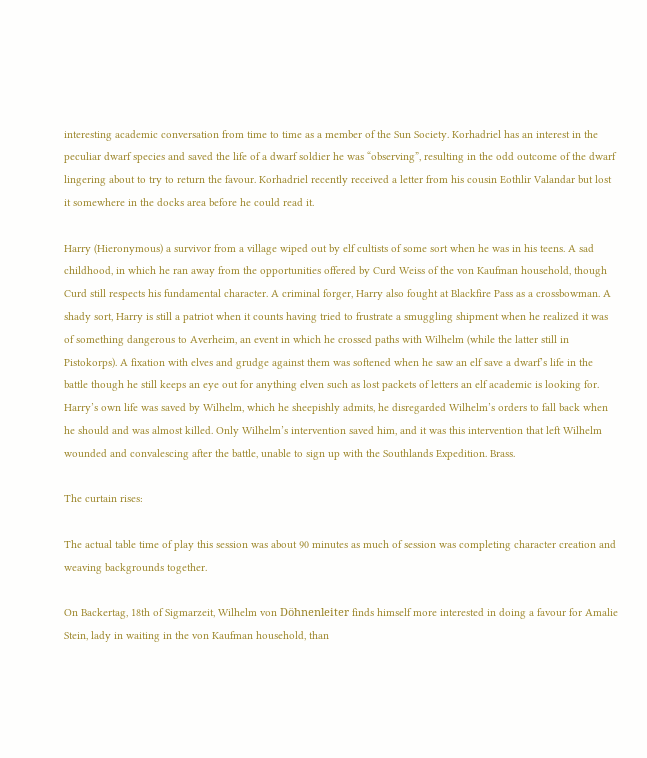interesting academic conversation from time to time as a member of the Sun Society. Korhadriel has an interest in the peculiar dwarf species and saved the life of a dwarf soldier he was “observing”, resulting in the odd outcome of the dwarf lingering about to try to return the favour. Korhadriel recently received a letter from his cousin Eothlir Valandar but lost it somewhere in the docks area before he could read it.

Harry (Hieronymous) a survivor from a village wiped out by elf cultists of some sort when he was in his teens. A sad childhood, in which he ran away from the opportunities offered by Curd Weiss of the von Kaufman household, though Curd still respects his fundamental character. A criminal forger, Harry also fought at Blackfire Pass as a crossbowman. A shady sort, Harry is still a patriot when it counts having tried to frustrate a smuggling shipment when he realized it was of something dangerous to Averheim, an event in which he crossed paths with Wilhelm (while the latter still in Pistokorps). A fixation with elves and grudge against them was softened when he saw an elf save a dwarf’s life in the battle though he still keeps an eye out for anything elven such as lost packets of letters an elf academic is looking for. Harry’s own life was saved by Wilhelm, which he sheepishly admits, he disregarded Wilhelm’s orders to fall back when he should and was almost killed. Only Wilhelm’s intervention saved him, and it was this intervention that left Wilhelm wounded and convalescing after the battle, unable to sign up with the Southlands Expedition. Brass.

The curtain rises:

The actual table time of play this session was about 90 minutes as much of session was completing character creation and weaving backgrounds together.

On Backertag, 18th of Sigmarzeit, Wilhelm von Döhnenleiter finds himself more interested in doing a favour for Amalie Stein, lady in waiting in the von Kaufman household, than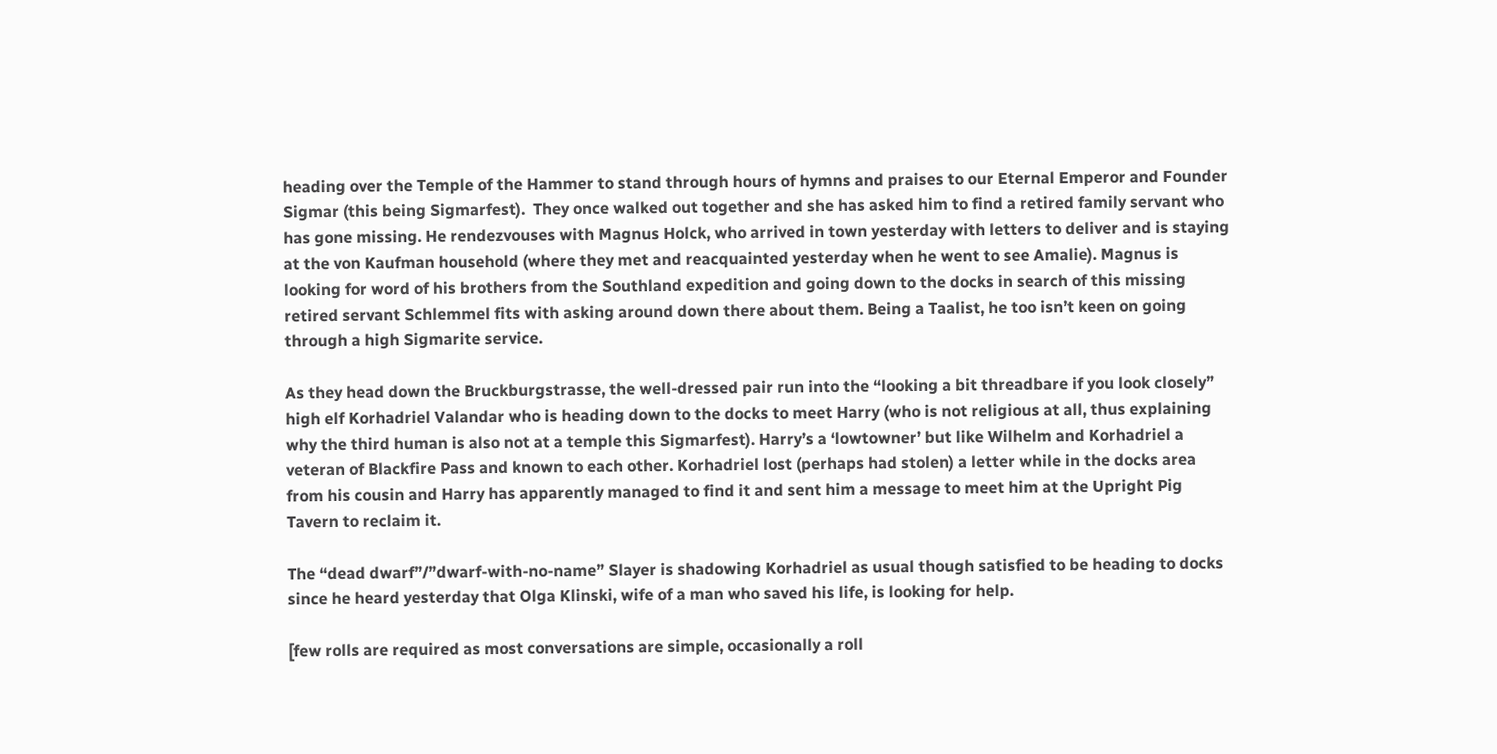heading over the Temple of the Hammer to stand through hours of hymns and praises to our Eternal Emperor and Founder Sigmar (this being Sigmarfest).  They once walked out together and she has asked him to find a retired family servant who has gone missing. He rendezvouses with Magnus Holck, who arrived in town yesterday with letters to deliver and is staying at the von Kaufman household (where they met and reacquainted yesterday when he went to see Amalie). Magnus is looking for word of his brothers from the Southland expedition and going down to the docks in search of this missing retired servant Schlemmel fits with asking around down there about them. Being a Taalist, he too isn’t keen on going through a high Sigmarite service.

As they head down the Bruckburgstrasse, the well-dressed pair run into the “looking a bit threadbare if you look closely” high elf Korhadriel Valandar who is heading down to the docks to meet Harry (who is not religious at all, thus explaining why the third human is also not at a temple this Sigmarfest). Harry’s a ‘lowtowner’ but like Wilhelm and Korhadriel a veteran of Blackfire Pass and known to each other. Korhadriel lost (perhaps had stolen) a letter while in the docks area from his cousin and Harry has apparently managed to find it and sent him a message to meet him at the Upright Pig Tavern to reclaim it.

The “dead dwarf”/”dwarf-with-no-name” Slayer is shadowing Korhadriel as usual though satisfied to be heading to docks since he heard yesterday that Olga Klinski, wife of a man who saved his life, is looking for help.

[few rolls are required as most conversations are simple, occasionally a roll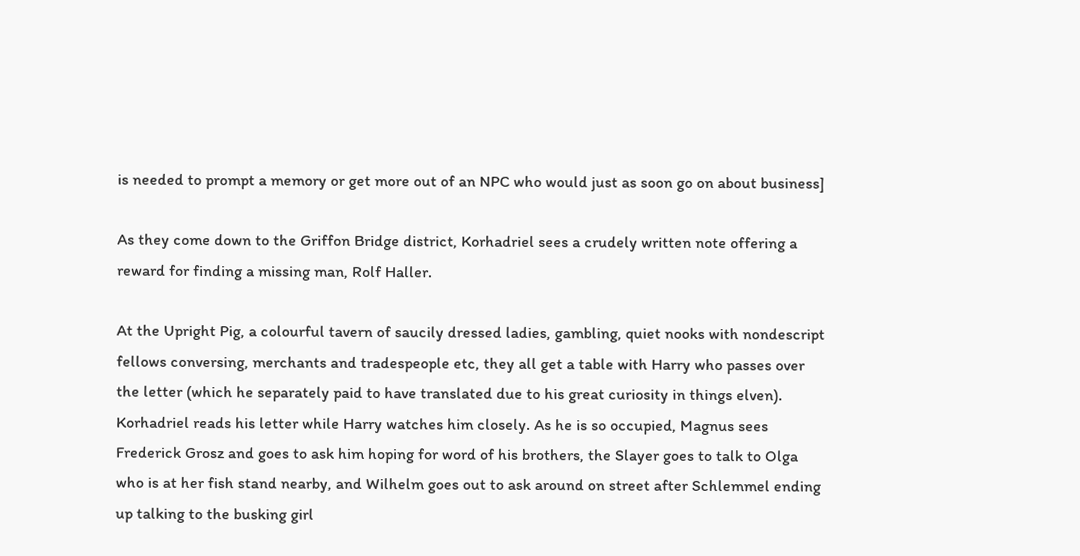is needed to prompt a memory or get more out of an NPC who would just as soon go on about business]

As they come down to the Griffon Bridge district, Korhadriel sees a crudely written note offering a reward for finding a missing man, Rolf Haller.

At the Upright Pig, a colourful tavern of saucily dressed ladies, gambling, quiet nooks with nondescript fellows conversing, merchants and tradespeople etc, they all get a table with Harry who passes over the letter (which he separately paid to have translated due to his great curiosity in things elven). Korhadriel reads his letter while Harry watches him closely. As he is so occupied, Magnus sees Frederick Grosz and goes to ask him hoping for word of his brothers, the Slayer goes to talk to Olga who is at her fish stand nearby, and Wilhelm goes out to ask around on street after Schlemmel ending up talking to the busking girl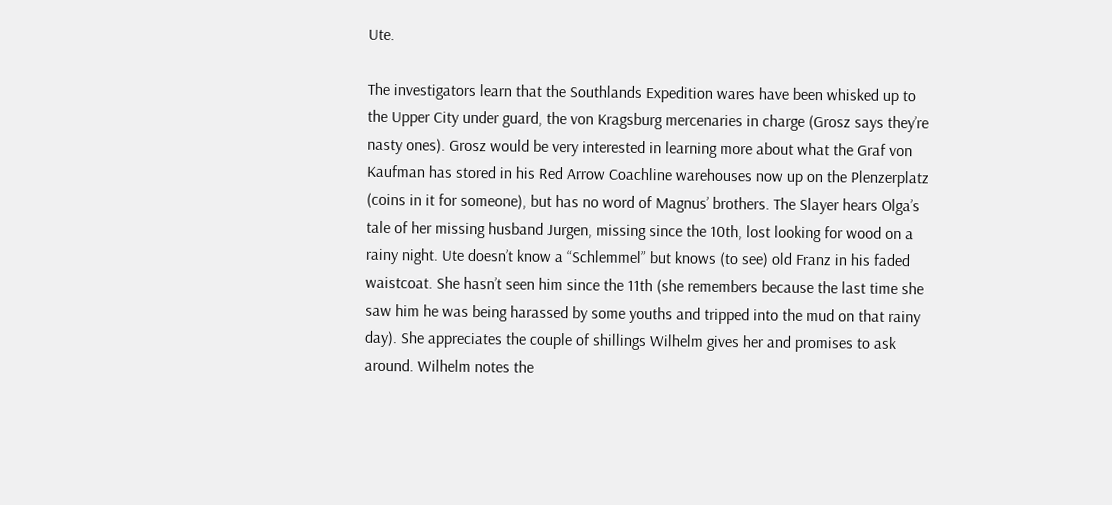Ute.

The investigators learn that the Southlands Expedition wares have been whisked up to the Upper City under guard, the von Kragsburg mercenaries in charge (Grosz says they’re nasty ones). Grosz would be very interested in learning more about what the Graf von Kaufman has stored in his Red Arrow Coachline warehouses now up on the Plenzerplatz (coins in it for someone), but has no word of Magnus’ brothers. The Slayer hears Olga’s tale of her missing husband Jurgen, missing since the 10th, lost looking for wood on a rainy night. Ute doesn’t know a “Schlemmel” but knows (to see) old Franz in his faded waistcoat. She hasn’t seen him since the 11th (she remembers because the last time she saw him he was being harassed by some youths and tripped into the mud on that rainy day). She appreciates the couple of shillings Wilhelm gives her and promises to ask around. Wilhelm notes the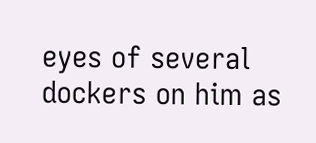eyes of several dockers on him as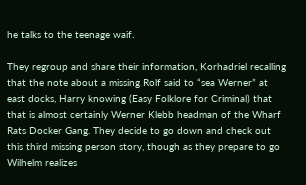he talks to the teenage waif.

They regroup and share their information, Korhadriel recalling that the note about a missing Rolf said to “sea Werner” at east docks, Harry knowing (Easy Folklore for Criminal) that that is almost certainly Werner Klebb headman of the Wharf Rats Docker Gang. They decide to go down and check out this third missing person story, though as they prepare to go Wilhelm realizes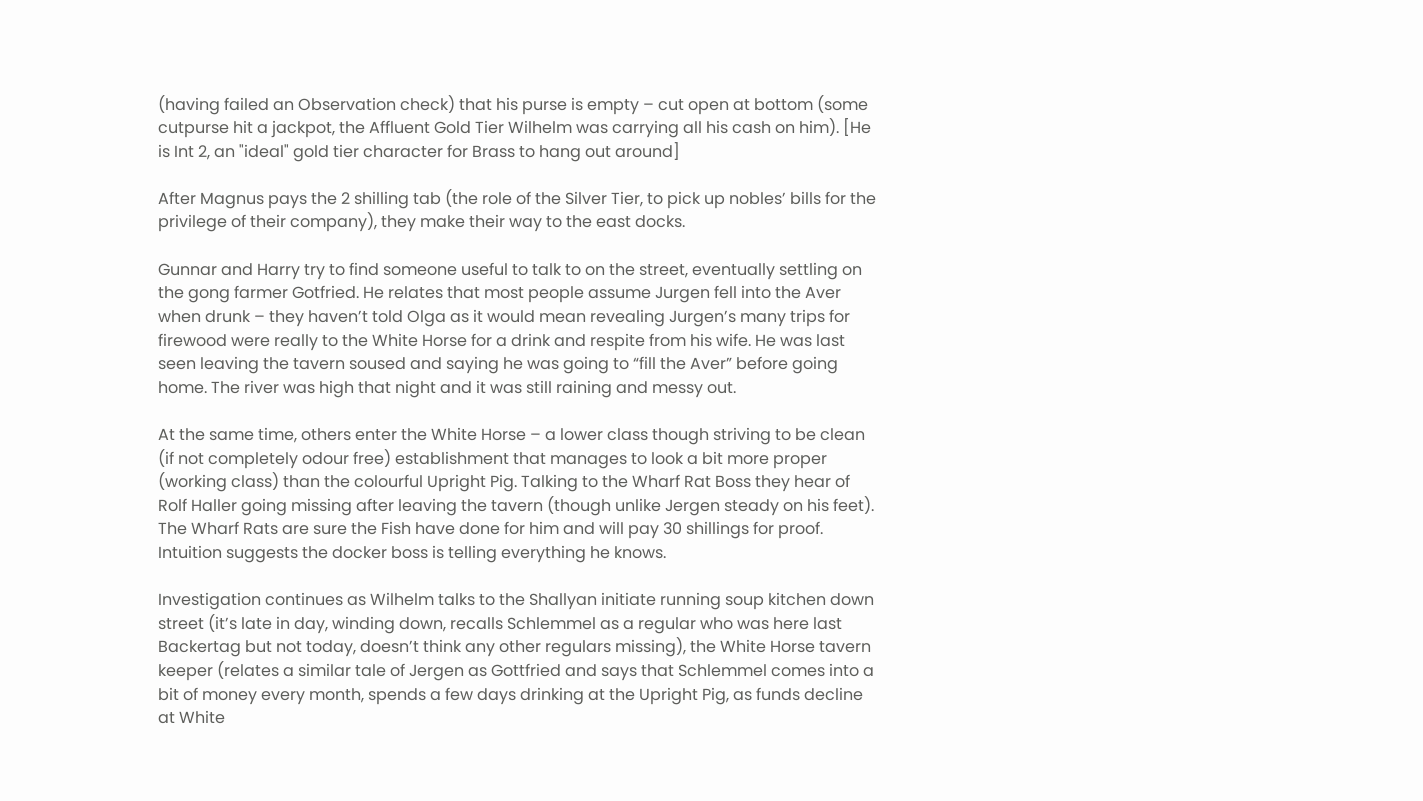(having failed an Observation check) that his purse is empty – cut open at bottom (some cutpurse hit a jackpot, the Affluent Gold Tier Wilhelm was carrying all his cash on him). [He is Int 2, an "ideal" gold tier character for Brass to hang out around]

After Magnus pays the 2 shilling tab (the role of the Silver Tier, to pick up nobles’ bills for the privilege of their company), they make their way to the east docks.

Gunnar and Harry try to find someone useful to talk to on the street, eventually settling on the gong farmer Gotfried. He relates that most people assume Jurgen fell into the Aver when drunk – they haven’t told Olga as it would mean revealing Jurgen’s many trips for firewood were really to the White Horse for a drink and respite from his wife. He was last seen leaving the tavern soused and saying he was going to “fill the Aver” before going home. The river was high that night and it was still raining and messy out.

At the same time, others enter the White Horse – a lower class though striving to be clean (if not completely odour free) establishment that manages to look a bit more proper (working class) than the colourful Upright Pig. Talking to the Wharf Rat Boss they hear of Rolf Haller going missing after leaving the tavern (though unlike Jergen steady on his feet). The Wharf Rats are sure the Fish have done for him and will pay 30 shillings for proof. Intuition suggests the docker boss is telling everything he knows.

Investigation continues as Wilhelm talks to the Shallyan initiate running soup kitchen down street (it’s late in day, winding down, recalls Schlemmel as a regular who was here last Backertag but not today, doesn’t think any other regulars missing), the White Horse tavern keeper (relates a similar tale of Jergen as Gottfried and says that Schlemmel comes into a bit of money every month, spends a few days drinking at the Upright Pig, as funds decline at White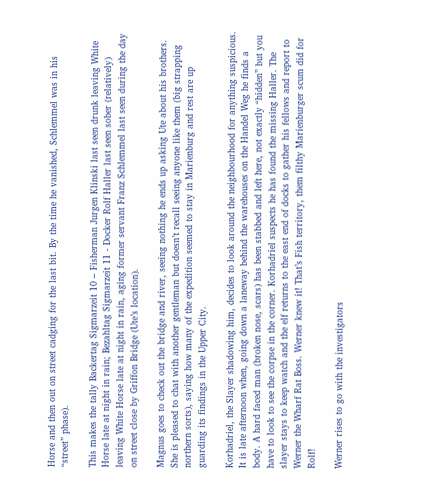Horse and then out on street cadging for the last bit. By the time he vanished, Schlemmel was in his “street” phase).

This makes the tally Backertag Sigmarzeit 10 – Fisherman Jurgen Klinski last seen drunk leaving White Horse late at night in rain; Bezahltag Sigmarzeit 11 - Docker Rolf Haller last seen sober (relatively) leaving White Horse late at night in rain, aging former servant Franz Schlemmel last seen during the day on street close by Griffon Bridge (Ute’s location).

Magnus goes to check out the bridge and river, seeing nothing he ends up asking Ute about his brothers. She is pleased to chat with another gentleman but doesn’t recall seeing anyone like them (big strapping northern sorts), saying how many of the expedition seemed to stay in Marienburg and rest are up guarding its findings in the Upper City.

Korhadriel, the Slayer shadowing him, decides to look around the neighbourhood for anything suspicious. It is late afternoon when, going down a laneway behind the warehouses on the Handel Weg he finds a body. A hard faced man (broken nose, scars) has been stabbed and left here, not exactly “hidden” but you have to look to see the corpse in the corner. Korhadriel suspects he has found the missing Haller. The slayer stays to keep watch and the elf returns to the east end of docks to gather his fellows and report to Werner the Wharf Rat Boss. Werner knew it! That’s Fish territory, them filthy Marienburger scum did for Rolf!

Werner rises to go with the investigators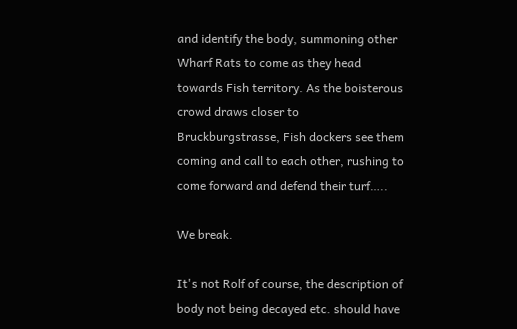and identify the body, summoning other Wharf Rats to come as they head towards Fish territory. As the boisterous crowd draws closer to Bruckburgstrasse, Fish dockers see them coming and call to each other, rushing to come forward and defend their turf…..

We break.

It's not Rolf of course, the description of body not being decayed etc. should have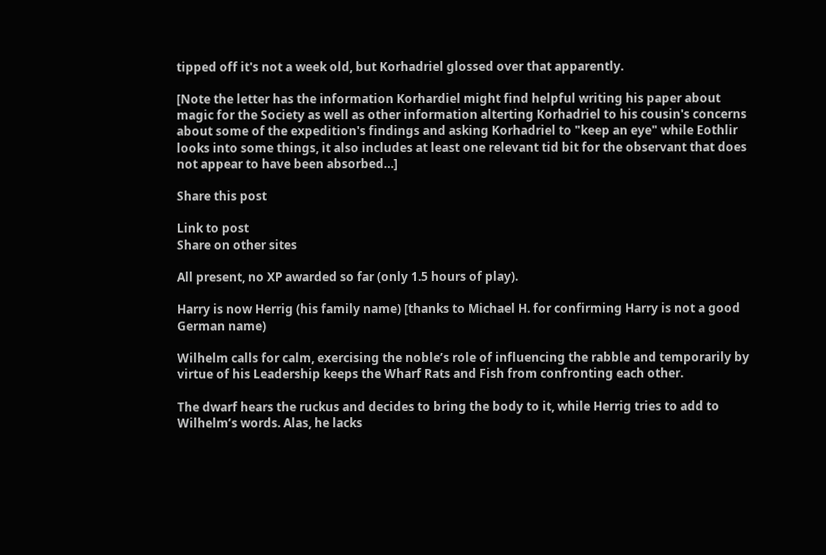tipped off it's not a week old, but Korhadriel glossed over that apparently.

[Note the letter has the information Korhardiel might find helpful writing his paper about magic for the Society as well as other information alterting Korhadriel to his cousin's concerns about some of the expedition's findings and asking Korhadriel to "keep an eye" while Eothlir looks into some things, it also includes at least one relevant tid bit for the observant that does not appear to have been absorbed…]

Share this post

Link to post
Share on other sites

All present, no XP awarded so far (only 1.5 hours of play).

Harry is now Herrig (his family name) [thanks to Michael H. for confirming Harry is not a good German name)

Wilhelm calls for calm, exercising the noble’s role of influencing the rabble and temporarily by virtue of his Leadership keeps the Wharf Rats and Fish from confronting each other.

The dwarf hears the ruckus and decides to bring the body to it, while Herrig tries to add to Wilhelm’s words. Alas, he lacks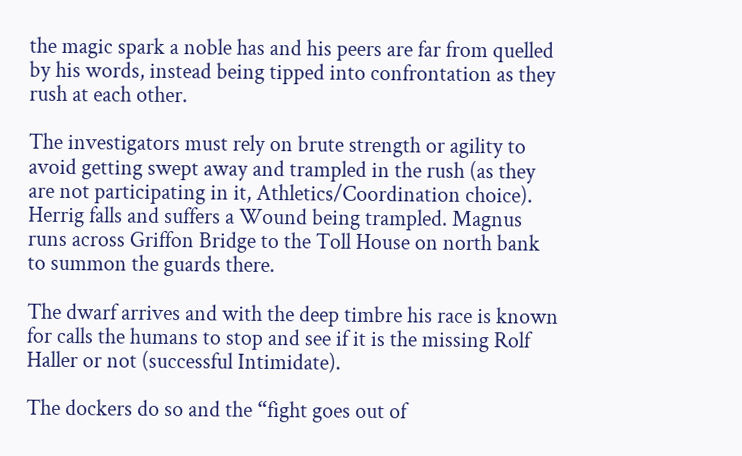the magic spark a noble has and his peers are far from quelled by his words, instead being tipped into confrontation as they rush at each other.

The investigators must rely on brute strength or agility to avoid getting swept away and trampled in the rush (as they are not participating in it, Athletics/Coordination choice). Herrig falls and suffers a Wound being trampled. Magnus runs across Griffon Bridge to the Toll House on north bank to summon the guards there.

The dwarf arrives and with the deep timbre his race is known for calls the humans to stop and see if it is the missing Rolf Haller or not (successful Intimidate).

The dockers do so and the “fight goes out of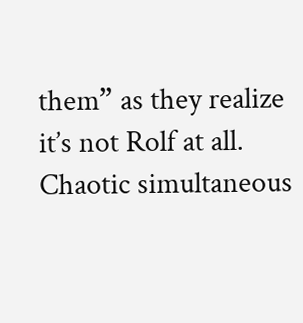them” as they realize it’s not Rolf at all. Chaotic simultaneous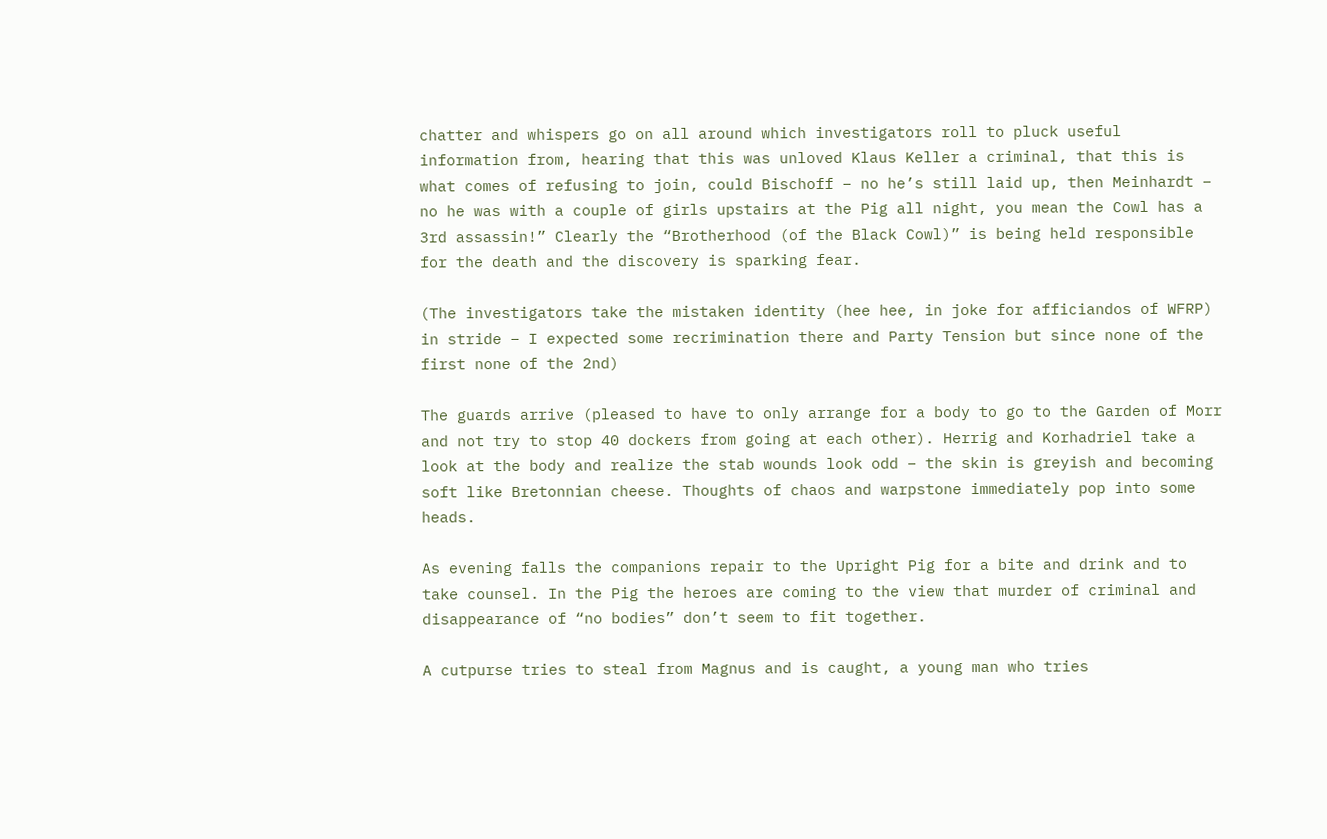chatter and whispers go on all around which investigators roll to pluck useful information from, hearing that this was unloved Klaus Keller a criminal, that this is what comes of refusing to join, could Bischoff – no he’s still laid up, then Meinhardt – no he was with a couple of girls upstairs at the Pig all night, you mean the Cowl has a 3rd assassin!” Clearly the “Brotherhood (of the Black Cowl)” is being held responsible for the death and the discovery is sparking fear.

(The investigators take the mistaken identity (hee hee, in joke for afficiandos of WFRP) in stride – I expected some recrimination there and Party Tension but since none of the first none of the 2nd)

The guards arrive (pleased to have to only arrange for a body to go to the Garden of Morr and not try to stop 40 dockers from going at each other). Herrig and Korhadriel take a look at the body and realize the stab wounds look odd – the skin is greyish and becoming soft like Bretonnian cheese. Thoughts of chaos and warpstone immediately pop into some heads.

As evening falls the companions repair to the Upright Pig for a bite and drink and to take counsel. In the Pig the heroes are coming to the view that murder of criminal and disappearance of “no bodies” don’t seem to fit together.

A cutpurse tries to steal from Magnus and is caught, a young man who tries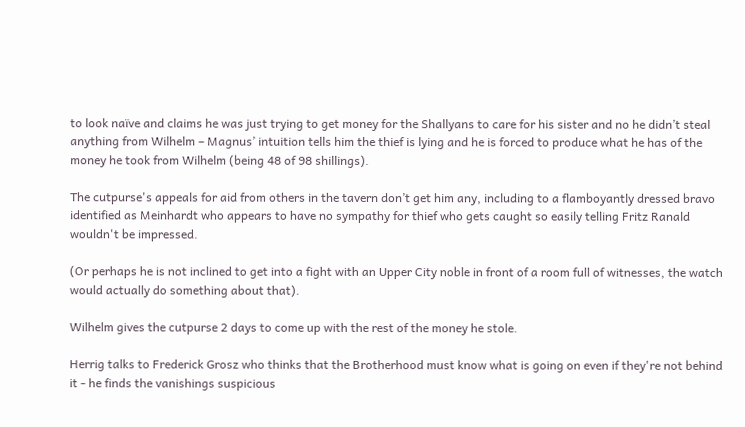to look naïve and claims he was just trying to get money for the Shallyans to care for his sister and no he didn’t steal anything from Wilhelm – Magnus’ intuition tells him the thief is lying and he is forced to produce what he has of the money he took from Wilhelm (being 48 of 98 shillings).

The cutpurse's appeals for aid from others in the tavern don’t get him any, including to a flamboyantly dressed bravo identified as Meinhardt who appears to have no sympathy for thief who gets caught so easily telling Fritz Ranald wouldn't be impressed.

(Or perhaps he is not inclined to get into a fight with an Upper City noble in front of a room full of witnesses, the watch would actually do something about that).

Wilhelm gives the cutpurse 2 days to come up with the rest of the money he stole.

Herrig talks to Frederick Grosz who thinks that the Brotherhood must know what is going on even if they're not behind it - he finds the vanishings suspicious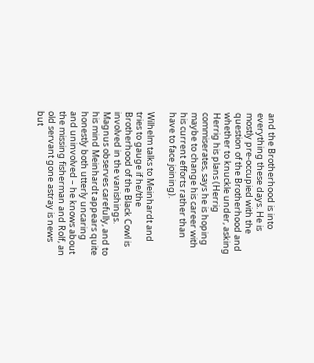and the Brotherhood is into everything these days. He is mostly pre-occupied with the question of the Brotherhood and whether to knuckle under, asking Herrig his plans (Herrig commiserates, says he is hoping maybe to change his career with his current efforts rather than have to face joining).

Wilhelm talks to Meinhardt and tries to gauge if he/the Brotherhood of the Black Cowl is involved in the vanishings. Magnus observes carefully, and to his mind Meinhardt appears quite honestly both utterly uncaring and uninvolved – he knows about the missing fisherman and Rolf, an old servant gone astray is news but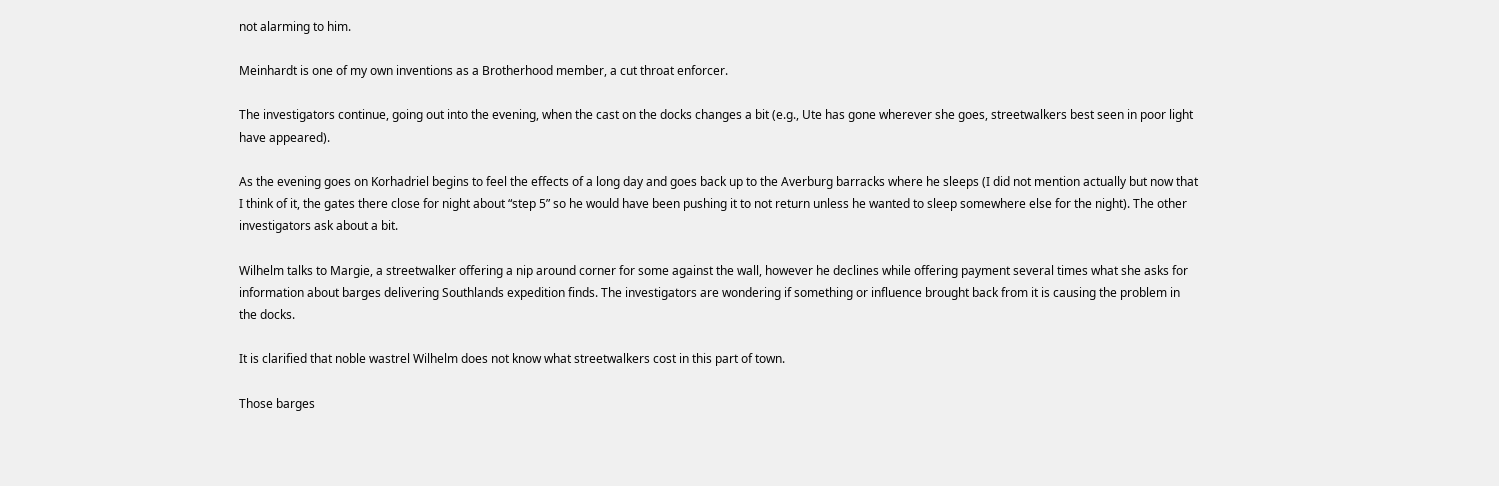not alarming to him.

Meinhardt is one of my own inventions as a Brotherhood member, a cut throat enforcer.

The investigators continue, going out into the evening, when the cast on the docks changes a bit (e.g., Ute has gone wherever she goes, streetwalkers best seen in poor light have appeared).

As the evening goes on Korhadriel begins to feel the effects of a long day and goes back up to the Averburg barracks where he sleeps (I did not mention actually but now that I think of it, the gates there close for night about “step 5” so he would have been pushing it to not return unless he wanted to sleep somewhere else for the night). The other investigators ask about a bit.

Wilhelm talks to Margie, a streetwalker offering a nip around corner for some against the wall, however he declines while offering payment several times what she asks for information about barges delivering Southlands expedition finds. The investigators are wondering if something or influence brought back from it is causing the problem in the docks.

It is clarified that noble wastrel Wilhelm does not know what streetwalkers cost in this part of town.

Those barges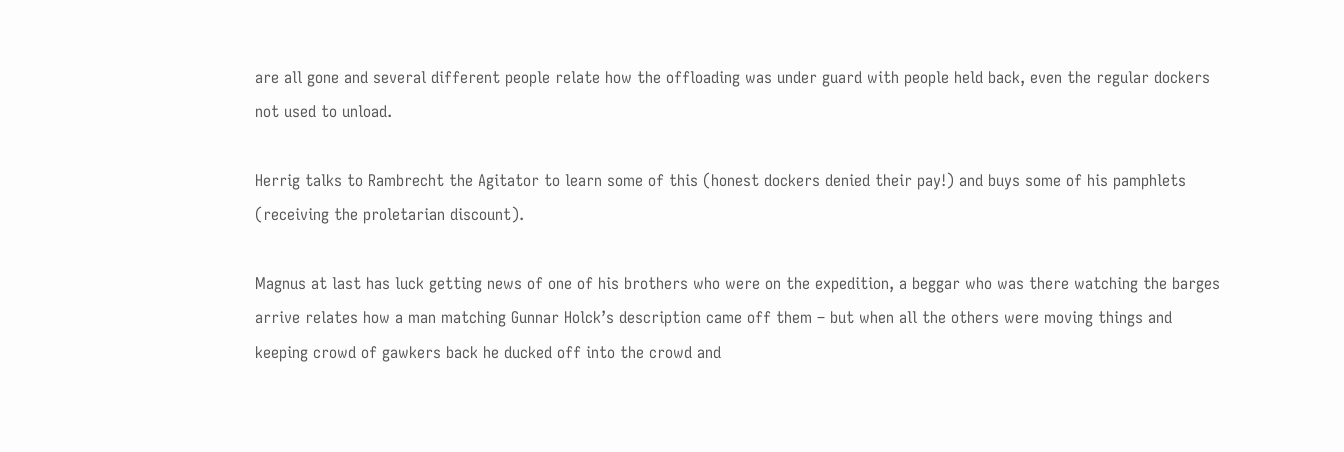are all gone and several different people relate how the offloading was under guard with people held back, even the regular dockers not used to unload.

Herrig talks to Rambrecht the Agitator to learn some of this (honest dockers denied their pay!) and buys some of his pamphlets (receiving the proletarian discount).

Magnus at last has luck getting news of one of his brothers who were on the expedition, a beggar who was there watching the barges arrive relates how a man matching Gunnar Holck’s description came off them – but when all the others were moving things and keeping crowd of gawkers back he ducked off into the crowd and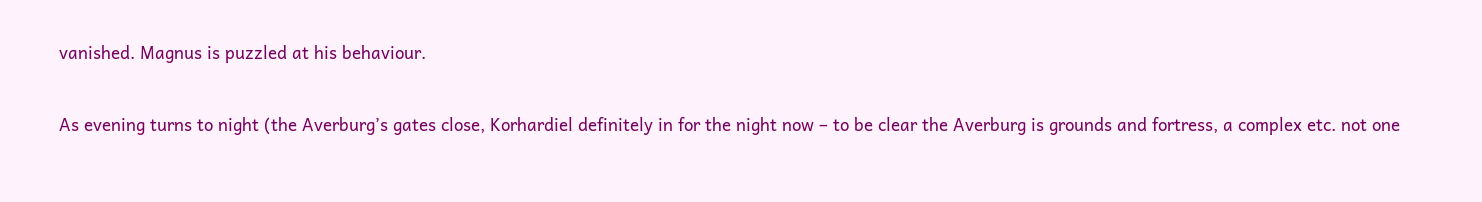vanished. Magnus is puzzled at his behaviour.

As evening turns to night (the Averburg’s gates close, Korhardiel definitely in for the night now – to be clear the Averburg is grounds and fortress, a complex etc. not one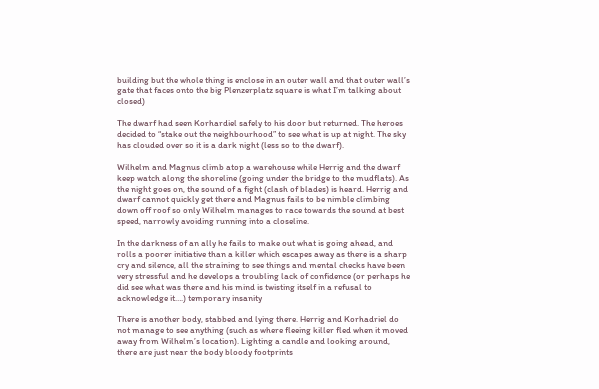building but the whole thing is enclose in an outer wall and that outer wall’s gate that faces onto the big Plenzerplatz square is what I’m talking about closed)

The dwarf had seen Korhardiel safely to his door but returned. The heroes decided to “stake out the neighbourhood” to see what is up at night. The sky has clouded over so it is a dark night (less so to the dwarf).

Wilhelm and Magnus climb atop a warehouse while Herrig and the dwarf keep watch along the shoreline (going under the bridge to the mudflats). As the night goes on, the sound of a fight (clash of blades) is heard. Herrig and dwarf cannot quickly get there and Magnus fails to be nimble climbing down off roof so only Wilhelm manages to race towards the sound at best speed, narrowly avoiding running into a closeline.

In the darkness of an ally he fails to make out what is going ahead, and rolls a poorer initiative than a killer which escapes away as there is a sharp cry and silence, all the straining to see things and mental checks have been very stressful and he develops a troubling lack of confidence (or perhaps he did see what was there and his mind is twisting itself in a refusal to acknowledge it….) temporary insanity

There is another body, stabbed and lying there. Herrig and Korhadriel do not manage to see anything (such as where fleeing killer fled when it moved away from Wilhelm’s location). Lighting a candle and looking around, there are just near the body bloody footprints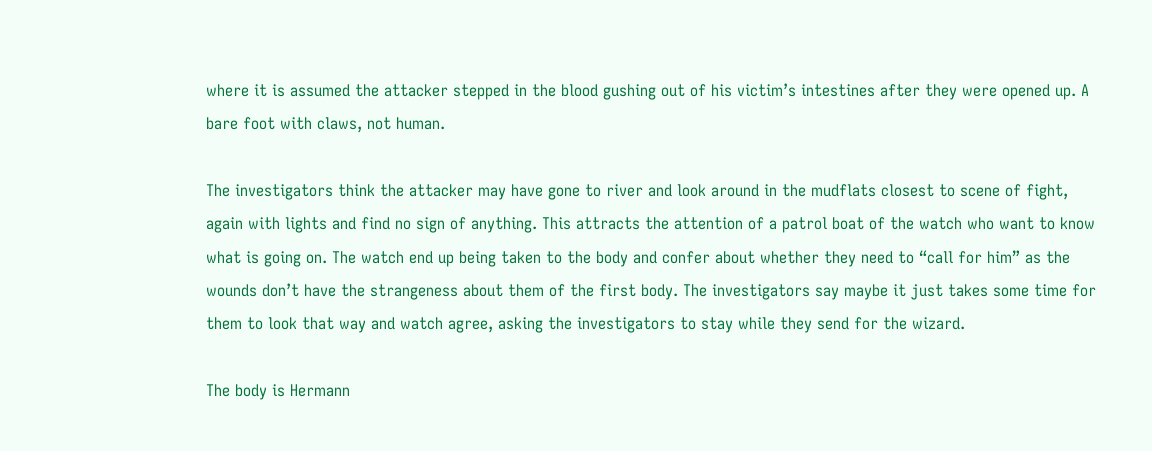where it is assumed the attacker stepped in the blood gushing out of his victim’s intestines after they were opened up. A bare foot with claws, not human.

The investigators think the attacker may have gone to river and look around in the mudflats closest to scene of fight, again with lights and find no sign of anything. This attracts the attention of a patrol boat of the watch who want to know what is going on. The watch end up being taken to the body and confer about whether they need to “call for him” as the wounds don’t have the strangeness about them of the first body. The investigators say maybe it just takes some time for them to look that way and watch agree, asking the investigators to stay while they send for the wizard.

The body is Hermann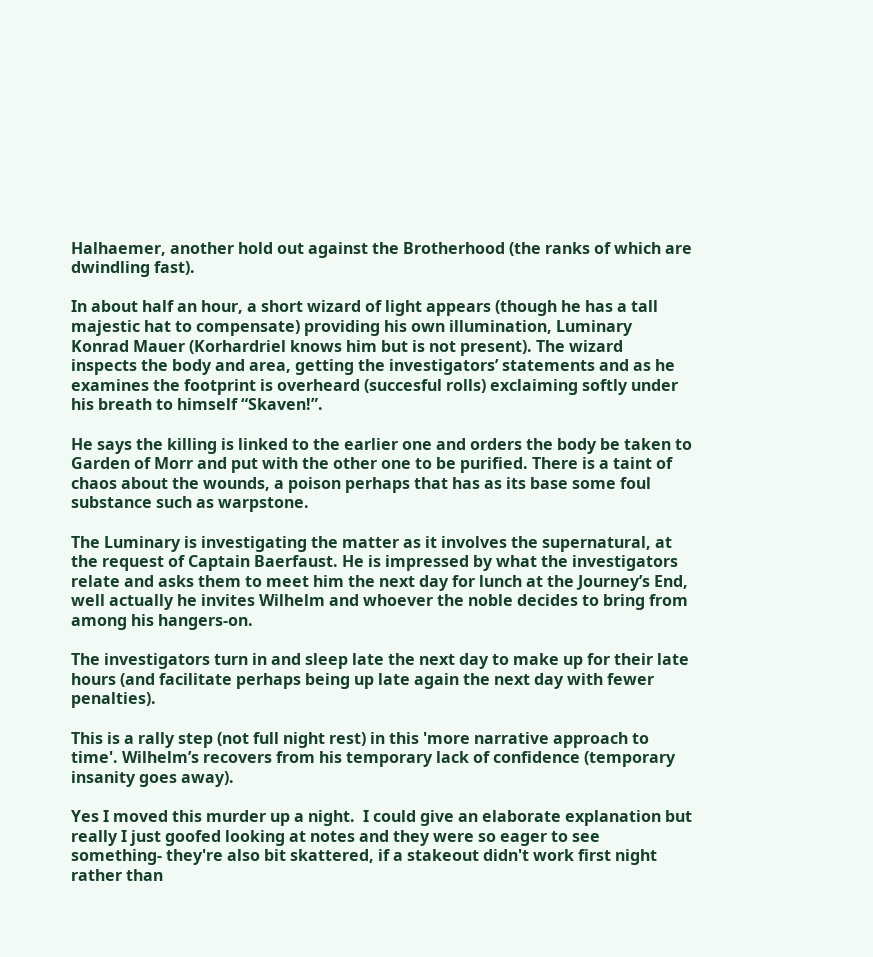Halhaemer, another hold out against the Brotherhood (the ranks of which are dwindling fast).

In about half an hour, a short wizard of light appears (though he has a tall majestic hat to compensate) providing his own illumination, Luminary Konrad Mauer (Korhardriel knows him but is not present). The wizard inspects the body and area, getting the investigators’ statements and as he examines the footprint is overheard (succesful rolls) exclaiming softly under his breath to himself “Skaven!”.

He says the killing is linked to the earlier one and orders the body be taken to Garden of Morr and put with the other one to be purified. There is a taint of chaos about the wounds, a poison perhaps that has as its base some foul substance such as warpstone.

The Luminary is investigating the matter as it involves the supernatural, at the request of Captain Baerfaust. He is impressed by what the investigators relate and asks them to meet him the next day for lunch at the Journey’s End, well actually he invites Wilhelm and whoever the noble decides to bring from among his hangers-on.

The investigators turn in and sleep late the next day to make up for their late hours (and facilitate perhaps being up late again the next day with fewer penalties).

This is a rally step (not full night rest) in this 'more narrative approach to time'. Wilhelm’s recovers from his temporary lack of confidence (temporary insanity goes away).

Yes I moved this murder up a night.  I could give an elaborate explanation but really I just goofed looking at notes and they were so eager to see something- they're also bit skattered, if a stakeout didn't work first night rather than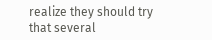realize they should try that several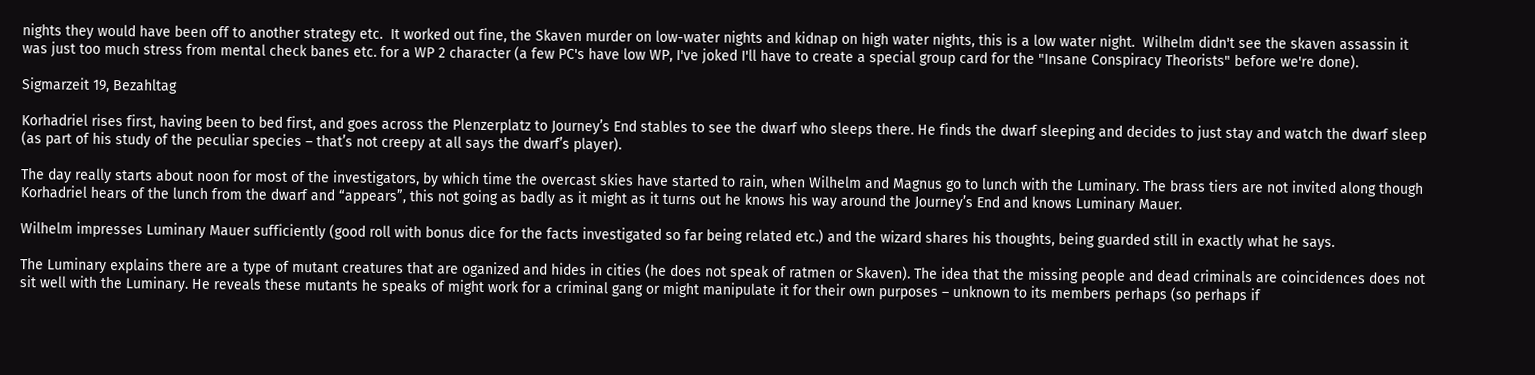nights they would have been off to another strategy etc.  It worked out fine, the Skaven murder on low-water nights and kidnap on high water nights, this is a low water night.  Wilhelm didn't see the skaven assassin it was just too much stress from mental check banes etc. for a WP 2 character (a few PC's have low WP, I've joked I'll have to create a special group card for the "Insane Conspiracy Theorists" before we're done).

Sigmarzeit 19, Bezahltag

Korhadriel rises first, having been to bed first, and goes across the Plenzerplatz to Journey’s End stables to see the dwarf who sleeps there. He finds the dwarf sleeping and decides to just stay and watch the dwarf sleep (as part of his study of the peculiar species – that’s not creepy at all says the dwarf’s player).

The day really starts about noon for most of the investigators, by which time the overcast skies have started to rain, when Wilhelm and Magnus go to lunch with the Luminary. The brass tiers are not invited along though Korhadriel hears of the lunch from the dwarf and “appears”, this not going as badly as it might as it turns out he knows his way around the Journey’s End and knows Luminary Mauer.

Wilhelm impresses Luminary Mauer sufficiently (good roll with bonus dice for the facts investigated so far being related etc.) and the wizard shares his thoughts, being guarded still in exactly what he says.

The Luminary explains there are a type of mutant creatures that are oganized and hides in cities (he does not speak of ratmen or Skaven). The idea that the missing people and dead criminals are coincidences does not sit well with the Luminary. He reveals these mutants he speaks of might work for a criminal gang or might manipulate it for their own purposes – unknown to its members perhaps (so perhaps if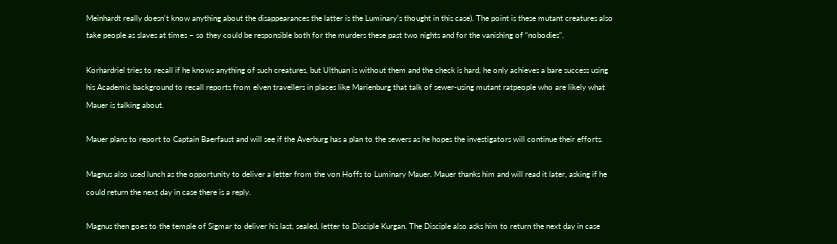Meinhardt really doesn't know anything about the disappearances the latter is the Luminary's thought in this case). The point is these mutant creatures also take people as slaves at times – so they could be responsible both for the murders these past two nights and for the vanishing of “nobodies”.

Korhardriel tries to recall if he knows anything of such creatures, but Ulthuan is without them and the check is hard, he only achieves a bare success using his Academic background to recall reports from elven travellers in places like Marienburg that talk of sewer-using mutant ratpeople who are likely what Mauer is talking about.

Mauer plans to report to Captain Baerfaust and will see if the Averburg has a plan to the sewers as he hopes the investigators will continue their efforts.

Magnus also used lunch as the opportunity to deliver a letter from the von Hoffs to Luminary Mauer. Mauer thanks him and will read it later, asking if he could return the next day in case there is a reply.

Magnus then goes to the temple of Sigmar to deliver his last, sealed, letter to Disciple Kurgan. The Disciple also asks him to return the next day in case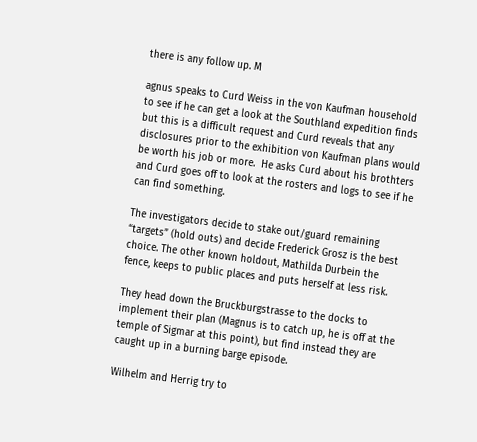there is any follow up. M

agnus speaks to Curd Weiss in the von Kaufman household to see if he can get a look at the Southland expedition finds but this is a difficult request and Curd reveals that any disclosures prior to the exhibition von Kaufman plans would be worth his job or more.  He asks Curd about his brothters and Curd goes off to look at the rosters and logs to see if he can find something.

The investigators decide to stake out/guard remaining “targets” (hold outs) and decide Frederick Grosz is the best choice. The other known holdout, Mathilda Durbein the fence, keeps to public places and puts herself at less risk.

They head down the Bruckburgstrasse to the docks to implement their plan (Magnus is to catch up, he is off at the temple of Sigmar at this point), but find instead they are caught up in a burning barge episode.

Wilhelm and Herrig try to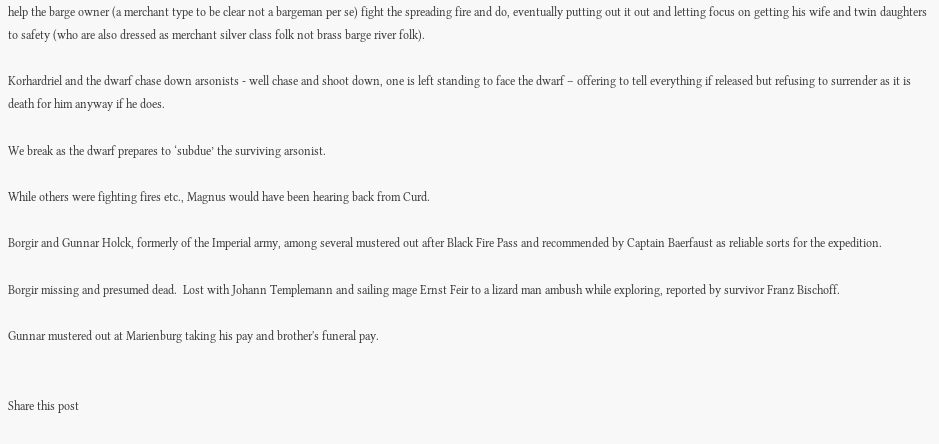help the barge owner (a merchant type to be clear not a bargeman per se) fight the spreading fire and do, eventually putting out it out and letting focus on getting his wife and twin daughters to safety (who are also dressed as merchant silver class folk not brass barge river folk).

Korhardriel and the dwarf chase down arsonists - well chase and shoot down, one is left standing to face the dwarf – offering to tell everything if released but refusing to surrender as it is death for him anyway if he does.

We break as the dwarf prepares to ‘subdue’ the surviving arsonist.

While others were fighting fires etc., Magnus would have been hearing back from Curd.

Borgir and Gunnar Holck, formerly of the Imperial army, among several mustered out after Black Fire Pass and recommended by Captain Baerfaust as reliable sorts for the expedition.

Borgir missing and presumed dead.  Lost with Johann Templemann and sailing mage Ernst Feir to a lizard man ambush while exploring, reported by survivor Franz Bischoff.

Gunnar mustered out at Marienburg taking his pay and brother's funeral pay.


Share this post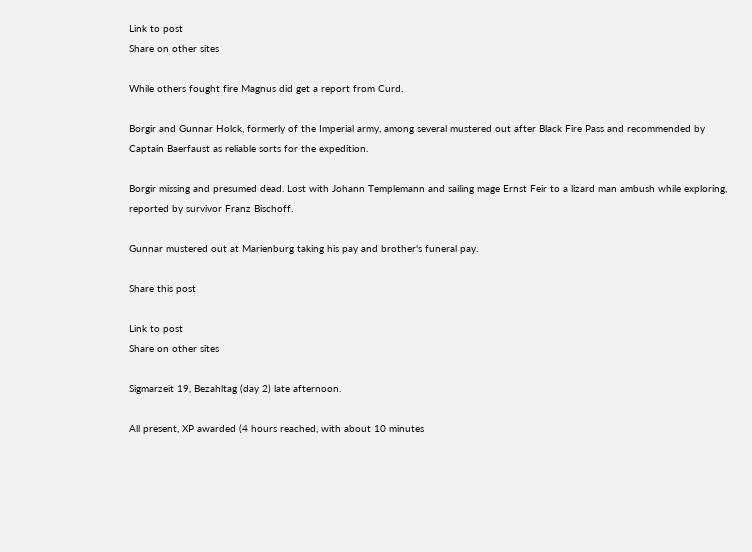Link to post
Share on other sites

While others fought fire Magnus did get a report from Curd.

Borgir and Gunnar Holck, formerly of the Imperial army, among several mustered out after Black Fire Pass and recommended by Captain Baerfaust as reliable sorts for the expedition.

Borgir missing and presumed dead. Lost with Johann Templemann and sailing mage Ernst Feir to a lizard man ambush while exploring, reported by survivor Franz Bischoff.

Gunnar mustered out at Marienburg taking his pay and brother's funeral pay.

Share this post

Link to post
Share on other sites

Sigmarzeit 19, Bezahltag (day 2) late afternoon.

All present, XP awarded (4 hours reached, with about 10 minutes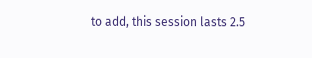to add, this session lasts 2.5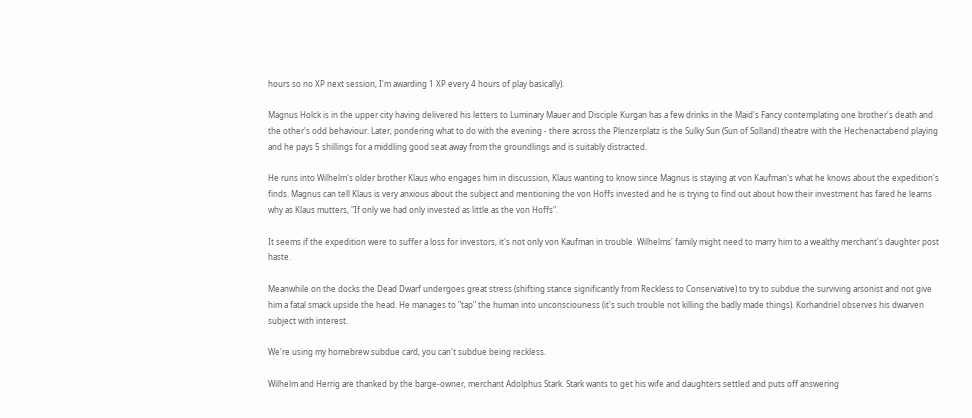hours so no XP next session, I'm awarding 1 XP every 4 hours of play basically).

Magnus Holck is in the upper city having delivered his letters to Luminary Mauer and Disciple Kurgan has a few drinks in the Maid's Fancy contemplating one brother's death and the other's odd behaviour. Later, pondering what to do with the evening - there across the Plenzerplatz is the Sulky Sun (Sun of Solland) theatre with the Hechenactabend playing and he pays 5 shillings for a middling good seat away from the groundlings and is suitably distracted.

He runs into Wilhelm's older brother Klaus who engages him in discussion, Klaus wanting to know since Magnus is staying at von Kaufman's what he knows about the expedition's finds. Magnus can tell Klaus is very anxious about the subject and mentioning the von Hoffs invested and he is trying to find out about how their investment has fared he learns why as Klaus mutters, "If only we had only invested as little as the von Hoffs".

It seems if the expedition were to suffer a loss for investors, it's not only von Kaufman in trouble. Wilhelms' family might need to marry him to a wealthy merchant's daughter post haste.

Meanwhile on the docks the Dead Dwarf undergoes great stress (shifting stance significantly from Reckless to Conservative) to try to subdue the surviving arsonist and not give him a fatal smack upside the head. He manages to "tap" the human into unconsciouness (it's such trouble not killing the badly made things). Korhandriel observes his dwarven subject with interest.

We're using my homebrew subdue card, you can't subdue being reckless.

Wilhelm and Herrig are thanked by the barge-owner, merchant Adolphus Stark. Stark wants to get his wife and daughters settled and puts off answering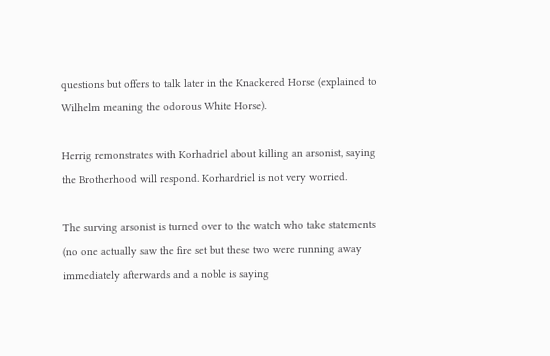questions but offers to talk later in the Knackered Horse (explained to Wilhelm meaning the odorous White Horse).

Herrig remonstrates with Korhadriel about killing an arsonist, saying the Brotherhood will respond. Korhardriel is not very worried.

The surving arsonist is turned over to the watch who take statements (no one actually saw the fire set but these two were running away immediately afterwards and a noble is saying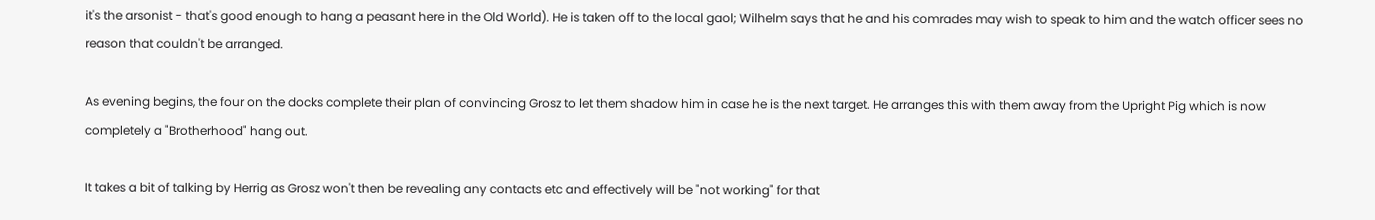it's the arsonist - that's good enough to hang a peasant here in the Old World). He is taken off to the local gaol; Wilhelm says that he and his comrades may wish to speak to him and the watch officer sees no reason that couldn't be arranged.

As evening begins, the four on the docks complete their plan of convincing Grosz to let them shadow him in case he is the next target. He arranges this with them away from the Upright Pig which is now completely a "Brotherhood" hang out.

It takes a bit of talking by Herrig as Grosz won't then be revealing any contacts etc and effectively will be "not working" for that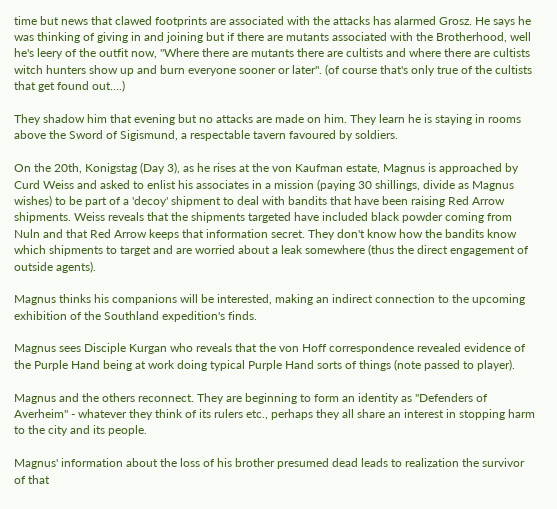time but news that clawed footprints are associated with the attacks has alarmed Grosz. He says he was thinking of giving in and joining but if there are mutants associated with the Brotherhood, well he's leery of the outfit now, "Where there are mutants there are cultists and where there are cultists witch hunters show up and burn everyone sooner or later". (of course that's only true of the cultists that get found out….)

They shadow him that evening but no attacks are made on him. They learn he is staying in rooms above the Sword of Sigismund, a respectable tavern favoured by soldiers.

On the 20th, Konigstag (Day 3), as he rises at the von Kaufman estate, Magnus is approached by Curd Weiss and asked to enlist his associates in a mission (paying 30 shillings, divide as Magnus wishes) to be part of a 'decoy' shipment to deal with bandits that have been raising Red Arrow shipments. Weiss reveals that the shipments targeted have included black powder coming from Nuln and that Red Arrow keeps that information secret. They don't know how the bandits know which shipments to target and are worried about a leak somewhere (thus the direct engagement of outside agents).

Magnus thinks his companions will be interested, making an indirect connection to the upcoming exhibition of the Southland expedition's finds.

Magnus sees Disciple Kurgan who reveals that the von Hoff correspondence revealed evidence of the Purple Hand being at work doing typical Purple Hand sorts of things (note passed to player).

Magnus and the others reconnect. They are beginning to form an identity as "Defenders of Averheim" - whatever they think of its rulers etc., perhaps they all share an interest in stopping harm to the city and its people.

Magnus' information about the loss of his brother presumed dead leads to realization the survivor of that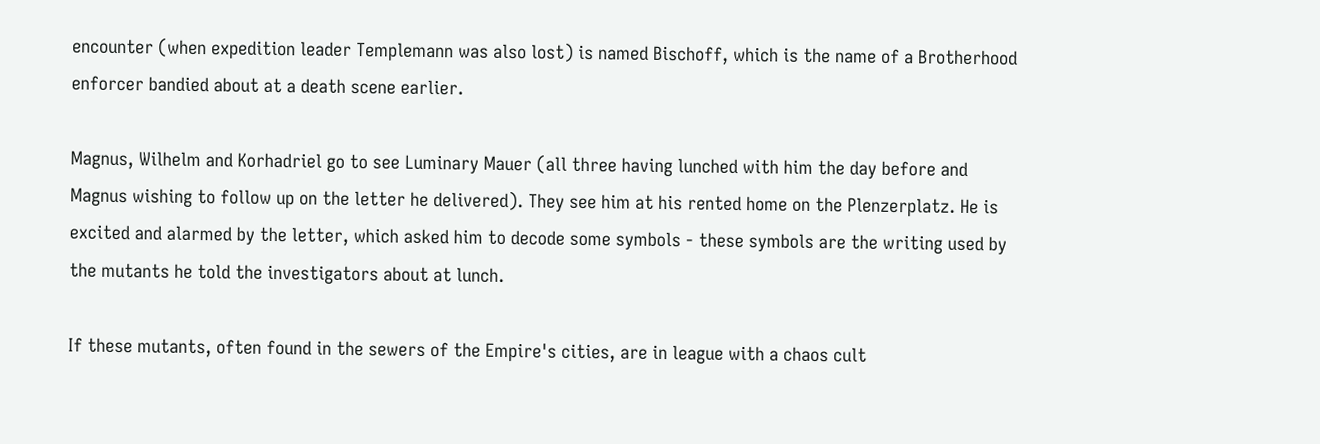encounter (when expedition leader Templemann was also lost) is named Bischoff, which is the name of a Brotherhood enforcer bandied about at a death scene earlier.

Magnus, Wilhelm and Korhadriel go to see Luminary Mauer (all three having lunched with him the day before and Magnus wishing to follow up on the letter he delivered). They see him at his rented home on the Plenzerplatz. He is excited and alarmed by the letter, which asked him to decode some symbols - these symbols are the writing used by the mutants he told the investigators about at lunch.

If these mutants, often found in the sewers of the Empire's cities, are in league with a chaos cult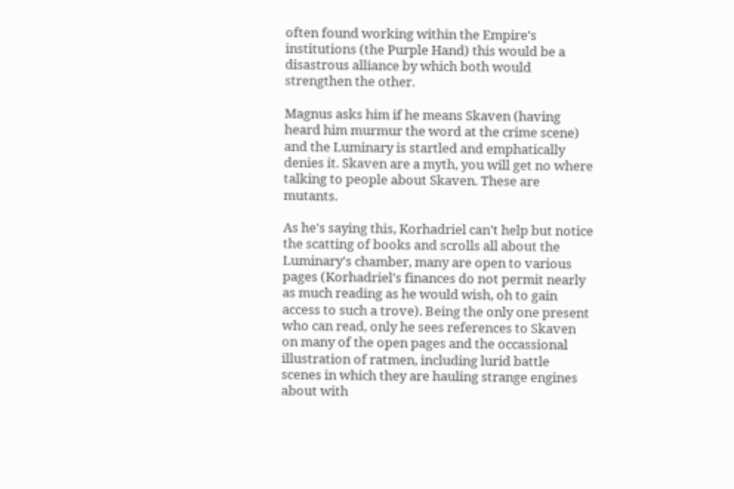often found working within the Empire's institutions (the Purple Hand) this would be a disastrous alliance by which both would strengthen the other.

Magnus asks him if he means Skaven (having heard him murmur the word at the crime scene) and the Luminary is startled and emphatically denies it. Skaven are a myth, you will get no where talking to people about Skaven. These are mutants.

As he's saying this, Korhadriel can't help but notice the scatting of books and scrolls all about the Luminary's chamber, many are open to various pages (Korhadriel's finances do not permit nearly as much reading as he would wish, oh to gain access to such a trove). Being the only one present who can read, only he sees references to Skaven on many of the open pages and the occassional illustration of ratmen, including lurid battle scenes in which they are hauling strange engines about with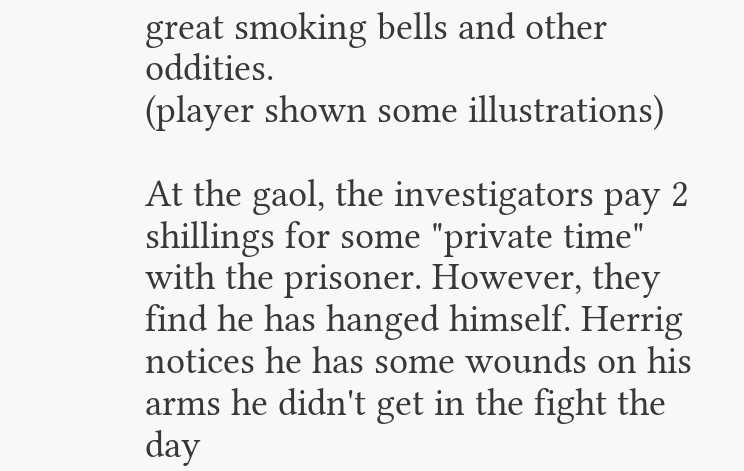great smoking bells and other oddities.
(player shown some illustrations)

At the gaol, the investigators pay 2 shillings for some "private time" with the prisoner. However, they find he has hanged himself. Herrig notices he has some wounds on his arms he didn't get in the fight the day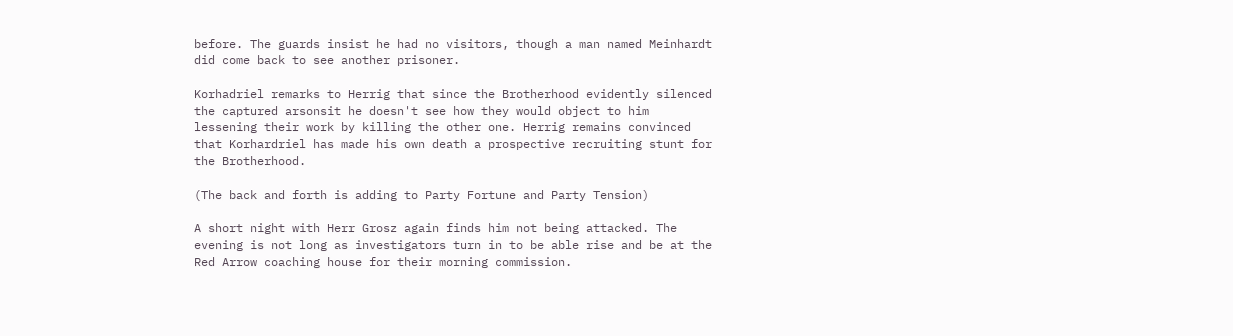before. The guards insist he had no visitors, though a man named Meinhardt did come back to see another prisoner.

Korhadriel remarks to Herrig that since the Brotherhood evidently silenced the captured arsonsit he doesn't see how they would object to him lessening their work by killing the other one. Herrig remains convinced that Korhardriel has made his own death a prospective recruiting stunt for the Brotherhood.

(The back and forth is adding to Party Fortune and Party Tension)

A short night with Herr Grosz again finds him not being attacked. The evening is not long as investigators turn in to be able rise and be at the Red Arrow coaching house for their morning commission.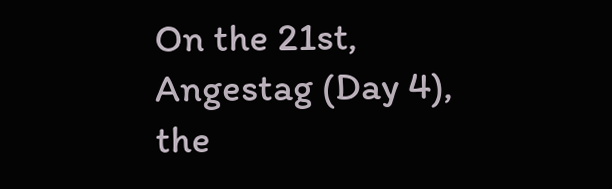On the 21st, Angestag (Day 4), the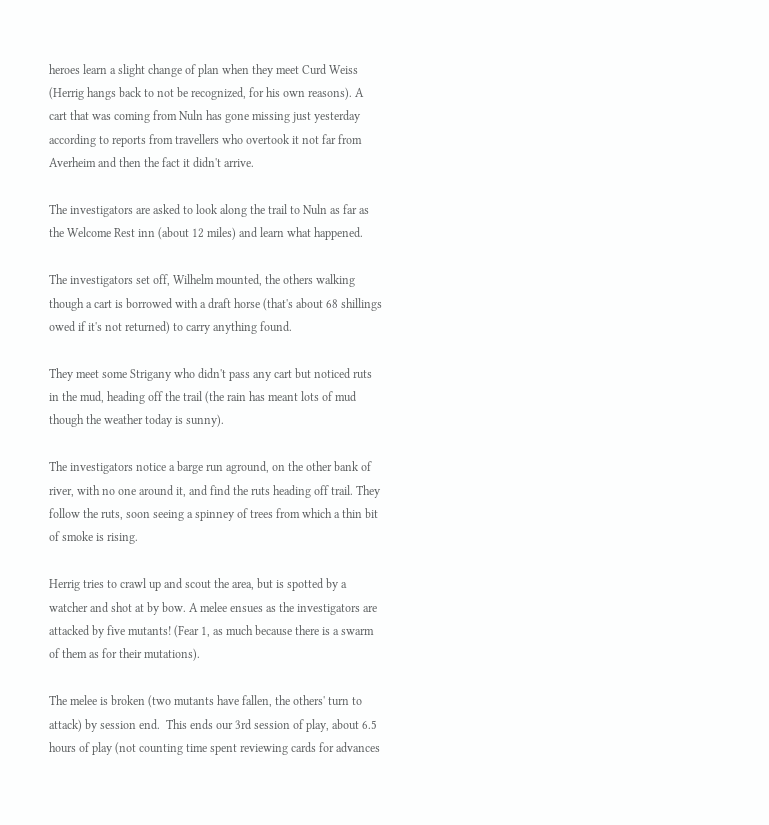heroes learn a slight change of plan when they meet Curd Weiss (Herrig hangs back to not be recognized, for his own reasons). A cart that was coming from Nuln has gone missing just yesterday according to reports from travellers who overtook it not far from Averheim and then the fact it didn't arrive.

The investigators are asked to look along the trail to Nuln as far as the Welcome Rest inn (about 12 miles) and learn what happened.

The investigators set off, Wilhelm mounted, the others walking though a cart is borrowed with a draft horse (that's about 68 shillings owed if it's not returned) to carry anything found.

They meet some Strigany who didn't pass any cart but noticed ruts in the mud, heading off the trail (the rain has meant lots of mud though the weather today is sunny).

The investigators notice a barge run aground, on the other bank of river, with no one around it, and find the ruts heading off trail. They follow the ruts, soon seeing a spinney of trees from which a thin bit of smoke is rising.

Herrig tries to crawl up and scout the area, but is spotted by a watcher and shot at by bow. A melee ensues as the investigators are attacked by five mutants! (Fear 1, as much because there is a swarm of them as for their mutations).

The melee is broken (two mutants have fallen, the others' turn to attack) by session end.  This ends our 3rd session of play, about 6.5 hours of play (not counting time spent reviewing cards for advances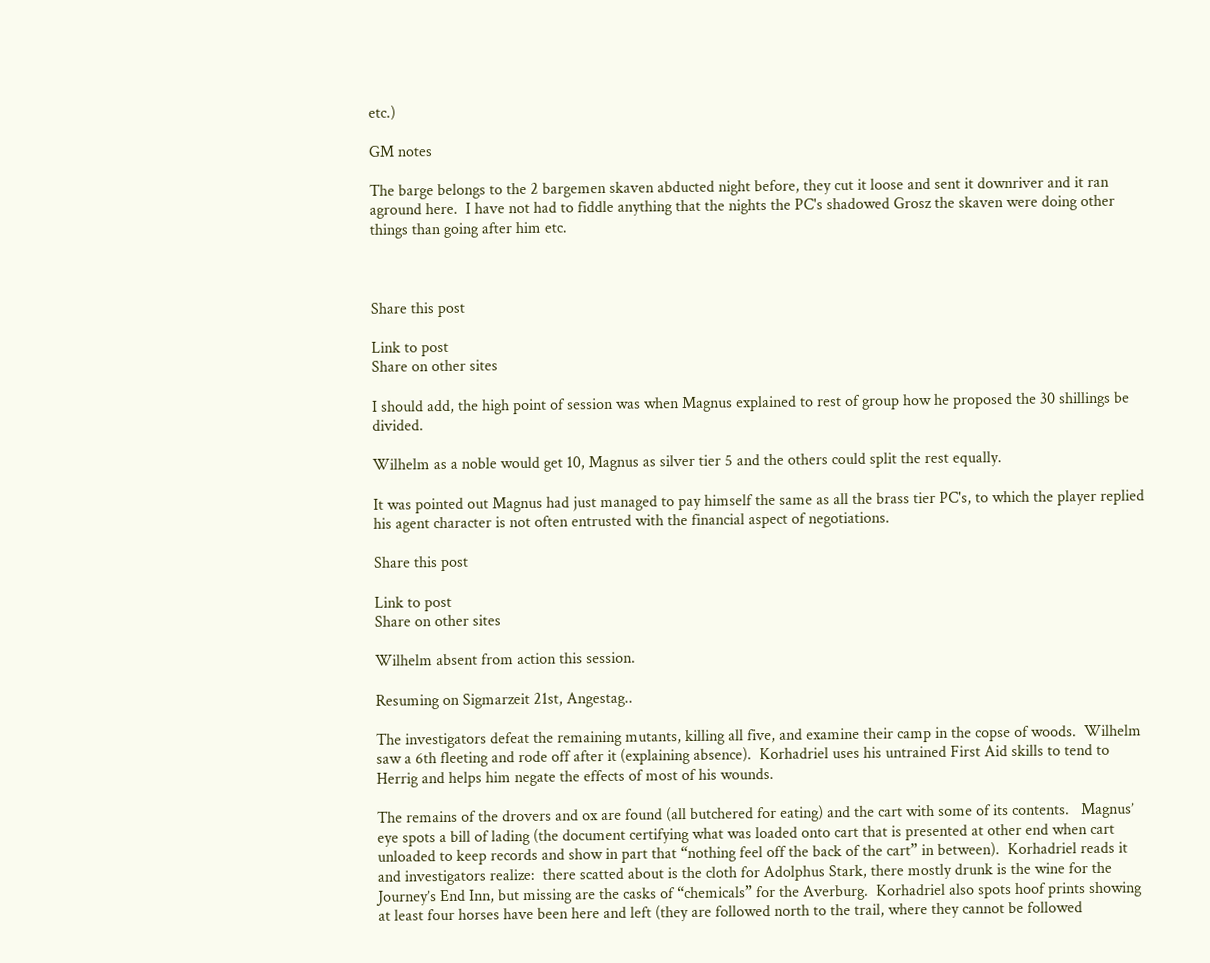etc.)

GM notes

The barge belongs to the 2 bargemen skaven abducted night before, they cut it loose and sent it downriver and it ran aground here.  I have not had to fiddle anything that the nights the PC's shadowed Grosz the skaven were doing other things than going after him etc.



Share this post

Link to post
Share on other sites

I should add, the high point of session was when Magnus explained to rest of group how he proposed the 30 shillings be divided.

Wilhelm as a noble would get 10, Magnus as silver tier 5 and the others could split the rest equally.

It was pointed out Magnus had just managed to pay himself the same as all the brass tier PC's, to which the player replied his agent character is not often entrusted with the financial aspect of negotiations.

Share this post

Link to post
Share on other sites

Wilhelm absent from action this session.

Resuming on Sigmarzeit 21st, Angestag..

The investigators defeat the remaining mutants, killing all five, and examine their camp in the copse of woods.  Wilhelm saw a 6th fleeting and rode off after it (explaining absence).  Korhadriel uses his untrained First Aid skills to tend to Herrig and helps him negate the effects of most of his wounds.

The remains of the drovers and ox are found (all butchered for eating) and the cart with some of its contents.   Magnus’ eye spots a bill of lading (the document certifying what was loaded onto cart that is presented at other end when cart unloaded to keep records and show in part that “nothing feel off the back of the cart” in between).  Korhadriel reads it and investigators realize:  there scatted about is the cloth for Adolphus Stark, there mostly drunk is the wine for the Journey’s End Inn, but missing are the casks of “chemicals” for the Averburg.  Korhadriel also spots hoof prints showing at least four horses have been here and left (they are followed north to the trail, where they cannot be followed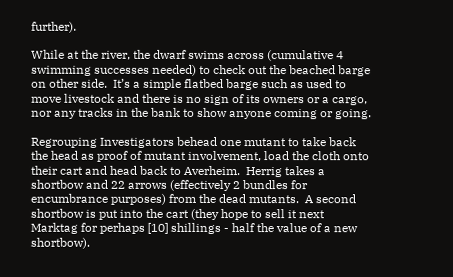further).

While at the river, the dwarf swims across (cumulative 4 swimming successes needed) to check out the beached barge on other side.  It’s a simple flatbed barge such as used to move livestock and there is no sign of its owners or a cargo, nor any tracks in the bank to show anyone coming or going.

Regrouping Investigators behead one mutant to take back the head as proof of mutant involvement, load the cloth onto their cart and head back to Averheim.  Herrig takes a shortbow and 22 arrows (effectively 2 bundles for encumbrance purposes) from the dead mutants.  A second shortbow is put into the cart (they hope to sell it next Marktag for perhaps [10] shillings - half the value of a new shortbow).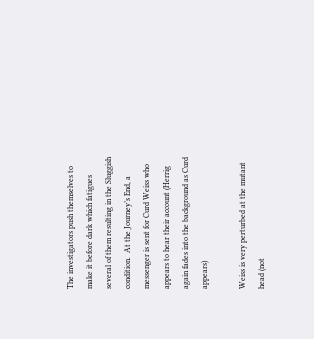The investigators push themselves to make it before dark which fatigues several of them resulting in the Sluggish condition.  At the Journey’s End, a messenger is sent for Curd Weiss who appears to hear their account (Herrig again fades into the background as Curd appears)

Weiss is very perturbed at the mutant head (not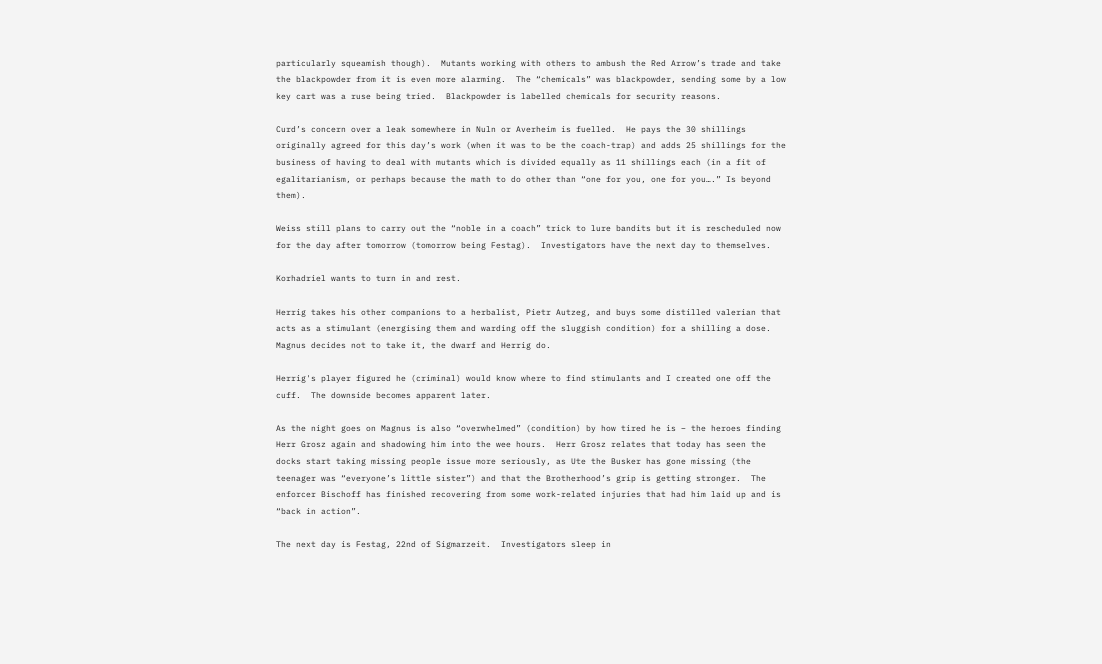particularly squeamish though).  Mutants working with others to ambush the Red Arrow’s trade and take the blackpowder from it is even more alarming.  The “chemicals” was blackpowder, sending some by a low key cart was a ruse being tried.  Blackpowder is labelled chemicals for security reasons.

Curd’s concern over a leak somewhere in Nuln or Averheim is fuelled.  He pays the 30 shillings originally agreed for this day’s work (when it was to be the coach-trap) and adds 25 shillings for the business of having to deal with mutants which is divided equally as 11 shillings each (in a fit of egalitarianism, or perhaps because the math to do other than “one for you, one for you….” Is beyond them).

Weiss still plans to carry out the “noble in a coach” trick to lure bandits but it is rescheduled now for the day after tomorrow (tomorrow being Festag).  Investigators have the next day to themselves.

Korhadriel wants to turn in and rest.

Herrig takes his other companions to a herbalist, Pietr Autzeg, and buys some distilled valerian that acts as a stimulant (energising them and warding off the sluggish condition) for a shilling a dose.  Magnus decides not to take it, the dwarf and Herrig do.

Herrig's player figured he (criminal) would know where to find stimulants and I created one off the cuff.  The downside becomes apparent later.

As the night goes on Magnus is also “overwhelmed” (condition) by how tired he is – the heroes finding Herr Grosz again and shadowing him into the wee hours.  Herr Grosz relates that today has seen the docks start taking missing people issue more seriously, as Ute the Busker has gone missing (the teenager was “everyone’s little sister”) and that the Brotherhood’s grip is getting stronger.  The enforcer Bischoff has finished recovering from some work-related injuries that had him laid up and is “back in action”.

The next day is Festag, 22nd of Sigmarzeit.  Investigators sleep in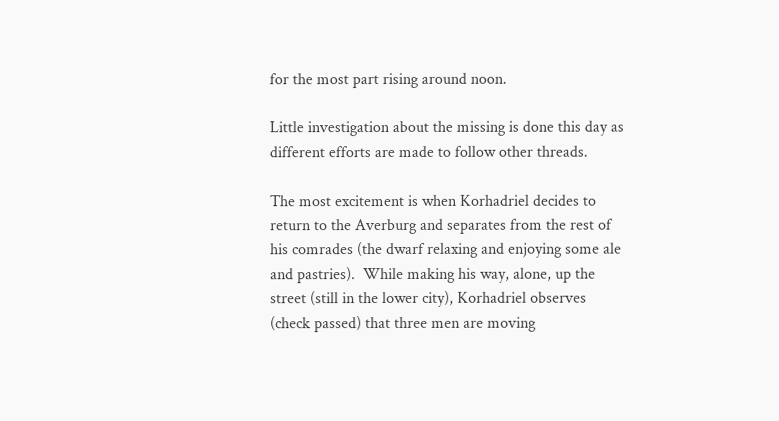for the most part rising around noon.

Little investigation about the missing is done this day as different efforts are made to follow other threads.

The most excitement is when Korhadriel decides to return to the Averburg and separates from the rest of his comrades (the dwarf relaxing and enjoying some ale and pastries).  While making his way, alone, up the street (still in the lower city), Korhadriel observes (check passed) that three men are moving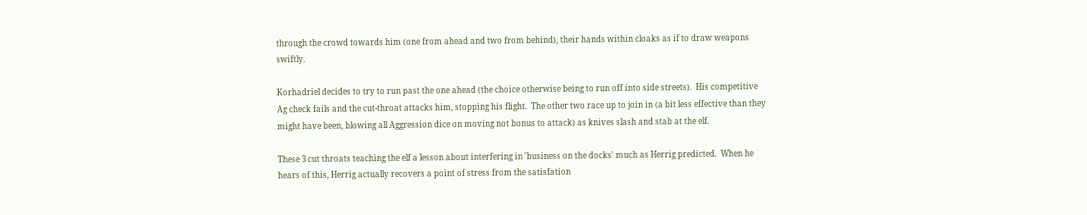through the crowd towards him (one from ahead and two from behind), their hands within cloaks as if to draw weapons swiftly.

Korhadriel decides to try to run past the one ahead (the choice otherwise being to run off into side streets).  His competitive Ag check fails and the cut-throat attacks him, stopping his flight.  The other two race up to join in (a bit less effective than they might have been, blowing all Aggression dice on moving not bonus to attack) as knives slash and stab at the elf.

These 3 cut throats teaching the elf a lesson about interfering in 'business on the docks' much as Herrig predicted.  When he hears of this, Herrig actually recovers a point of stress from the satisfation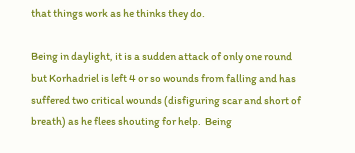that things work as he thinks they do.

Being in daylight, it is a sudden attack of only one round but Korhadriel is left 4 or so wounds from falling and has suffered two critical wounds (disfiguring scar and short of breath) as he flees shouting for help.  Being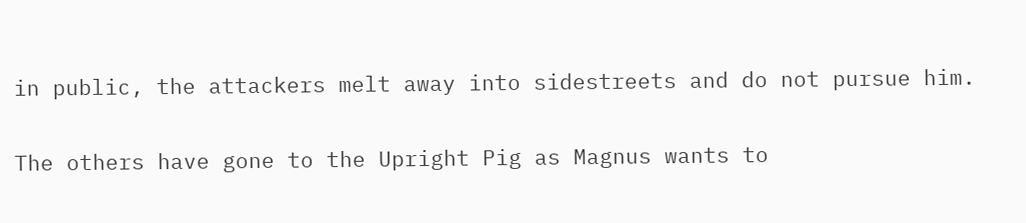in public, the attackers melt away into sidestreets and do not pursue him.

The others have gone to the Upright Pig as Magnus wants to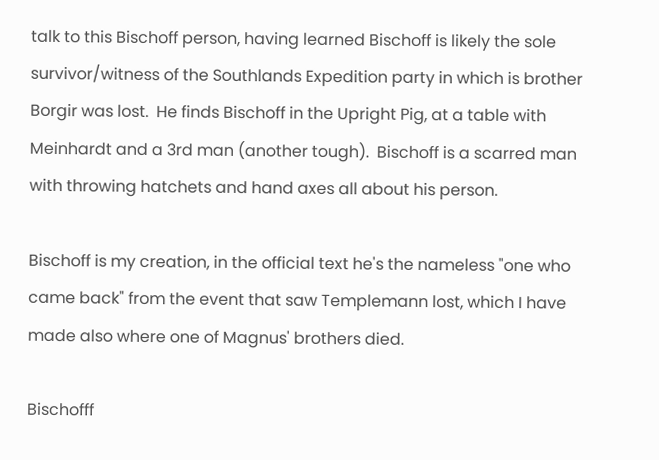talk to this Bischoff person, having learned Bischoff is likely the sole survivor/witness of the Southlands Expedition party in which is brother Borgir was lost.  He finds Bischoff in the Upright Pig, at a table with Meinhardt and a 3rd man (another tough).  Bischoff is a scarred man with throwing hatchets and hand axes all about his person.

Bischoff is my creation, in the official text he's the nameless "one who came back" from the event that saw Templemann lost, which I have made also where one of Magnus' brothers died.

Bischofff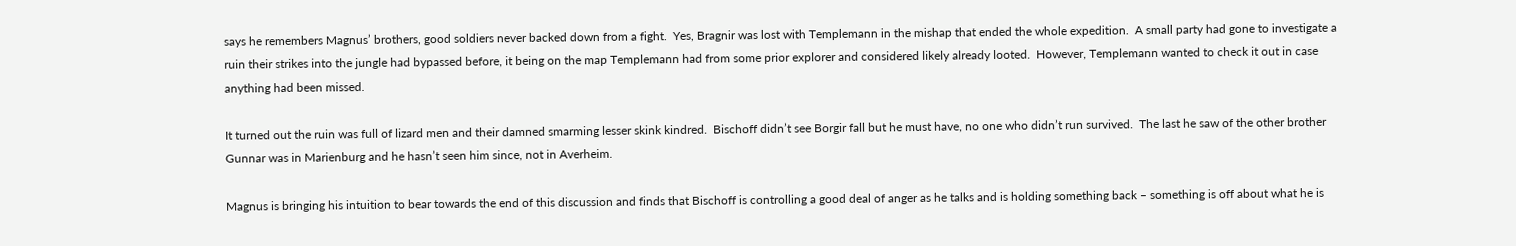says he remembers Magnus’ brothers, good soldiers never backed down from a fight.  Yes, Bragnir was lost with Templemann in the mishap that ended the whole expedition.  A small party had gone to investigate a ruin their strikes into the jungle had bypassed before, it being on the map Templemann had from some prior explorer and considered likely already looted.  However, Templemann wanted to check it out in case anything had been missed.

It turned out the ruin was full of lizard men and their damned smarming lesser skink kindred.  Bischoff didn’t see Borgir fall but he must have, no one who didn’t run survived.  The last he saw of the other brother Gunnar was in Marienburg and he hasn’t seen him since, not in Averheim.

Magnus is bringing his intuition to bear towards the end of this discussion and finds that Bischoff is controlling a good deal of anger as he talks and is holding something back – something is off about what he is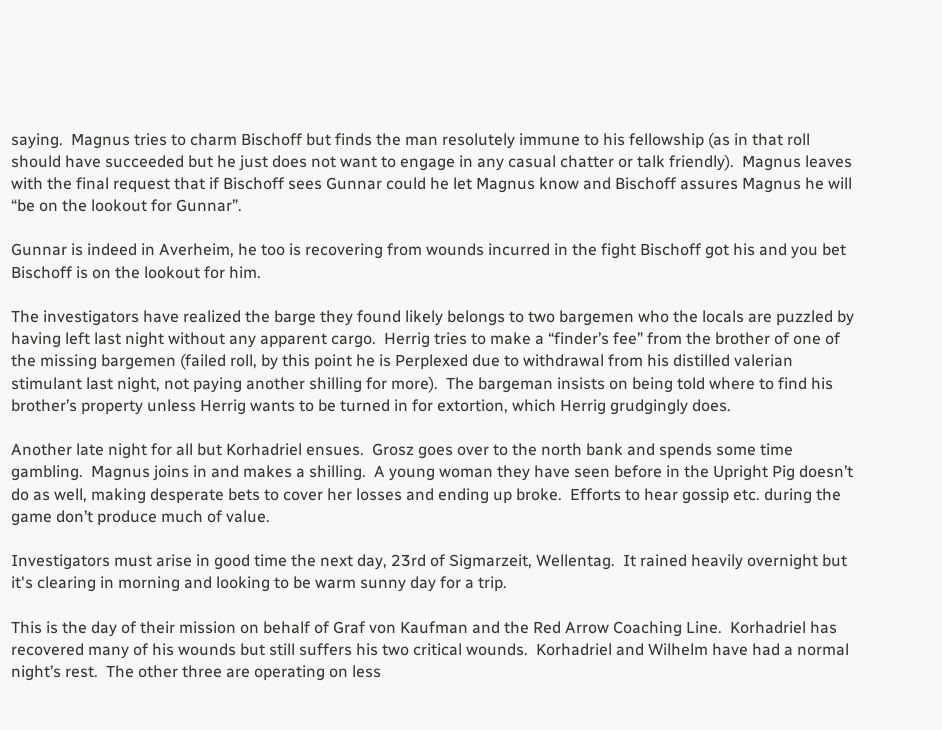saying.  Magnus tries to charm Bischoff but finds the man resolutely immune to his fellowship (as in that roll should have succeeded but he just does not want to engage in any casual chatter or talk friendly).  Magnus leaves with the final request that if Bischoff sees Gunnar could he let Magnus know and Bischoff assures Magnus he will “be on the lookout for Gunnar”.

Gunnar is indeed in Averheim, he too is recovering from wounds incurred in the fight Bischoff got his and you bet Bischoff is on the lookout for him.

The investigators have realized the barge they found likely belongs to two bargemen who the locals are puzzled by having left last night without any apparent cargo.  Herrig tries to make a “finder’s fee” from the brother of one of the missing bargemen (failed roll, by this point he is Perplexed due to withdrawal from his distilled valerian stimulant last night, not paying another shilling for more).  The bargeman insists on being told where to find his brother’s property unless Herrig wants to be turned in for extortion, which Herrig grudgingly does.

Another late night for all but Korhadriel ensues.  Grosz goes over to the north bank and spends some time gambling.  Magnus joins in and makes a shilling.  A young woman they have seen before in the Upright Pig doesn’t do as well, making desperate bets to cover her losses and ending up broke.  Efforts to hear gossip etc. during the game don’t produce much of value.

Investigators must arise in good time the next day, 23rd of Sigmarzeit, Wellentag.  It rained heavily overnight but it's clearing in morning and looking to be warm sunny day for a trip.

This is the day of their mission on behalf of Graf von Kaufman and the Red Arrow Coaching Line.  Korhadriel has recovered many of his wounds but still suffers his two critical wounds.  Korhadriel and Wilhelm have had a normal night’s rest.  The other three are operating on less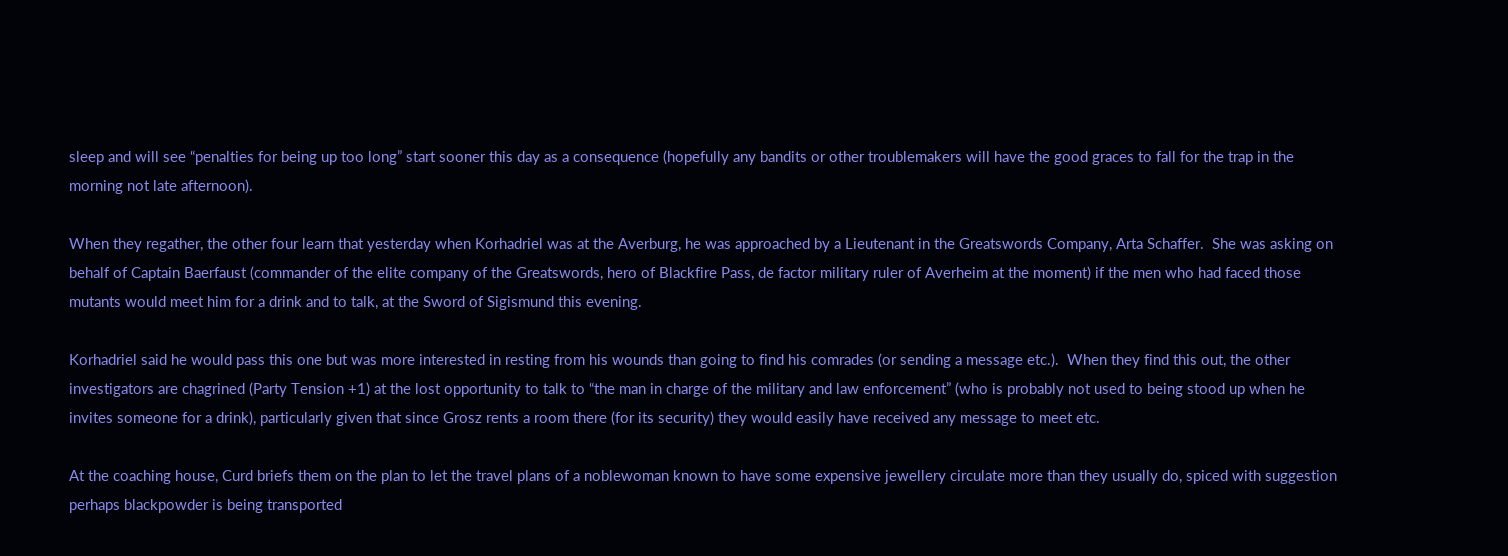sleep and will see “penalties for being up too long” start sooner this day as a consequence (hopefully any bandits or other troublemakers will have the good graces to fall for the trap in the morning not late afternoon).

When they regather, the other four learn that yesterday when Korhadriel was at the Averburg, he was approached by a Lieutenant in the Greatswords Company, Arta Schaffer.  She was asking on behalf of Captain Baerfaust (commander of the elite company of the Greatswords, hero of Blackfire Pass, de factor military ruler of Averheim at the moment) if the men who had faced those mutants would meet him for a drink and to talk, at the Sword of Sigismund this evening.

Korhadriel said he would pass this one but was more interested in resting from his wounds than going to find his comrades (or sending a message etc.).  When they find this out, the other investigators are chagrined (Party Tension +1) at the lost opportunity to talk to “the man in charge of the military and law enforcement” (who is probably not used to being stood up when he invites someone for a drink), particularly given that since Grosz rents a room there (for its security) they would easily have received any message to meet etc.

At the coaching house, Curd briefs them on the plan to let the travel plans of a noblewoman known to have some expensive jewellery circulate more than they usually do, spiced with suggestion perhaps blackpowder is being transported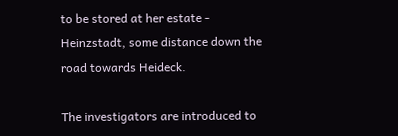to be stored at her estate - Heinzstadt, some distance down the road towards Heideck.

The investigators are introduced to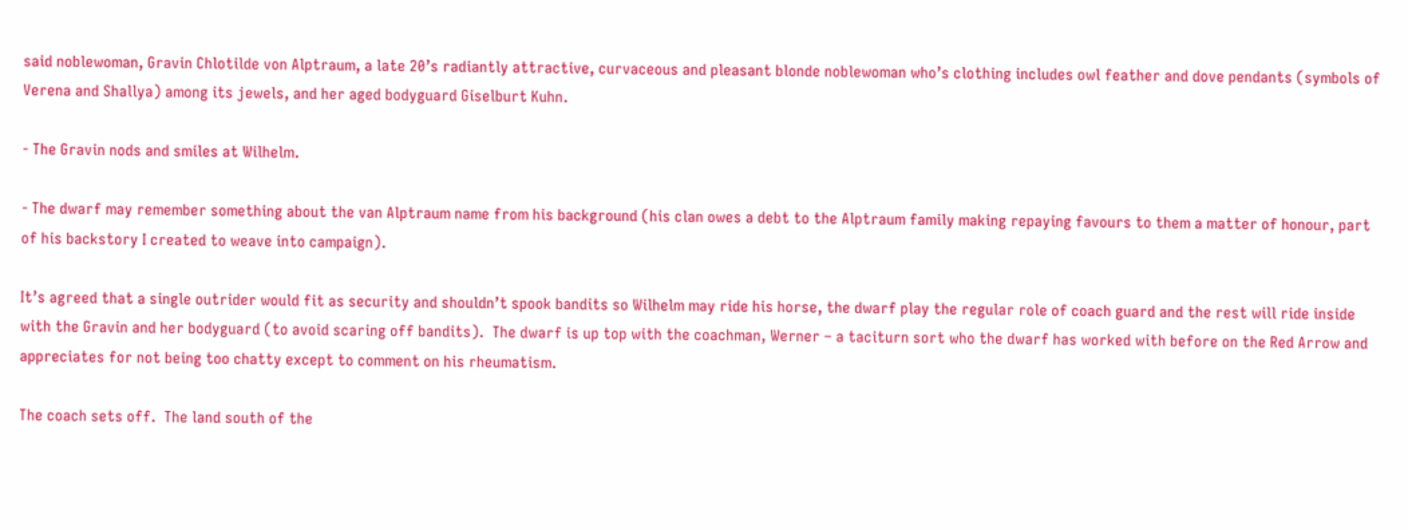said noblewoman, Gravin Chlotilde von Alptraum, a late 20’s radiantly attractive, curvaceous and pleasant blonde noblewoman who’s clothing includes owl feather and dove pendants (symbols of Verena and Shallya) among its jewels, and her aged bodyguard Giselburt Kuhn.

- The Gravin nods and smiles at Wilhelm.

- The dwarf may remember something about the van Alptraum name from his background (his clan owes a debt to the Alptraum family making repaying favours to them a matter of honour, part of his backstory I created to weave into campaign).

It’s agreed that a single outrider would fit as security and shouldn’t spook bandits so Wilhelm may ride his horse, the dwarf play the regular role of coach guard and the rest will ride inside with the Gravin and her bodyguard (to avoid scaring off bandits).  The dwarf is up top with the coachman, Werner – a taciturn sort who the dwarf has worked with before on the Red Arrow and appreciates for not being too chatty except to comment on his rheumatism.

The coach sets off.  The land south of the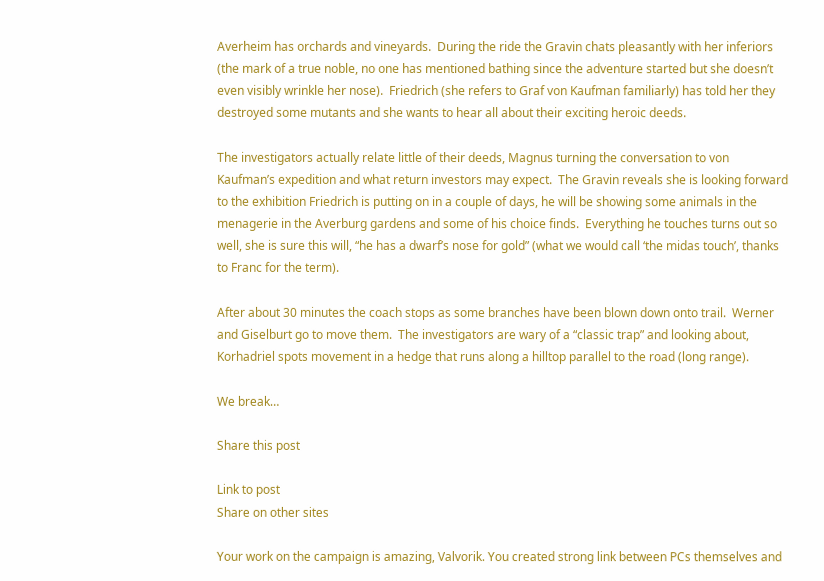Averheim has orchards and vineyards.  During the ride the Gravin chats pleasantly with her inferiors (the mark of a true noble, no one has mentioned bathing since the adventure started but she doesn’t even visibly wrinkle her nose).  Friedrich (she refers to Graf von Kaufman familiarly) has told her they destroyed some mutants and she wants to hear all about their exciting heroic deeds.

The investigators actually relate little of their deeds, Magnus turning the conversation to von Kaufman’s expedition and what return investors may expect.  The Gravin reveals she is looking forward to the exhibition Friedrich is putting on in a couple of days, he will be showing some animals in the menagerie in the Averburg gardens and some of his choice finds.  Everything he touches turns out so well, she is sure this will, “he has a dwarf’s nose for gold” (what we would call ‘the midas touch’, thanks to Franc for the term).

After about 30 minutes the coach stops as some branches have been blown down onto trail.  Werner and Giselburt go to move them.  The investigators are wary of a “classic trap” and looking about, Korhadriel spots movement in a hedge that runs along a hilltop parallel to the road (long range).

We break…

Share this post

Link to post
Share on other sites

Your work on the campaign is amazing, Valvorik. You created strong link between PCs themselves and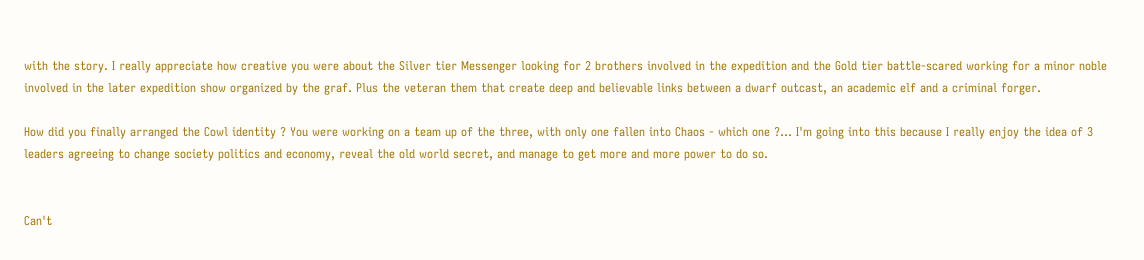with the story. I really appreciate how creative you were about the Silver tier Messenger looking for 2 brothers involved in the expedition and the Gold tier battle-scared working for a minor noble involved in the later expedition show organized by the graf. Plus the veteran them that create deep and believable links between a dwarf outcast, an academic elf and a criminal forger.

How did you finally arranged the Cowl identity ? You were working on a team up of the three, with only one fallen into Chaos - which one ?… I'm going into this because I really enjoy the idea of 3 leaders agreeing to change society politics and economy, reveal the old world secret, and manage to get more and more power to do so.


Can't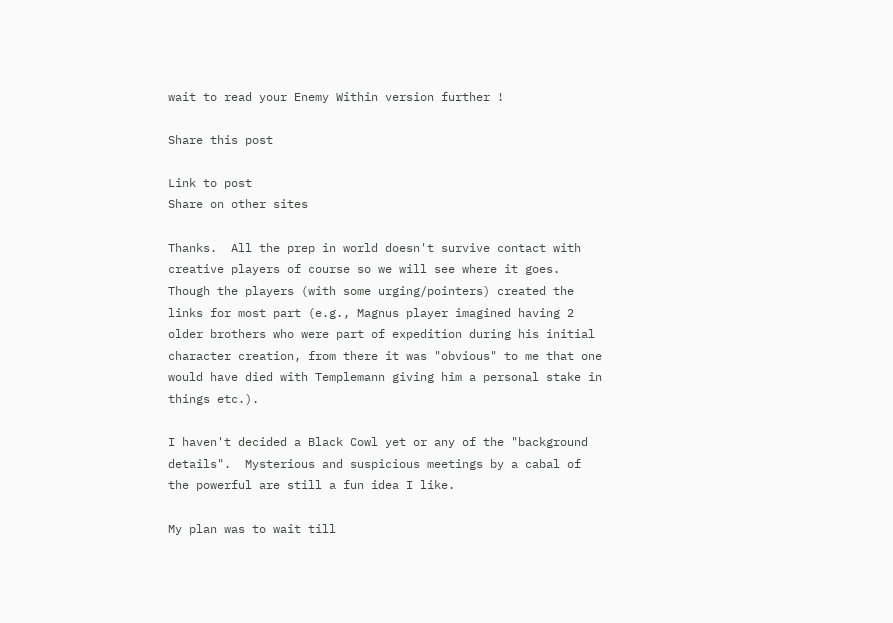wait to read your Enemy Within version further !

Share this post

Link to post
Share on other sites

Thanks.  All the prep in world doesn't survive contact with creative players of course so we will see where it goes.  Though the players (with some urging/pointers) created the links for most part (e.g., Magnus player imagined having 2 older brothers who were part of expedition during his initial character creation, from there it was "obvious" to me that one would have died with Templemann giving him a personal stake in things etc.).

I haven't decided a Black Cowl yet or any of the "background details".  Mysterious and suspicious meetings by a cabal of the powerful are still a fun idea I like.

My plan was to wait till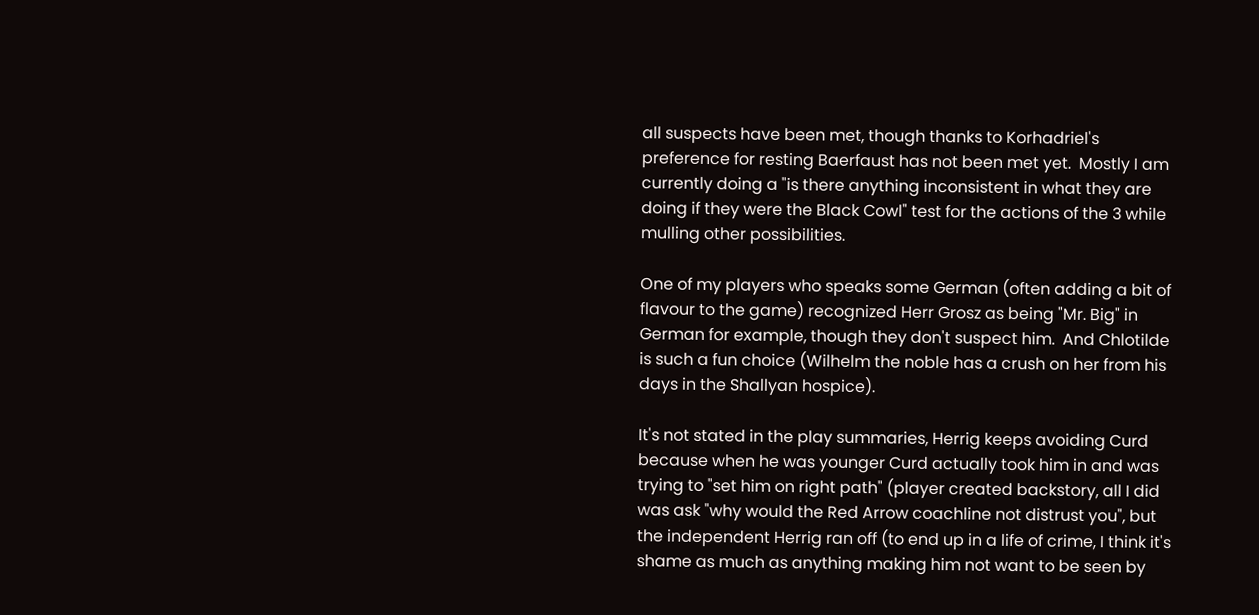all suspects have been met, though thanks to Korhadriel's preference for resting Baerfaust has not been met yet.  Mostly I am currently doing a "is there anything inconsistent in what they are doing if they were the Black Cowl" test for the actions of the 3 while mulling other possibilities.

One of my players who speaks some German (often adding a bit of flavour to the game) recognized Herr Grosz as being "Mr. Big" in German for example, though they don't suspect him.  And Chlotilde is such a fun choice (Wilhelm the noble has a crush on her from his days in the Shallyan hospice).

It's not stated in the play summaries, Herrig keeps avoiding Curd because when he was younger Curd actually took him in and was trying to "set him on right path" (player created backstory, all I did was ask "why would the Red Arrow coachline not distrust you", but the independent Herrig ran off (to end up in a life of crime, I think it's shame as much as anything making him not want to be seen by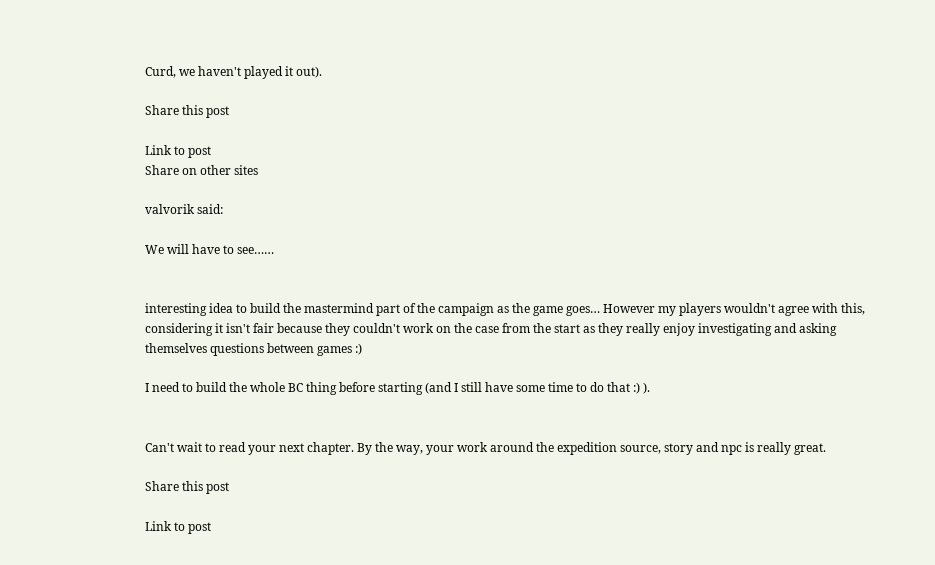Curd, we haven't played it out).

Share this post

Link to post
Share on other sites

valvorik said:

We will have to see……


interesting idea to build the mastermind part of the campaign as the game goes… However my players wouldn't agree with this, considering it isn't fair because they couldn't work on the case from the start as they really enjoy investigating and asking themselves questions between games :)

I need to build the whole BC thing before starting (and I still have some time to do that :) ).


Can't wait to read your next chapter. By the way, your work around the expedition source, story and npc is really great.

Share this post

Link to post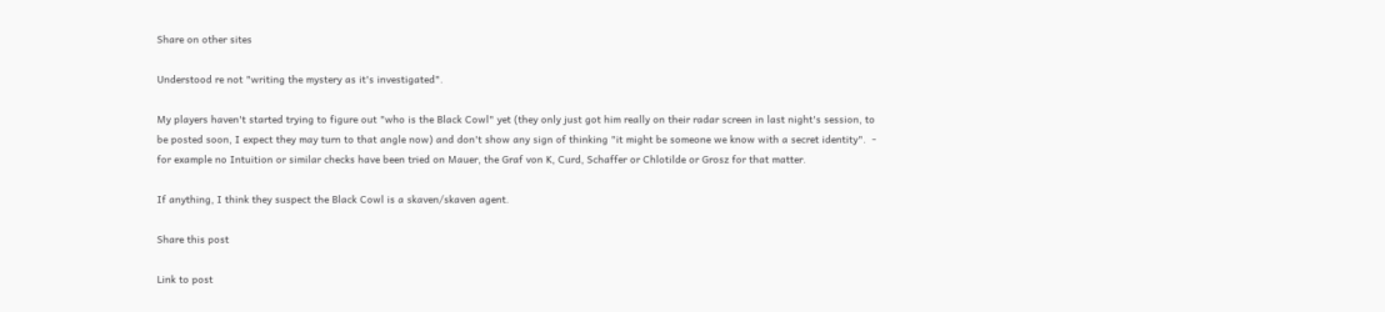Share on other sites

Understood re not "writing the mystery as it's investigated".

My players haven't started trying to figure out "who is the Black Cowl" yet (they only just got him really on their radar screen in last night's session, to be posted soon, I expect they may turn to that angle now) and don't show any sign of thinking "it might be someone we know with a secret identity".  - for example no Intuition or similar checks have been tried on Mauer, the Graf von K, Curd, Schaffer or Chlotilde or Grosz for that matter.

If anything, I think they suspect the Black Cowl is a skaven/skaven agent.

Share this post

Link to post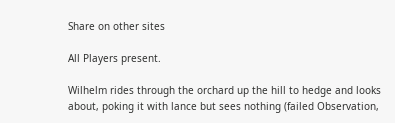Share on other sites

All Players present.

Wilhelm rides through the orchard up the hill to hedge and looks about, poking it with lance but sees nothing (failed Observation,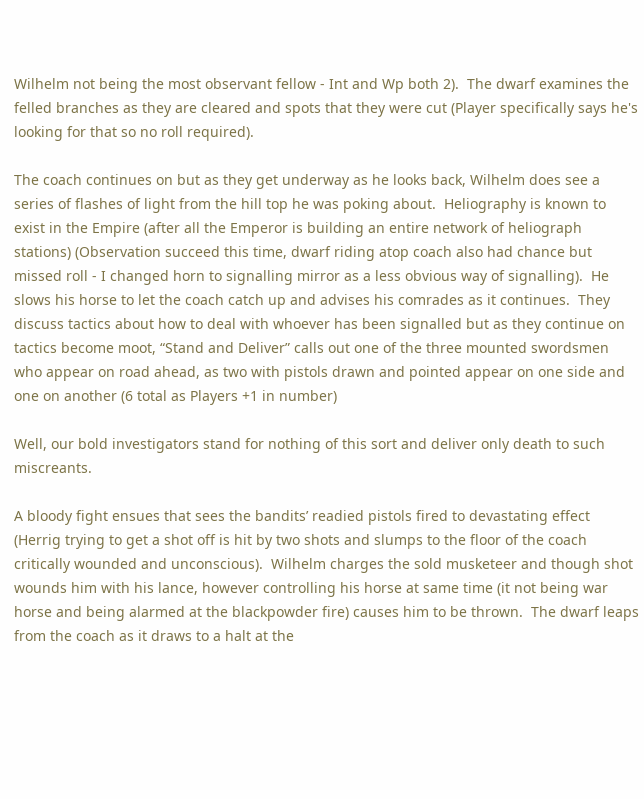Wilhelm not being the most observant fellow - Int and Wp both 2).  The dwarf examines the felled branches as they are cleared and spots that they were cut (Player specifically says he's looking for that so no roll required).

The coach continues on but as they get underway as he looks back, Wilhelm does see a series of flashes of light from the hill top he was poking about.  Heliography is known to exist in the Empire (after all the Emperor is building an entire network of heliograph stations) (Observation succeed this time, dwarf riding atop coach also had chance but missed roll - I changed horn to signalling mirror as a less obvious way of signalling).  He slows his horse to let the coach catch up and advises his comrades as it continues.  They discuss tactics about how to deal with whoever has been signalled but as they continue on tactics become moot, “Stand and Deliver” calls out one of the three mounted swordsmen who appear on road ahead, as two with pistols drawn and pointed appear on one side and one on another (6 total as Players +1 in number)

Well, our bold investigators stand for nothing of this sort and deliver only death to such miscreants.

A bloody fight ensues that sees the bandits’ readied pistols fired to devastating effect (Herrig trying to get a shot off is hit by two shots and slumps to the floor of the coach critically wounded and unconscious).  Wilhelm charges the sold musketeer and though shot wounds him with his lance, however controlling his horse at same time (it not being war horse and being alarmed at the blackpowder fire) causes him to be thrown.  The dwarf leaps from the coach as it draws to a halt at the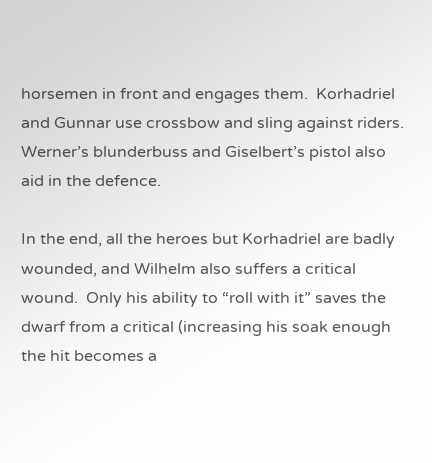horsemen in front and engages them.  Korhadriel and Gunnar use crossbow and sling against riders.  Werner’s blunderbuss and Giselbert’s pistol also aid in the defence.

In the end, all the heroes but Korhadriel are badly wounded, and Wilhelm also suffers a critical wound.  Only his ability to “roll with it” saves the dwarf from a critical (increasing his soak enough the hit becomes a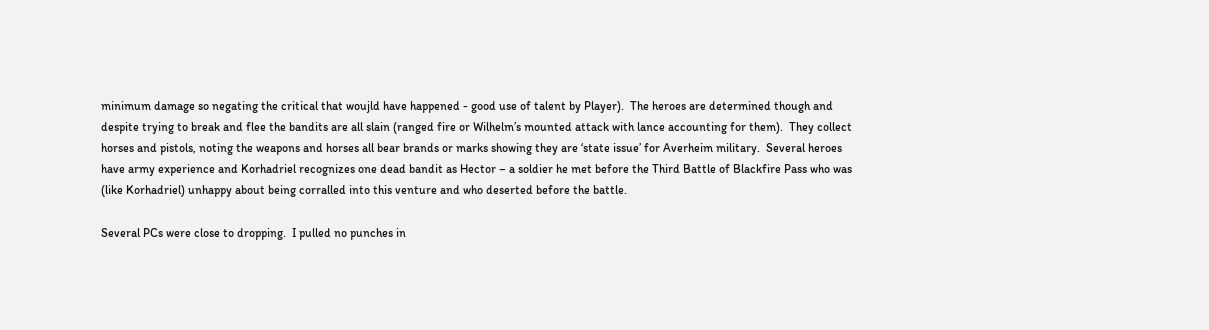minimum damage so negating the critical that woujld have happened - good use of talent by Player).  The heroes are determined though and despite trying to break and flee the bandits are all slain (ranged fire or Wilhelm’s mounted attack with lance accounting for them).  They collect horses and pistols, noting the weapons and horses all bear brands or marks showing they are ‘state issue’ for Averheim military.  Several heroes have army experience and Korhadriel recognizes one dead bandit as Hector – a soldier he met before the Third Battle of Blackfire Pass who was (like Korhadriel) unhappy about being corralled into this venture and who deserted before the battle.

Several PCs were close to dropping.  I pulled no punches in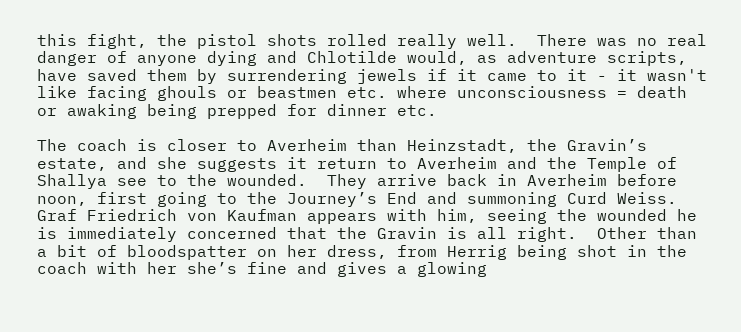this fight, the pistol shots rolled really well.  There was no real danger of anyone dying and Chlotilde would, as adventure scripts, have saved them by surrendering jewels if it came to it - it wasn't like facing ghouls or beastmen etc. where unconsciousness = death or awaking being prepped for dinner etc.

The coach is closer to Averheim than Heinzstadt, the Gravin’s estate, and she suggests it return to Averheim and the Temple of Shallya see to the wounded.  They arrive back in Averheim before noon, first going to the Journey’s End and summoning Curd Weiss.  Graf Friedrich von Kaufman appears with him, seeing the wounded he is immediately concerned that the Gravin is all right.  Other than a bit of bloodspatter on her dress, from Herrig being shot in the coach with her she’s fine and gives a glowing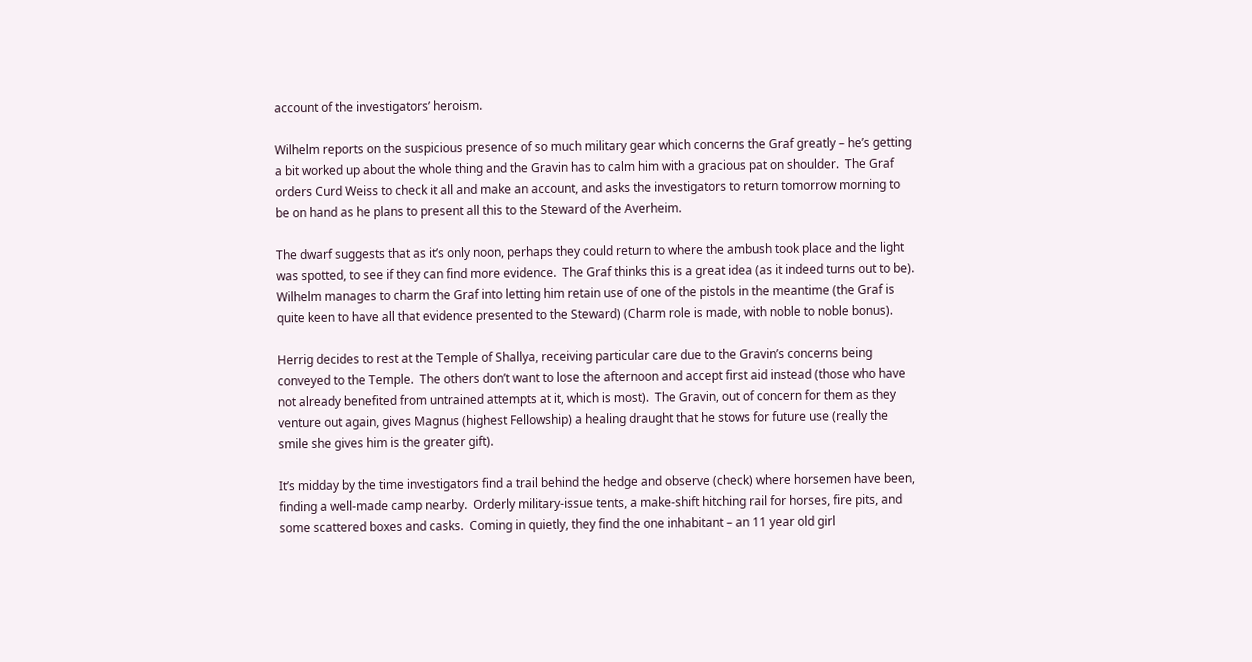account of the investigators’ heroism.

Wilhelm reports on the suspicious presence of so much military gear which concerns the Graf greatly – he’s getting a bit worked up about the whole thing and the Gravin has to calm him with a gracious pat on shoulder.  The Graf orders Curd Weiss to check it all and make an account, and asks the investigators to return tomorrow morning to be on hand as he plans to present all this to the Steward of the Averheim.

The dwarf suggests that as it’s only noon, perhaps they could return to where the ambush took place and the light was spotted, to see if they can find more evidence.  The Graf thinks this is a great idea (as it indeed turns out to be).  Wilhelm manages to charm the Graf into letting him retain use of one of the pistols in the meantime (the Graf is quite keen to have all that evidence presented to the Steward) (Charm role is made, with noble to noble bonus).

Herrig decides to rest at the Temple of Shallya, receiving particular care due to the Gravin’s concerns being conveyed to the Temple.  The others don’t want to lose the afternoon and accept first aid instead (those who have not already benefited from untrained attempts at it, which is most).  The Gravin, out of concern for them as they venture out again, gives Magnus (highest Fellowship) a healing draught that he stows for future use (really the smile she gives him is the greater gift).

It’s midday by the time investigators find a trail behind the hedge and observe (check) where horsemen have been, finding a well-made camp nearby.  Orderly military-issue tents, a make-shift hitching rail for horses, fire pits, and some scattered boxes and casks.  Coming in quietly, they find the one inhabitant – an 11 year old girl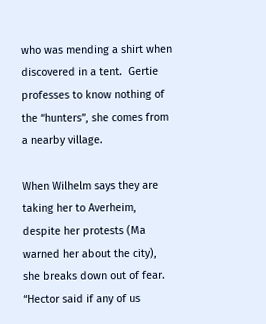who was mending a shirt when discovered in a tent.  Gertie professes to know nothing of the “hunters”, she comes from a nearby village.

When Wilhelm says they are taking her to Averheim, despite her protests (Ma warned her about the city), she breaks down out of fear.  “Hector said if any of us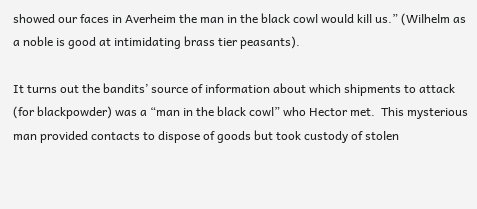showed our faces in Averheim the man in the black cowl would kill us.” (Wilhelm as a noble is good at intimidating brass tier peasants).

It turns out the bandits’ source of information about which shipments to attack (for blackpowder) was a “man in the black cowl” who Hector met.  This mysterious man provided contacts to dispose of goods but took custody of stolen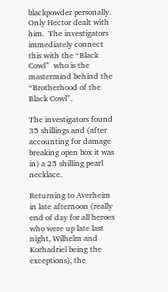blackpowder personally.  Only Hector dealt with him.  The investigators immediately connect this with the “Black Cowl”  who is the mastermind behind the “Brotherhood of the Black Cowl”.

The investigators found 35 shillings and (after accounting for damage breaking open box it was in) a 25 shilling pearl necklace.

Returning to Averheim in late afternoon (really end of day for all heroes who were up late last night, Wilhelm and Korhadriel being the exceptions), the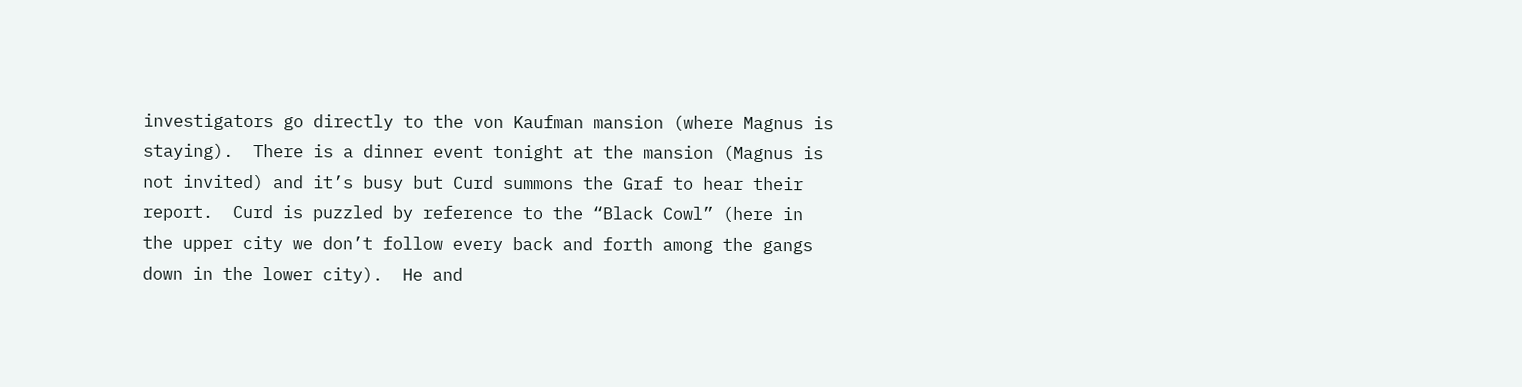investigators go directly to the von Kaufman mansion (where Magnus is staying).  There is a dinner event tonight at the mansion (Magnus is not invited) and it’s busy but Curd summons the Graf to hear their report.  Curd is puzzled by reference to the “Black Cowl” (here in the upper city we don’t follow every back and forth among the gangs down in the lower city).  He and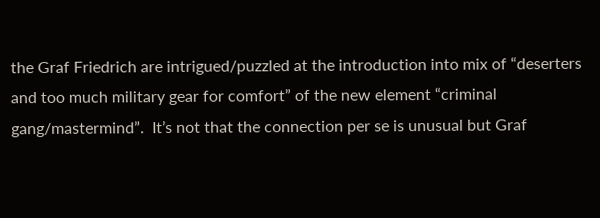the Graf Friedrich are intrigued/puzzled at the introduction into mix of “deserters and too much military gear for comfort” of the new element “criminal gang/mastermind”.  It’s not that the connection per se is unusual but Graf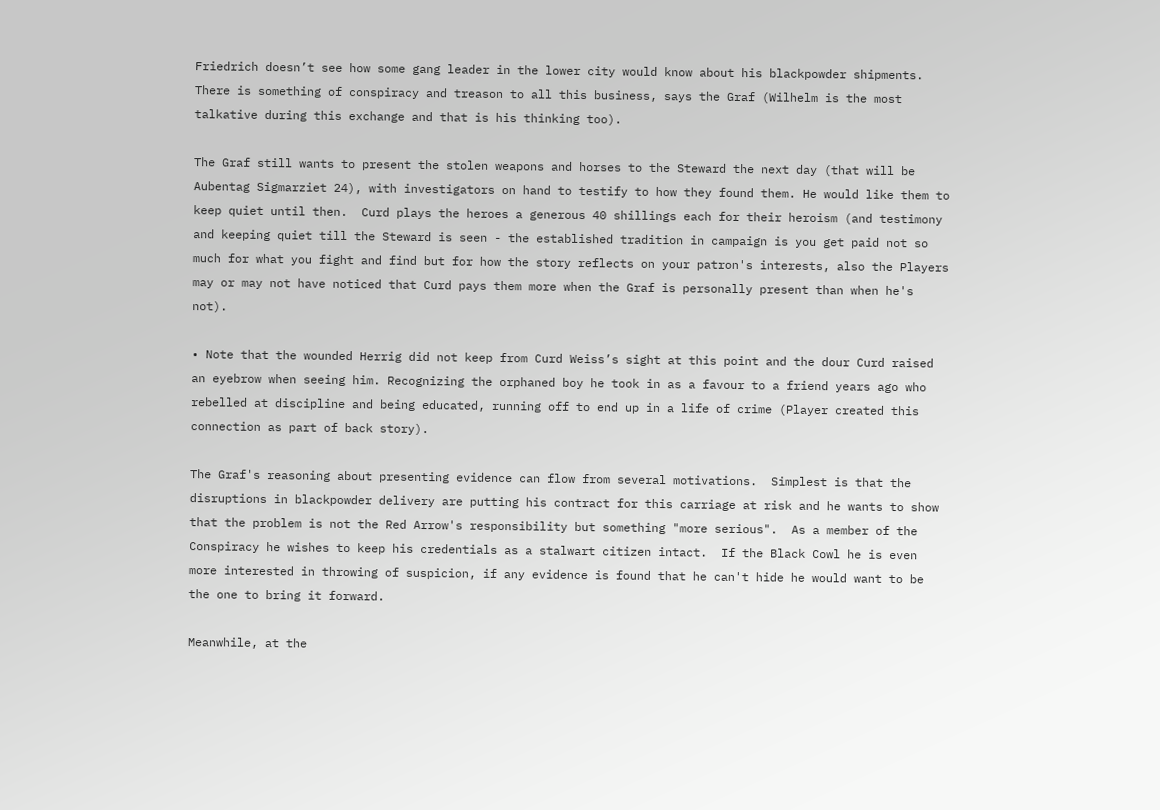Friedrich doesn’t see how some gang leader in the lower city would know about his blackpowder shipments.  There is something of conspiracy and treason to all this business, says the Graf (Wilhelm is the most talkative during this exchange and that is his thinking too).

The Graf still wants to present the stolen weapons and horses to the Steward the next day (that will be Aubentag Sigmarziet 24), with investigators on hand to testify to how they found them. He would like them to keep quiet until then.  Curd plays the heroes a generous 40 shillings each for their heroism (and testimony and keeping quiet till the Steward is seen - the established tradition in campaign is you get paid not so much for what you fight and find but for how the story reflects on your patron's interests, also the Players may or may not have noticed that Curd pays them more when the Graf is personally present than when he's not).

• Note that the wounded Herrig did not keep from Curd Weiss’s sight at this point and the dour Curd raised an eyebrow when seeing him. Recognizing the orphaned boy he took in as a favour to a friend years ago who rebelled at discipline and being educated, running off to end up in a life of crime (Player created this connection as part of back story).

The Graf's reasoning about presenting evidence can flow from several motivations.  Simplest is that the disruptions in blackpowder delivery are putting his contract for this carriage at risk and he wants to show that the problem is not the Red Arrow's responsibility but something "more serious".  As a member of the Conspiracy he wishes to keep his credentials as a stalwart citizen intact.  If the Black Cowl he is even more interested in throwing of suspicion, if any evidence is found that he can't hide he would want to be the one to bring it forward.

Meanwhile, at the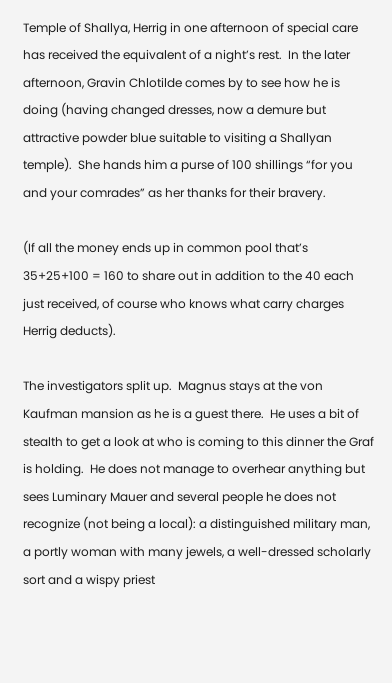Temple of Shallya, Herrig in one afternoon of special care has received the equivalent of a night’s rest.  In the later afternoon, Gravin Chlotilde comes by to see how he is doing (having changed dresses, now a demure but attractive powder blue suitable to visiting a Shallyan temple).  She hands him a purse of 100 shillings “for you and your comrades” as her thanks for their bravery.

(If all the money ends up in common pool that’s 35+25+100 = 160 to share out in addition to the 40 each just received, of course who knows what carry charges Herrig deducts).

The investigators split up.  Magnus stays at the von Kaufman mansion as he is a guest there.  He uses a bit of stealth to get a look at who is coming to this dinner the Graf is holding.  He does not manage to overhear anything but sees Luminary Mauer and several people he does not recognize (not being a local): a distinguished military man, a portly woman with many jewels, a well-dressed scholarly sort and a wispy priest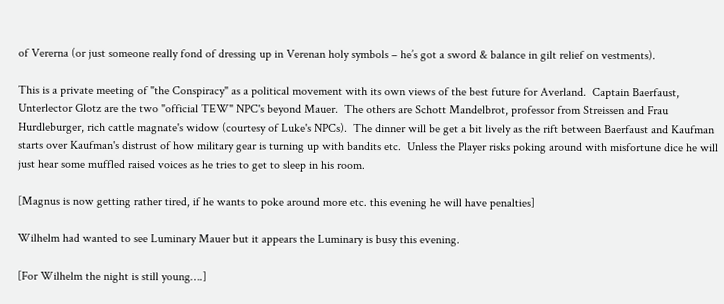of Vererna (or just someone really fond of dressing up in Verenan holy symbols – he’s got a sword & balance in gilt relief on vestments).

This is a private meeting of "the Conspiracy" as a political movement with its own views of the best future for Averland.  Captain Baerfaust, Unterlector Glotz are the two "official TEW" NPC's beyond Mauer.  The others are Schott Mandelbrot, professor from Streissen and Frau Hurdleburger, rich cattle magnate's widow (courtesy of Luke's NPCs).  The dinner will be get a bit lively as the rift between Baerfaust and Kaufman starts over Kaufman's distrust of how military gear is turning up with bandits etc.  Unless the Player risks poking around with misfortune dice he will just hear some muffled raised voices as he tries to get to sleep in his room.

[Magnus is now getting rather tired, if he wants to poke around more etc. this evening he will have penalties]

Wilhelm had wanted to see Luminary Mauer but it appears the Luminary is busy this evening.

[For Wilhelm the night is still young….]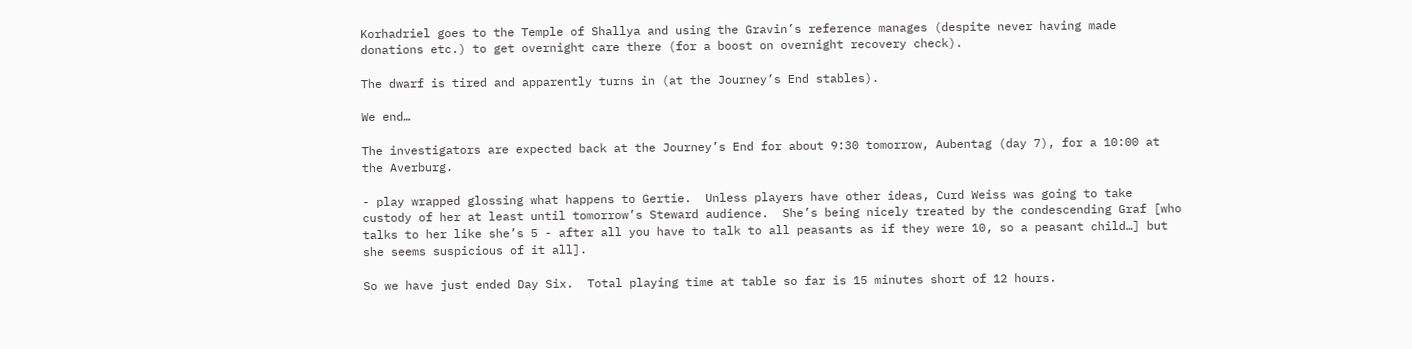Korhadriel goes to the Temple of Shallya and using the Gravin’s reference manages (despite never having made donations etc.) to get overnight care there (for a boost on overnight recovery check).

The dwarf is tired and apparently turns in (at the Journey’s End stables).

We end…

The investigators are expected back at the Journey’s End for about 9:30 tomorrow, Aubentag (day 7), for a 10:00 at the Averburg.

- play wrapped glossing what happens to Gertie.  Unless players have other ideas, Curd Weiss was going to take custody of her at least until tomorrow’s Steward audience.  She’s being nicely treated by the condescending Graf [who talks to her like she’s 5 - after all you have to talk to all peasants as if they were 10, so a peasant child…] but she seems suspicious of it all].

So we have just ended Day Six.  Total playing time at table so far is 15 minutes short of 12 hours.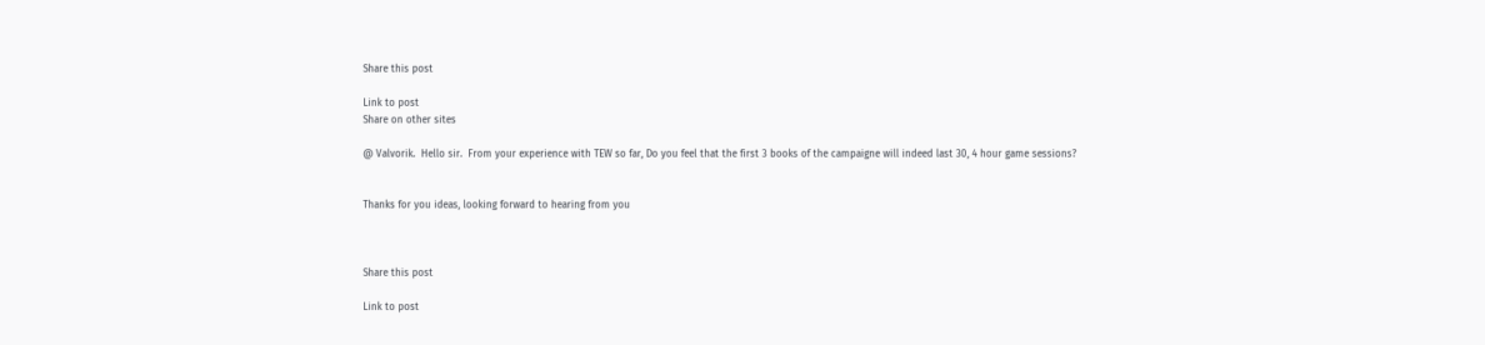Share this post

Link to post
Share on other sites

@ Valvorik.  Hello sir.  From your experience with TEW so far, Do you feel that the first 3 books of the campaigne will indeed last 30, 4 hour game sessions?


Thanks for you ideas, looking forward to hearing from you



Share this post

Link to post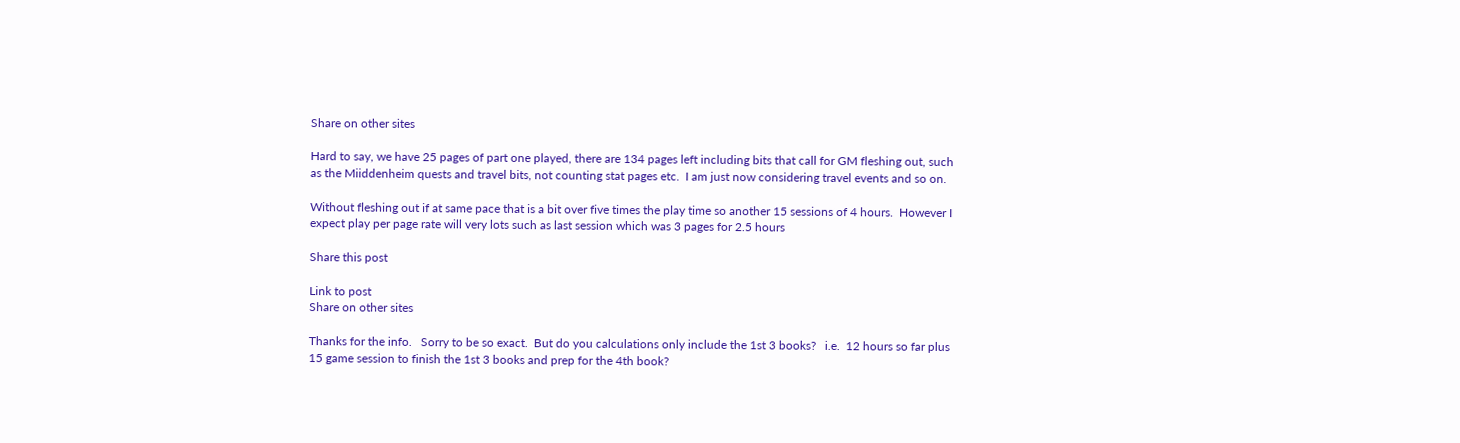Share on other sites

Hard to say, we have 25 pages of part one played, there are 134 pages left including bits that call for GM fleshing out, such as the Miiddenheim quests and travel bits, not counting stat pages etc.  I am just now considering travel events and so on.

Without fleshing out if at same pace that is a bit over five times the play time so another 15 sessions of 4 hours.  However I expect play per page rate will very lots such as last session which was 3 pages for 2.5 hours

Share this post

Link to post
Share on other sites

Thanks for the info.   Sorry to be so exact.  But do you calculations only include the 1st 3 books?   i.e.  12 hours so far plus 15 game session to finish the 1st 3 books and prep for the 4th book?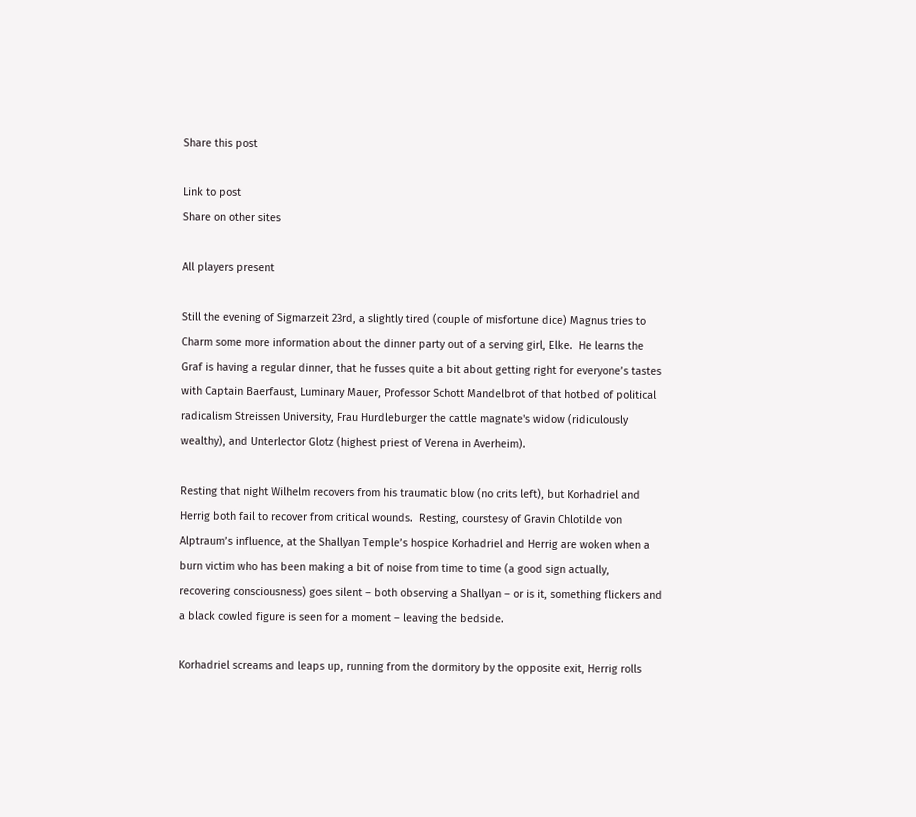Share this post

Link to post
Share on other sites

All players present

Still the evening of Sigmarzeit 23rd, a slightly tired (couple of misfortune dice) Magnus tries to Charm some more information about the dinner party out of a serving girl, Elke.  He learns the Graf is having a regular dinner, that he fusses quite a bit about getting right for everyone’s tastes with Captain Baerfaust, Luminary Mauer, Professor Schott Mandelbrot of that hotbed of political radicalism Streissen University, Frau Hurdleburger the cattle magnate's widow (ridiculously wealthy), and Unterlector Glotz (highest priest of Verena in Averheim).

Resting that night Wilhelm recovers from his traumatic blow (no crits left), but Korhadriel and Herrig both fail to recover from critical wounds.  Resting, courstesy of Gravin Chlotilde von Alptraum’s influence, at the Shallyan Temple’s hospice Korhadriel and Herrig are woken when a burn victim who has been making a bit of noise from time to time (a good sign actually, recovering consciousness) goes silent – both observing a Shallyan – or is it, something flickers and a black cowled figure is seen for a moment – leaving the bedside.

Korhadriel screams and leaps up, running from the dormitory by the opposite exit, Herrig rolls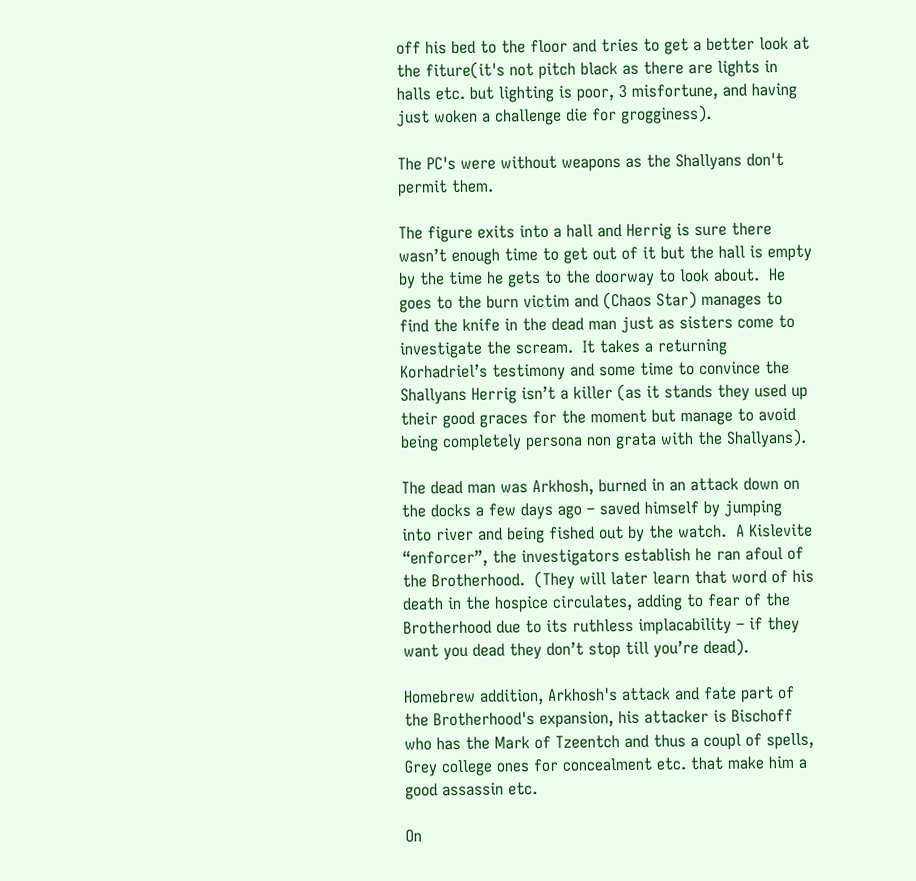off his bed to the floor and tries to get a better look at the fiture(it's not pitch black as there are lights in halls etc. but lighting is poor, 3 misfortune, and having just woken a challenge die for grogginess).

The PC's were without weapons as the Shallyans don't permit them.

The figure exits into a hall and Herrig is sure there wasn’t enough time to get out of it but the hall is empty by the time he gets to the doorway to look about.  He goes to the burn victim and (Chaos Star) manages to find the knife in the dead man just as sisters come to investigate the scream.  It takes a returning Korhadriel’s testimony and some time to convince the Shallyans Herrig isn’t a killer (as it stands they used up their good graces for the moment but manage to avoid being completely persona non grata with the Shallyans).

The dead man was Arkhosh, burned in an attack down on the docks a few days ago – saved himself by jumping into river and being fished out by the watch.  A Kislevite “enforcer”, the investigators establish he ran afoul of the Brotherhood.  (They will later learn that word of his death in the hospice circulates, adding to fear of the Brotherhood due to its ruthless implacability – if they want you dead they don’t stop till you’re dead).

Homebrew addition, Arkhosh's attack and fate part of the Brotherhood's expansion, his attacker is Bischoff who has the Mark of Tzeentch and thus a coupl of spells, Grey college ones for concealment etc. that make him a good assassin etc.

On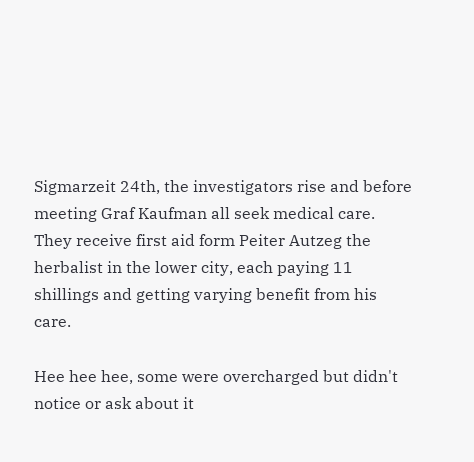Sigmarzeit 24th, the investigators rise and before meeting Graf Kaufman all seek medical care.  They receive first aid form Peiter Autzeg the herbalist in the lower city, each paying 11 shillings and getting varying benefit from his care.

Hee hee hee, some were overcharged but didn't notice or ask about it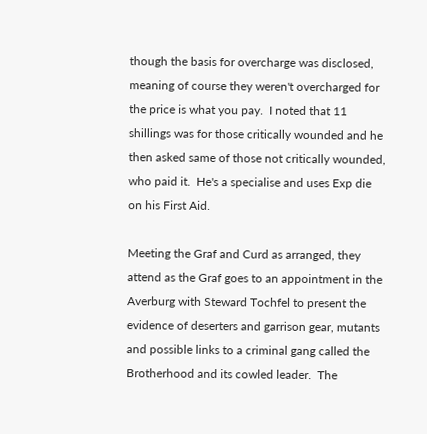though the basis for overcharge was disclosed, meaning of course they weren't overcharged for the price is what you pay.  I noted that 11 shillings was for those critically wounded and he then asked same of those not critically wounded, who paid it.  He's a specialise and uses Exp die on his First Aid.

Meeting the Graf and Curd as arranged, they attend as the Graf goes to an appointment in the Averburg with Steward Tochfel to present the evidence of deserters and garrison gear, mutants and possible links to a criminal gang called the Brotherhood and its cowled leader.  The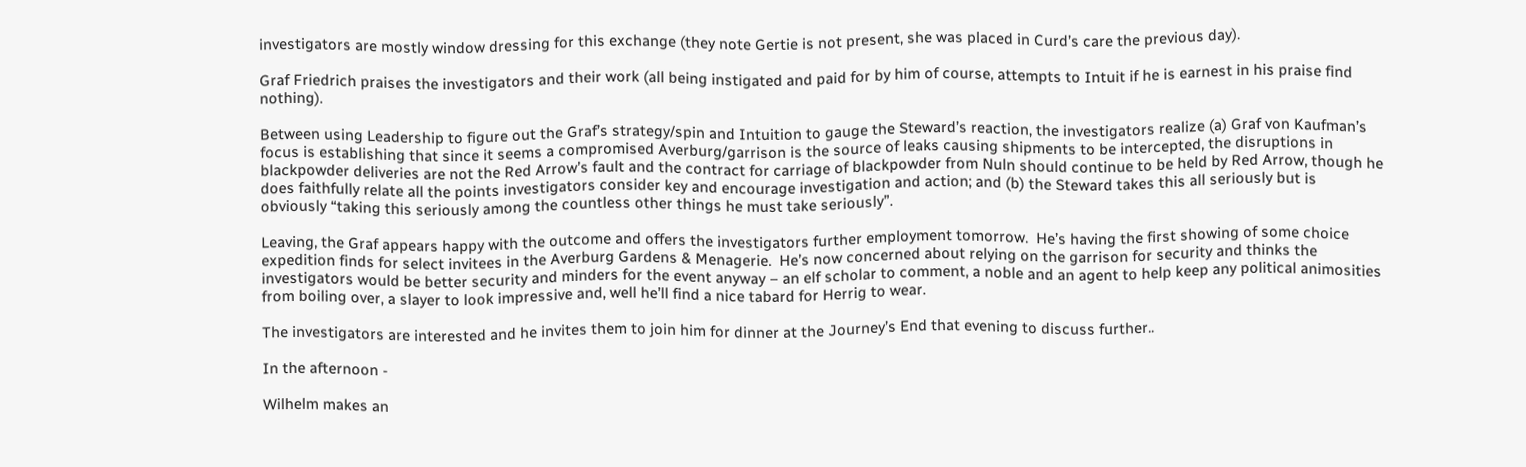investigators are mostly window dressing for this exchange (they note Gertie is not present, she was placed in Curd’s care the previous day).

Graf Friedrich praises the investigators and their work (all being instigated and paid for by him of course, attempts to Intuit if he is earnest in his praise find nothing).

Between using Leadership to figure out the Graf’s strategy/spin and Intuition to gauge the Steward’s reaction, the investigators realize (a) Graf von Kaufman’s focus is establishing that since it seems a compromised Averburg/garrison is the source of leaks causing shipments to be intercepted, the disruptions in blackpowder deliveries are not the Red Arrow’s fault and the contract for carriage of blackpowder from Nuln should continue to be held by Red Arrow, though he does faithfully relate all the points investigators consider key and encourage investigation and action; and (b) the Steward takes this all seriously but is obviously “taking this seriously among the countless other things he must take seriously”.

Leaving, the Graf appears happy with the outcome and offers the investigators further employment tomorrow.  He’s having the first showing of some choice expedition finds for select invitees in the Averburg Gardens & Menagerie.  He’s now concerned about relying on the garrison for security and thinks the investigators would be better security and minders for the event anyway – an elf scholar to comment, a noble and an agent to help keep any political animosities from boiling over, a slayer to look impressive and, well he’ll find a nice tabard for Herrig to wear.

The investigators are interested and he invites them to join him for dinner at the Journey’s End that evening to discuss further..

In the afternoon -

Wilhelm makes an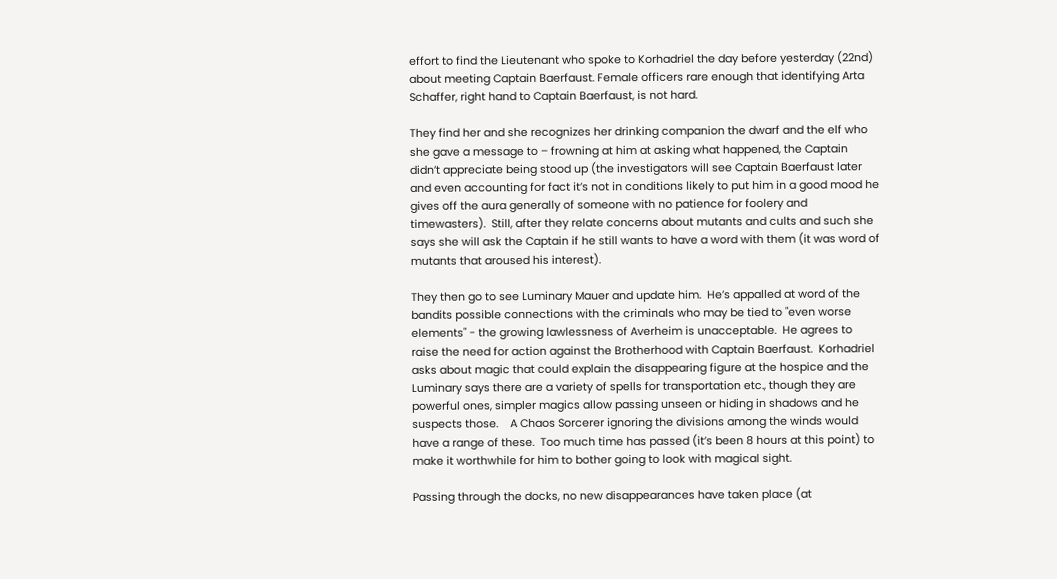effort to find the Lieutenant who spoke to Korhadriel the day before yesterday (22nd) about meeting Captain Baerfaust. Female officers rare enough that identifying Arta Schaffer, right hand to Captain Baerfaust, is not hard.

They find her and she recognizes her drinking companion the dwarf and the elf who she gave a message to – frowning at him at asking what happened, the Captain didn’t appreciate being stood up (the investigators will see Captain Baerfaust later and even accounting for fact it’s not in conditions likely to put him in a good mood he gives off the aura generally of someone with no patience for foolery and timewasters).  Still, after they relate concerns about mutants and cults and such she says she will ask the Captain if he still wants to have a word with them (it was word of mutants that aroused his interest).

They then go to see Luminary Mauer and update him.  He’s appalled at word of the bandits possible connections with the criminals who may be tied to "even worse elements" - the growing lawlessness of Averheim is unacceptable.  He agrees to raise the need for action against the Brotherhood with Captain Baerfaust.  Korhadriel asks about magic that could explain the disappearing figure at the hospice and the Luminary says there are a variety of spells for transportation etc., though they are powerful ones, simpler magics allow passing unseen or hiding in shadows and he suspects those.    A Chaos Sorcerer ignoring the divisions among the winds would have a range of these.  Too much time has passed (it’s been 8 hours at this point) to make it worthwhile for him to bother going to look with magical sight.

Passing through the docks, no new disappearances have taken place (at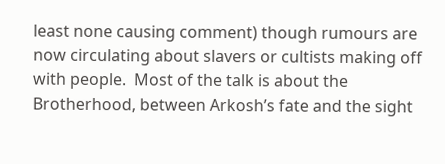least none causing comment) though rumours are now circulating about slavers or cultists making off with people.  Most of the talk is about the Brotherhood, between Arkosh’s fate and the sight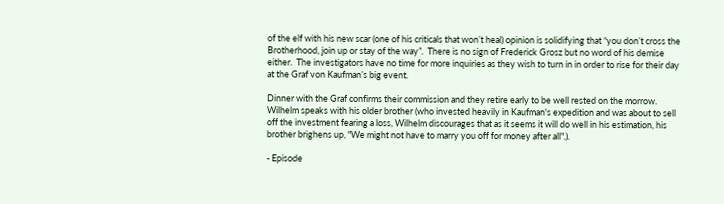of the elf with his new scar (one of his criticals that won’t heal) opinion is solidifying that “you don’t cross the Brotherhood, join up or stay of the way”.  There is no sign of Frederick Grosz but no word of his demise either.  The investigators have no time for more inquiries as they wish to turn in in order to rise for their day at the Graf von Kaufman’s big event.

Dinner with the Graf confirms their commission and they retire early to be well rested on the morrow.  Wilhelm speaks with his older brother (who invested heavily in Kaufman's expedition and was about to sell off the investment fearing a loss, Wilhelm discourages that as it seems it will do well in his estimation, his brother brighens up, "We might not have to marry you off for money after all".).

- Episode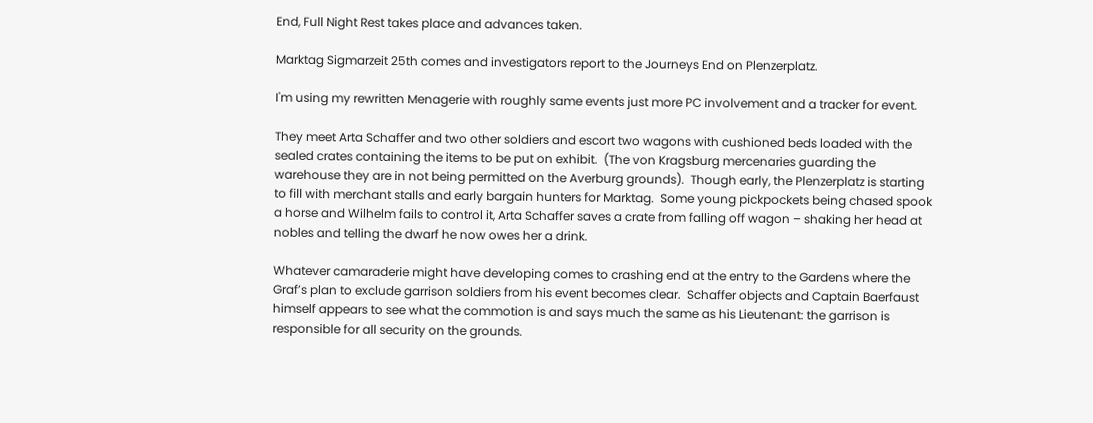End, Full Night Rest takes place and advances taken.

Marktag Sigmarzeit 25th comes and investigators report to the Journeys End on Plenzerplatz.

I'm using my rewritten Menagerie with roughly same events just more PC involvement and a tracker for event.

They meet Arta Schaffer and two other soldiers and escort two wagons with cushioned beds loaded with the sealed crates containing the items to be put on exhibit.  (The von Kragsburg mercenaries guarding the warehouse they are in not being permitted on the Averburg grounds).  Though early, the Plenzerplatz is starting to fill with merchant stalls and early bargain hunters for Marktag.  Some young pickpockets being chased spook a horse and Wilhelm fails to control it, Arta Schaffer saves a crate from falling off wagon – shaking her head at nobles and telling the dwarf he now owes her a drink.

Whatever camaraderie might have developing comes to crashing end at the entry to the Gardens where the Graf’s plan to exclude garrison soldiers from his event becomes clear.  Schaffer objects and Captain Baerfaust himself appears to see what the commotion is and says much the same as his Lieutenant: the garrison is responsible for all security on the grounds.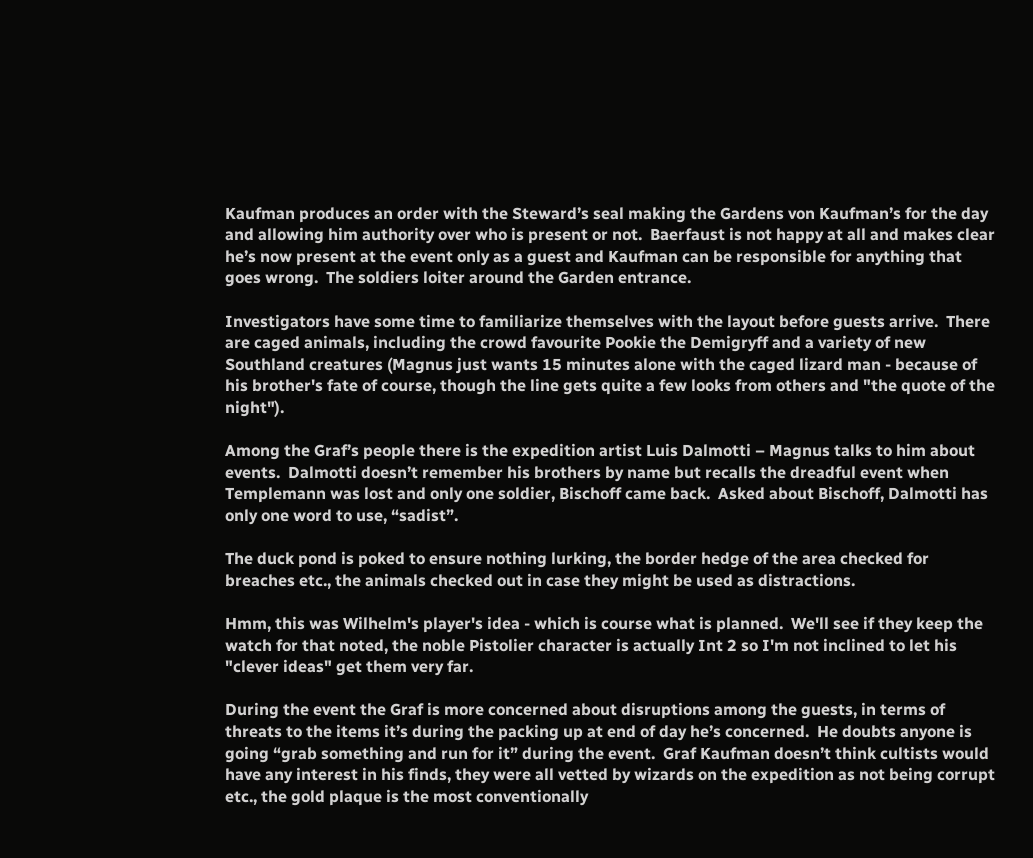Kaufman produces an order with the Steward’s seal making the Gardens von Kaufman’s for the day and allowing him authority over who is present or not.  Baerfaust is not happy at all and makes clear he’s now present at the event only as a guest and Kaufman can be responsible for anything that goes wrong.  The soldiers loiter around the Garden entrance.

Investigators have some time to familiarize themselves with the layout before guests arrive.  There are caged animals, including the crowd favourite Pookie the Demigryff and a variety of new Southland creatures (Magnus just wants 15 minutes alone with the caged lizard man - because of his brother's fate of course, though the line gets quite a few looks from others and "the quote of the night").

Among the Graf’s people there is the expedition artist Luis Dalmotti – Magnus talks to him about events.  Dalmotti doesn’t remember his brothers by name but recalls the dreadful event when Templemann was lost and only one soldier, Bischoff came back.  Asked about Bischoff, Dalmotti has only one word to use, “sadist”.

The duck pond is poked to ensure nothing lurking, the border hedge of the area checked for breaches etc., the animals checked out in case they might be used as distractions.

Hmm, this was Wilhelm's player's idea - which is course what is planned.  We'll see if they keep the watch for that noted, the noble Pistolier character is actually Int 2 so I'm not inclined to let his "clever ideas" get them very far.

During the event the Graf is more concerned about disruptions among the guests, in terms of threats to the items it’s during the packing up at end of day he’s concerned.  He doubts anyone is going “grab something and run for it” during the event.  Graf Kaufman doesn’t think cultists would have any interest in his finds, they were all vetted by wizards on the expedition as not being corrupt etc., the gold plaque is the most conventionally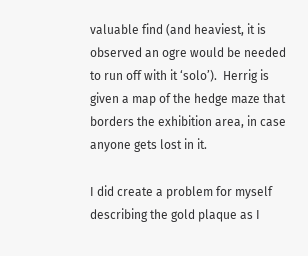valuable find (and heaviest, it is observed an ogre would be needed to run off with it ‘solo’).  Herrig is given a map of the hedge maze that borders the exhibition area, in case anyone gets lost in it.

I did create a problem for myself describing the gold plaque as I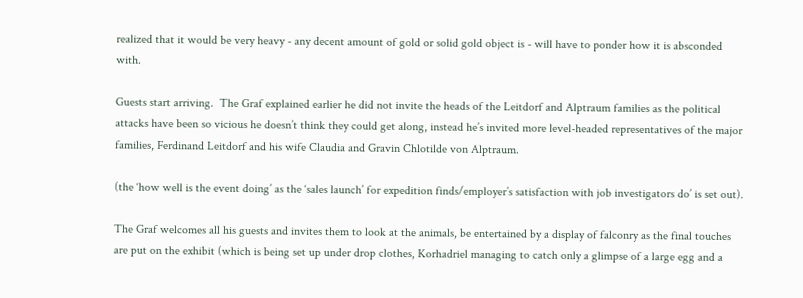realized that it would be very heavy - any decent amount of gold or solid gold object is - will have to ponder how it is absconded with.

Guests start arriving.  The Graf explained earlier he did not invite the heads of the Leitdorf and Alptraum families as the political attacks have been so vicious he doesn’t think they could get along, instead he’s invited more level-headed representatives of the major families, Ferdinand Leitdorf and his wife Claudia and Gravin Chlotilde von Alptraum.

(the ‘how well is the event doing’ as the ‘sales launch’ for expedition finds/employer’s satisfaction with job investigators do’ is set out).

The Graf welcomes all his guests and invites them to look at the animals, be entertained by a display of falconry as the final touches are put on the exhibit (which is being set up under drop clothes, Korhadriel managing to catch only a glimpse of a large egg and a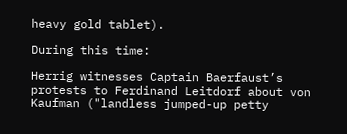heavy gold tablet).

During this time:

Herrig witnesses Captain Baerfaust’s protests to Ferdinand Leitdorf about von Kaufman ("landless jumped-up petty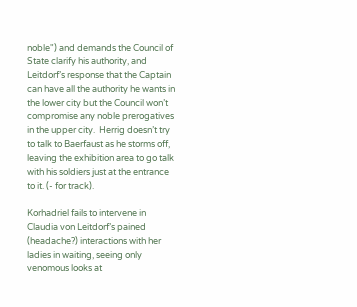noble") and demands the Council of State clarify his authority, and Leitdorf’s response that the Captain can have all the authority he wants in the lower city but the Council won’t compromise any noble prerogatives in the upper city.  Herrig doesn’t try to talk to Baerfaust as he storms off, leaving the exhibition area to go talk with his soldiers just at the entrance to it. (- for track).

Korhadriel fails to intervene in Claudia von Leitdorf’s pained (headache?) interactions with her ladies in waiting, seeing only venomous looks at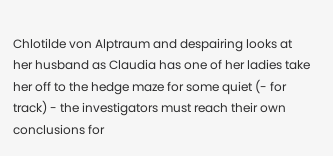Chlotilde von Alptraum and despairing looks at her husband as Claudia has one of her ladies take her off to the hedge maze for some quiet (- for track) - the investigators must reach their own conclusions for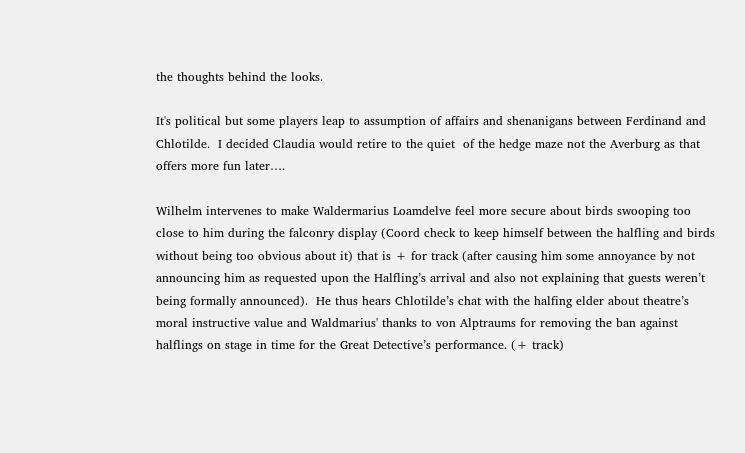the thoughts behind the looks.

It's political but some players leap to assumption of affairs and shenanigans between Ferdinand and Chlotilde.  I decided Claudia would retire to the quiet  of the hedge maze not the Averburg as that offers more fun later….

Wilhelm intervenes to make Waldermarius Loamdelve feel more secure about birds swooping too close to him during the falconry display (Coord check to keep himself between the halfling and birds without being too obvious about it) that is + for track (after causing him some annoyance by not announcing him as requested upon the Halfling’s arrival and also not explaining that guests weren’t being formally announced).  He thus hears Chlotilde’s chat with the halfing elder about theatre’s moral instructive value and Waldmarius' thanks to von Alptraums for removing the ban against halflings on stage in time for the Great Detective’s performance. (+ track)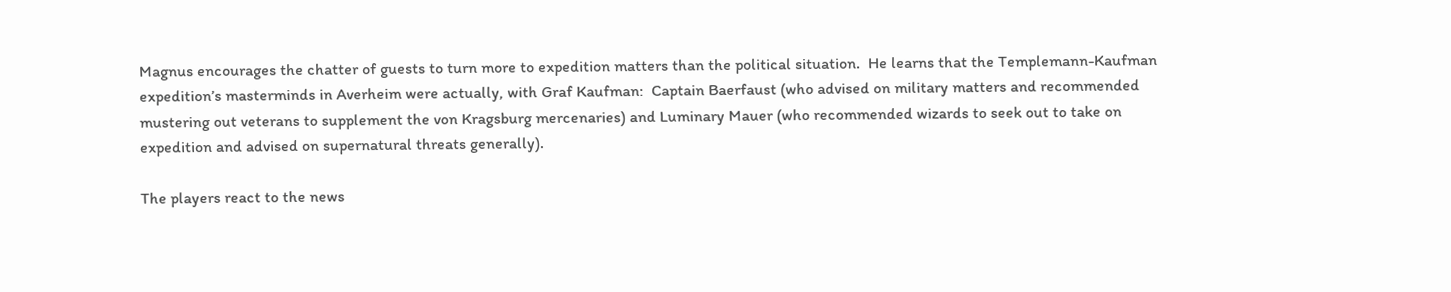Magnus encourages the chatter of guests to turn more to expedition matters than the political situation.  He learns that the Templemann-Kaufman expedition’s masterminds in Averheim were actually, with Graf Kaufman:  Captain Baerfaust (who advised on military matters and recommended mustering out veterans to supplement the von Kragsburg mercenaries) and Luminary Mauer (who recommended wizards to seek out to take on expedition and advised on supernatural threats generally).

The players react to the news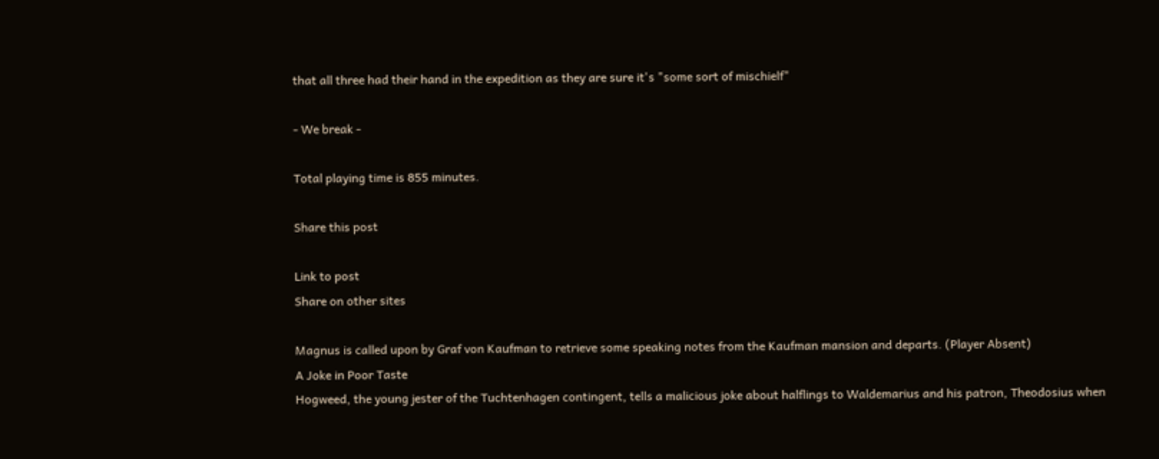that all three had their hand in the expedition as they are sure it's "some sort of mischielf"

- We break -

Total playing time is 855 minutes.

Share this post

Link to post
Share on other sites

Magnus is called upon by Graf von Kaufman to retrieve some speaking notes from the Kaufman mansion and departs. (Player Absent)
A Joke in Poor Taste
Hogweed, the young jester of the Tuchtenhagen contingent, tells a malicious joke about halflings to Waldemarius and his patron, Theodosius when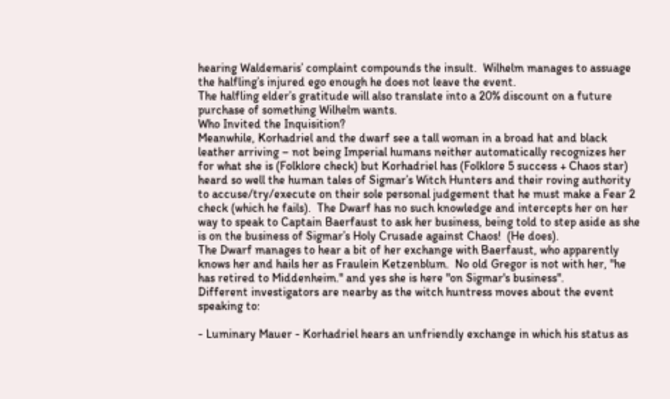hearing Waldemaris’ complaint compounds the insult.  Wilhelm manages to assuage the halfling’s injured ego enough he does not leave the event.
The halfling elder’s gratitude will also translate into a 20% discount on a future purchase of something Wilhelm wants.
Who Invited the Inquisition?
Meanwhile, Korhadriel and the dwarf see a tall woman in a broad hat and black leather arriving – not being Imperial humans neither automatically recognizes her for what she is (Folklore check) but Korhadriel has (Folklore 5 success + Chaos star) heard so well the human tales of Sigmar’s Witch Hunters and their roving authority to accuse/try/execute on their sole personal judgement that he must make a Fear 2 check (which he fails).  The Dwarf has no such knowledge and intercepts her on her way to speak to Captain Baerfaust to ask her business, being told to step aside as she is on the business of Sigmar’s Holy Crusade against Chaos!  (He does).
The Dwarf manages to hear a bit of her exchange with Baerfaust, who apparently knows her and hails her as Fraulein Ketzenblum.  No old Gregor is not with her, "he has retired to Middenheim." and yes she is here "on Sigmar's business".
Different investigators are nearby as the witch huntress moves about the event speaking to:

- Luminary Mauer - Korhadriel hears an unfriendly exchange in which his status as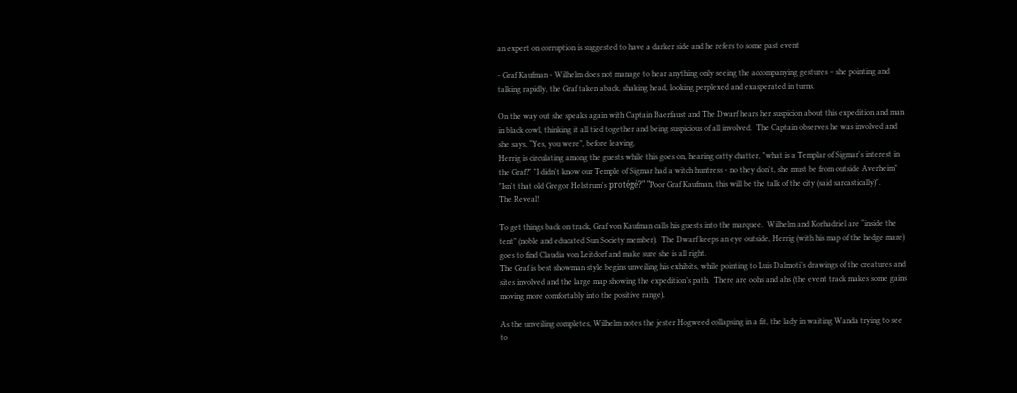an expert on corruption is suggested to have a darker side and he refers to some past event

- Graf Kaufman - Wilhelm does not manage to hear anything only seeing the accompanying gestures – she pointing and talking rapidly, the Graf taken aback, shaking head, looking perplexed and exasperated in turns.

On the way out she speaks again with Captain Baerfaust and The Dwarf hears her suspicion about this expedition and man in black cowl, thinking it all tied together and being suspicious of all involved.  The Captain observes he was involved and she says, “Yes, you were”, before leaving.
Herrig is circulating among the guests while this goes on, hearing catty chatter, "what is a Templar of Sigmar's interest in the Graf?" "I didn't know our Temple of Sigmar had a witch huntress - no they don't, she must be from outside Averheim" "Isn't that old Gregor Helstrum's protégé?" "Poor Graf Kaufman, this will be the talk of the city (said sarcastically)".
The Reveal!

To get things back on track, Graf von Kaufman calls his guests into the marquee.  Wilhelm and Korhadriel are “inside the tent” (noble and educated Sun Society member).  The Dwarf keeps an eye outside, Herrig (with his map of the hedge maze) goes to find Claudia von Leitdorf and make sure she is all right.
The Graf is best showman style begins unveiling his exhibits, while pointing to Luis Dalmoti’s drawings of the creatures and sites involved and the large map showing the expedition’s path.  There are oohs and ahs (the event track makes some gains moving more comfortably into the positive range).

As the unveiling completes, Wilhelm notes the jester Hogweed collapsing in a fit, the lady in waiting Wanda trying to see to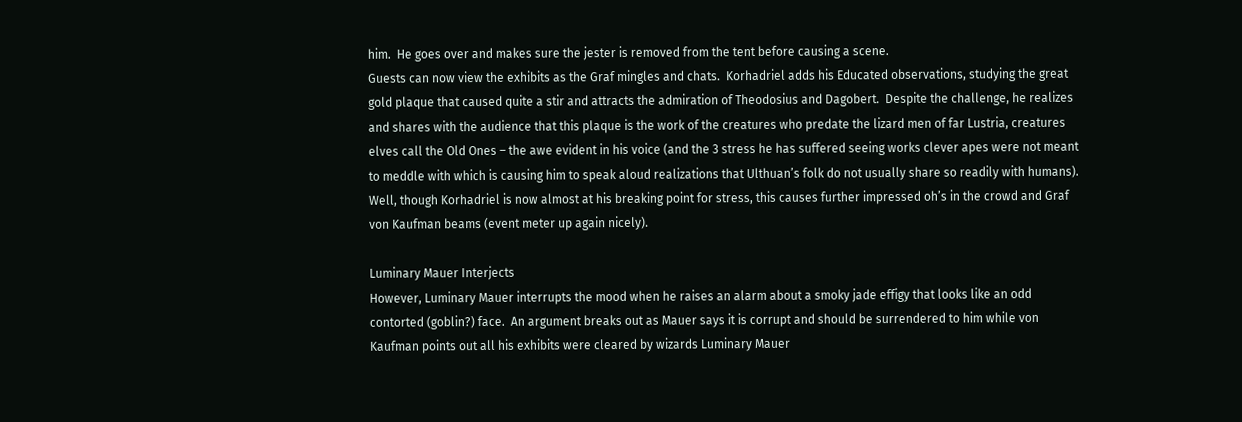him.  He goes over and makes sure the jester is removed from the tent before causing a scene.
Guests can now view the exhibits as the Graf mingles and chats.  Korhadriel adds his Educated observations, studying the great gold plaque that caused quite a stir and attracts the admiration of Theodosius and Dagobert.  Despite the challenge, he realizes and shares with the audience that this plaque is the work of the creatures who predate the lizard men of far Lustria, creatures elves call the Old Ones – the awe evident in his voice (and the 3 stress he has suffered seeing works clever apes were not meant to meddle with which is causing him to speak aloud realizations that Ulthuan’s folk do not usually share so readily with humans).  Well, though Korhadriel is now almost at his breaking point for stress, this causes further impressed oh’s in the crowd and Graf von Kaufman beams (event meter up again nicely).

Luminary Mauer Interjects
However, Luminary Mauer interrupts the mood when he raises an alarm about a smoky jade effigy that looks like an odd contorted (goblin?) face.  An argument breaks out as Mauer says it is corrupt and should be surrendered to him while von Kaufman points out all his exhibits were cleared by wizards Luminary Mauer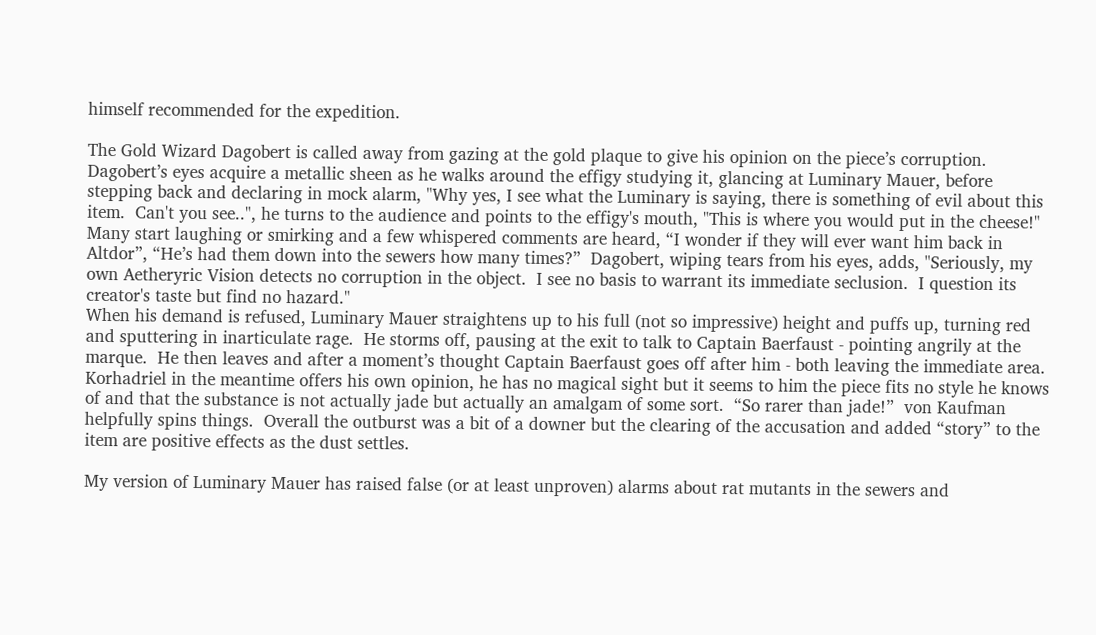himself recommended for the expedition.

The Gold Wizard Dagobert is called away from gazing at the gold plaque to give his opinion on the piece’s corruption.  Dagobert’s eyes acquire a metallic sheen as he walks around the effigy studying it, glancing at Luminary Mauer, before stepping back and declaring in mock alarm, "Why yes, I see what the Luminary is saying, there is something of evil about this item.  Can't you see..", he turns to the audience and points to the effigy's mouth, "This is where you would put in the cheese!"
Many start laughing or smirking and a few whispered comments are heard, “I wonder if they will ever want him back in Altdor”, “He’s had them down into the sewers how many times?”  Dagobert, wiping tears from his eyes, adds, "Seriously, my own Aetheryric Vision detects no corruption in the object.  I see no basis to warrant its immediate seclusion.  I question its creator's taste but find no hazard."
When his demand is refused, Luminary Mauer straightens up to his full (not so impressive) height and puffs up, turning red and sputtering in inarticulate rage.  He storms off, pausing at the exit to talk to Captain Baerfaust - pointing angrily at the marque.  He then leaves and after a moment’s thought Captain Baerfaust goes off after him - both leaving the immediate area.
Korhadriel in the meantime offers his own opinion, he has no magical sight but it seems to him the piece fits no style he knows of and that the substance is not actually jade but actually an amalgam of some sort.  “So rarer than jade!”  von Kaufman helpfully spins things.  Overall the outburst was a bit of a downer but the clearing of the accusation and added “story” to the item are positive effects as the dust settles.

My version of Luminary Mauer has raised false (or at least unproven) alarms about rat mutants in the sewers and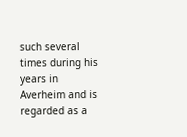such several times during his years in Averheim and is regarded as a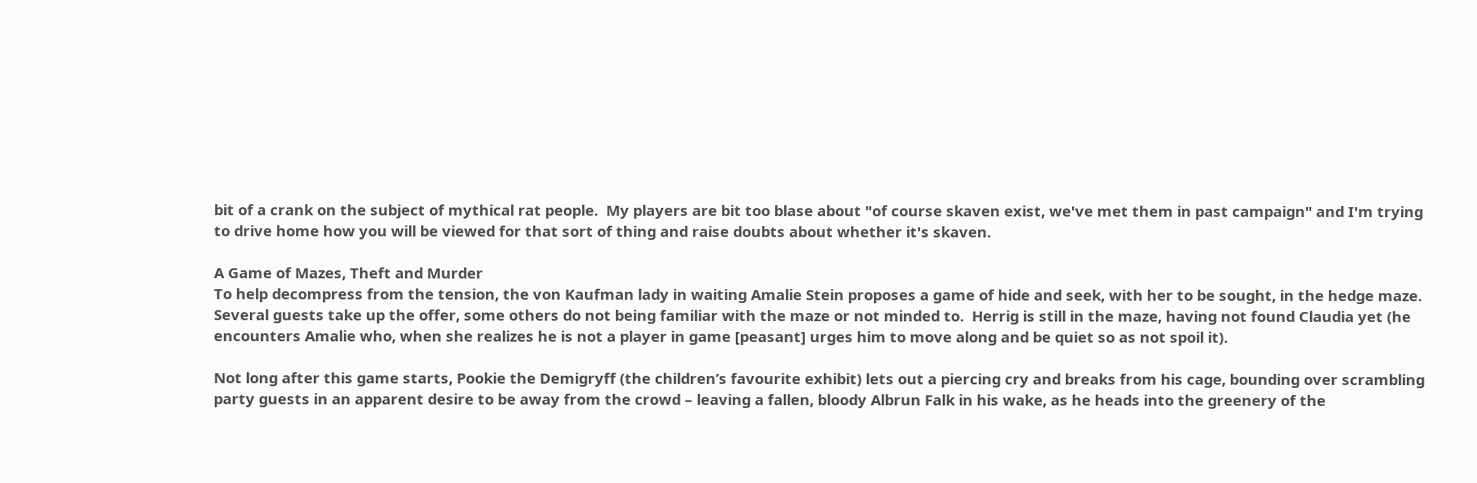bit of a crank on the subject of mythical rat people.  My players are bit too blase about "of course skaven exist, we've met them in past campaign" and I'm trying to drive home how you will be viewed for that sort of thing and raise doubts about whether it's skaven.

A Game of Mazes, Theft and Murder
To help decompress from the tension, the von Kaufman lady in waiting Amalie Stein proposes a game of hide and seek, with her to be sought, in the hedge maze.  Several guests take up the offer, some others do not being familiar with the maze or not minded to.  Herrig is still in the maze, having not found Claudia yet (he encounters Amalie who, when she realizes he is not a player in game [peasant] urges him to move along and be quiet so as not spoil it).

Not long after this game starts, Pookie the Demigryff (the children’s favourite exhibit) lets out a piercing cry and breaks from his cage, bounding over scrambling party guests in an apparent desire to be away from the crowd – leaving a fallen, bloody Albrun Falk in his wake, as he heads into the greenery of the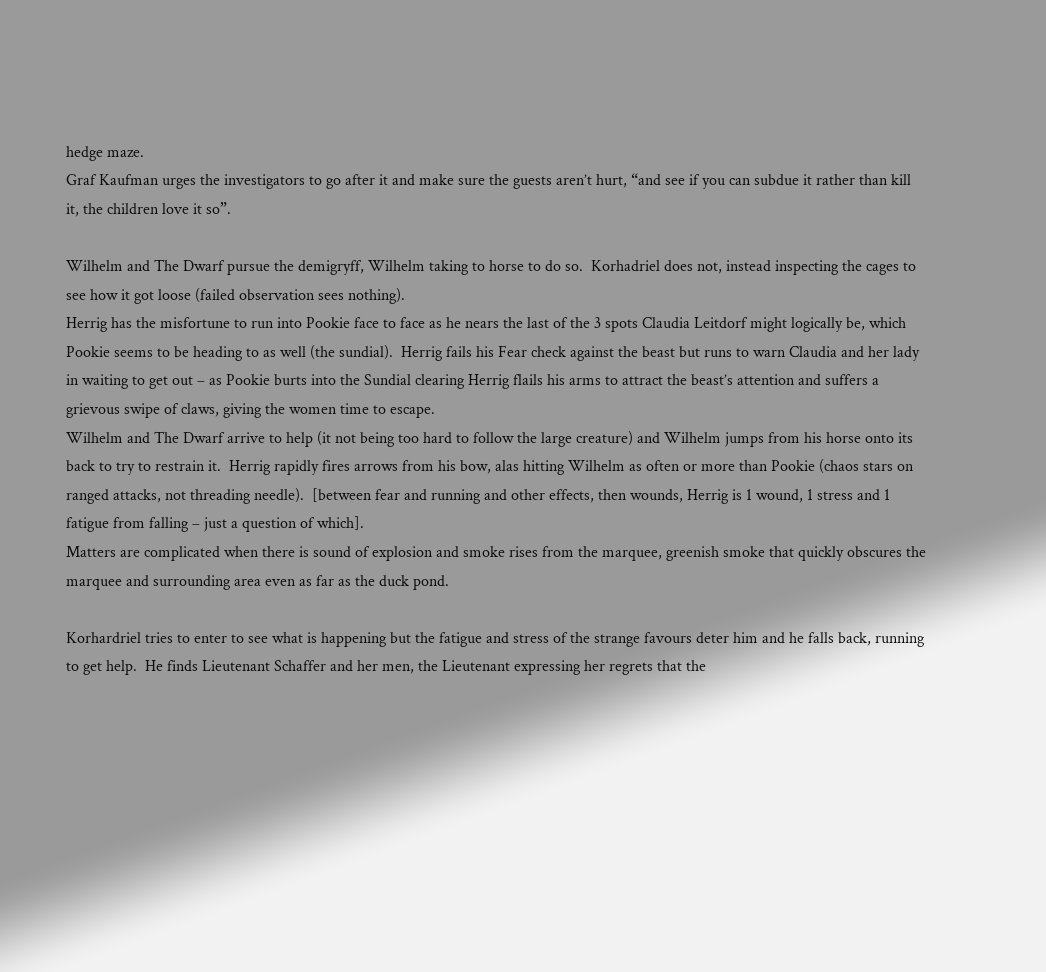hedge maze.
Graf Kaufman urges the investigators to go after it and make sure the guests aren’t hurt, “and see if you can subdue it rather than kill it, the children love it so”.

Wilhelm and The Dwarf pursue the demigryff, Wilhelm taking to horse to do so.  Korhadriel does not, instead inspecting the cages to see how it got loose (failed observation sees nothing).
Herrig has the misfortune to run into Pookie face to face as he nears the last of the 3 spots Claudia Leitdorf might logically be, which Pookie seems to be heading to as well (the sundial).  Herrig fails his Fear check against the beast but runs to warn Claudia and her lady in waiting to get out – as Pookie burts into the Sundial clearing Herrig flails his arms to attract the beast’s attention and suffers a grievous swipe of claws, giving the women time to escape.
Wilhelm and The Dwarf arrive to help (it not being too hard to follow the large creature) and Wilhelm jumps from his horse onto its back to try to restrain it.  Herrig rapidly fires arrows from his bow, alas hitting Wilhelm as often or more than Pookie (chaos stars on ranged attacks, not threading needle).  [between fear and running and other effects, then wounds, Herrig is 1 wound, 1 stress and 1 fatigue from falling – just a question of which].
Matters are complicated when there is sound of explosion and smoke rises from the marquee, greenish smoke that quickly obscures the marquee and surrounding area even as far as the duck pond.

Korhardriel tries to enter to see what is happening but the fatigue and stress of the strange favours deter him and he falls back, running to get help.  He finds Lieutenant Schaffer and her men, the Lieutenant expressing her regrets that the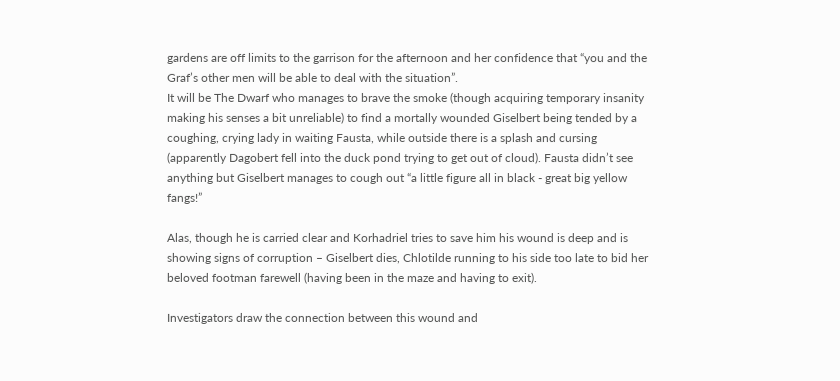gardens are off limits to the garrison for the afternoon and her confidence that “you and the Graf’s other men will be able to deal with the situation”.
It will be The Dwarf who manages to brave the smoke (though acquiring temporary insanity making his senses a bit unreliable) to find a mortally wounded Giselbert being tended by a coughing, crying lady in waiting Fausta, while outside there is a splash and cursing (apparently Dagobert fell into the duck pond trying to get out of cloud). Fausta didn’t see anything but Giselbert manages to cough out “a little figure all in black - great big yellow fangs!”

Alas, though he is carried clear and Korhadriel tries to save him his wound is deep and is showing signs of corruption – Giselbert dies, Chlotilde running to his side too late to bid her beloved footman farewell (having been in the maze and having to exit).

Investigators draw the connection between this wound and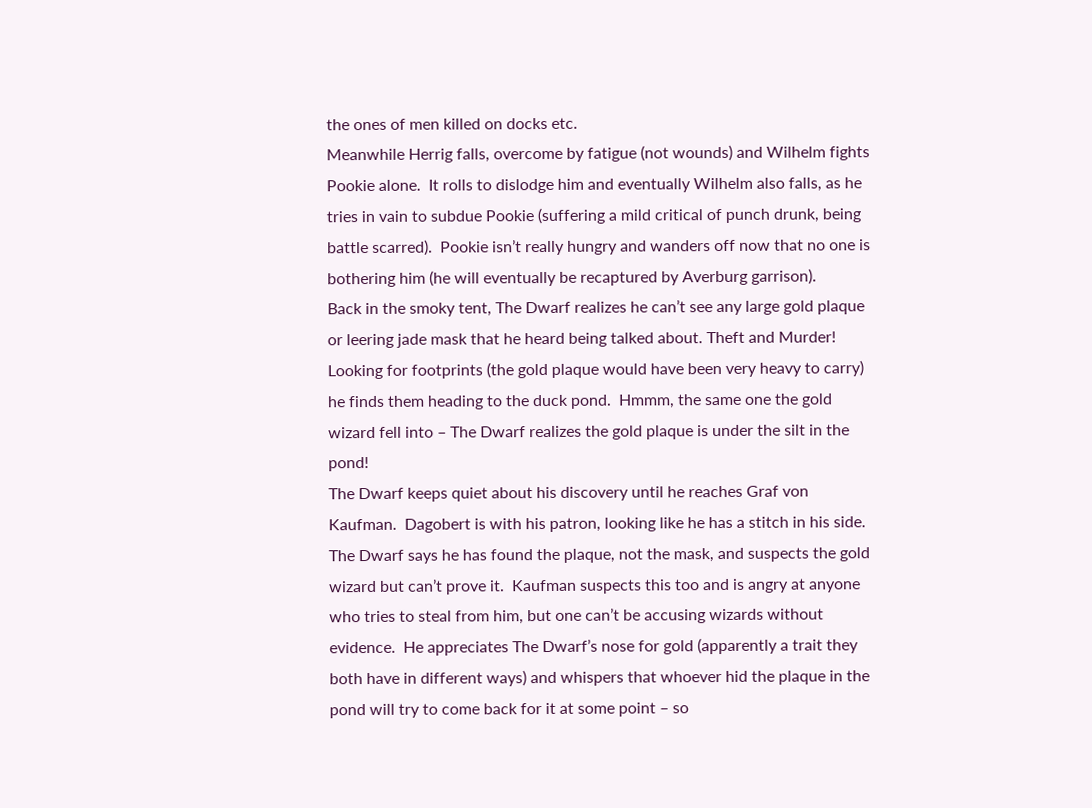the ones of men killed on docks etc.
Meanwhile Herrig falls, overcome by fatigue (not wounds) and Wilhelm fights Pookie alone.  It rolls to dislodge him and eventually Wilhelm also falls, as he tries in vain to subdue Pookie (suffering a mild critical of punch drunk, being battle scarred).  Pookie isn’t really hungry and wanders off now that no one is bothering him (he will eventually be recaptured by Averburg garrison).
Back in the smoky tent, The Dwarf realizes he can’t see any large gold plaque or leering jade mask that he heard being talked about. Theft and Murder!  Looking for footprints (the gold plaque would have been very heavy to carry) he finds them heading to the duck pond.  Hmmm, the same one the gold wizard fell into – The Dwarf realizes the gold plaque is under the silt in the pond!
The Dwarf keeps quiet about his discovery until he reaches Graf von Kaufman.  Dagobert is with his patron, looking like he has a stitch in his side.  The Dwarf says he has found the plaque, not the mask, and suspects the gold wizard but can’t prove it.  Kaufman suspects this too and is angry at anyone who tries to steal from him, but one can’t be accusing wizards without evidence.  He appreciates The Dwarf’s nose for gold (apparently a trait they both have in different ways) and whispers that whoever hid the plaque in the pond will try to come back for it at some point – so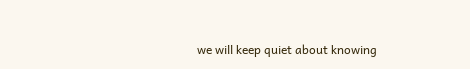we will keep quiet about knowing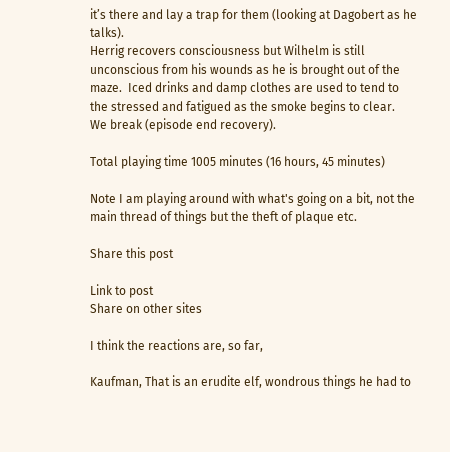it’s there and lay a trap for them (looking at Dagobert as he talks).
Herrig recovers consciousness but Wilhelm is still unconscious from his wounds as he is brought out of the maze.  Iced drinks and damp clothes are used to tend to the stressed and fatigued as the smoke begins to clear.
We break (episode end recovery).

Total playing time 1005 minutes (16 hours, 45 minutes)

Note I am playing around with what's going on a bit, not the main thread of things but the theft of plaque etc.

Share this post

Link to post
Share on other sites

I think the reactions are, so far,

Kaufman, That is an erudite elf, wondrous things he had to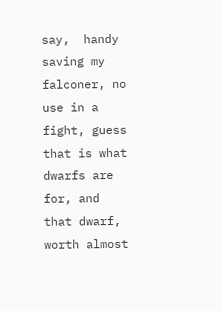say,  handy saving my falconer, no use in a fight, guess that is what dwarfs are for, and that dwarf, worth almost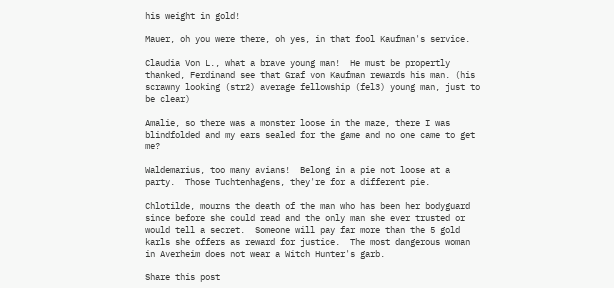his weight in gold!

Mauer, oh you were there, oh yes, in that fool Kaufman's service.

Claudia Von L., what a brave young man!  He must be propertly thanked, Ferdinand see that Graf von Kaufman rewards his man. (his scrawny looking (str2) average fellowship (fel3) young man, just to be clear)

Amalie, so there was a monster loose in the maze, there I was blindfolded and my ears sealed for the game and no one came to get me?

Waldemarius, too many avians!  Belong in a pie not loose at a party.  Those Tuchtenhagens, they're for a different pie.

Chlotilde, mourns the death of the man who has been her bodyguard since before she could read and the only man she ever trusted or would tell a secret.  Someone will pay far more than the 5 gold karls she offers as reward for justice.  The most dangerous woman in Averheim does not wear a Witch Hunter's garb.

Share this post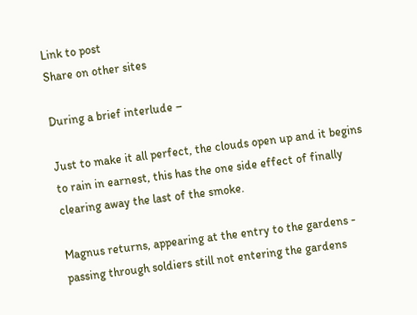Link to post
Share on other sites

During a brief interlude –

Just to make it all perfect, the clouds open up and it begins to rain in earnest, this has the one side effect of finally clearing away the last of the smoke.

Magnus returns, appearing at the entry to the gardens - passing through soldiers still not entering the gardens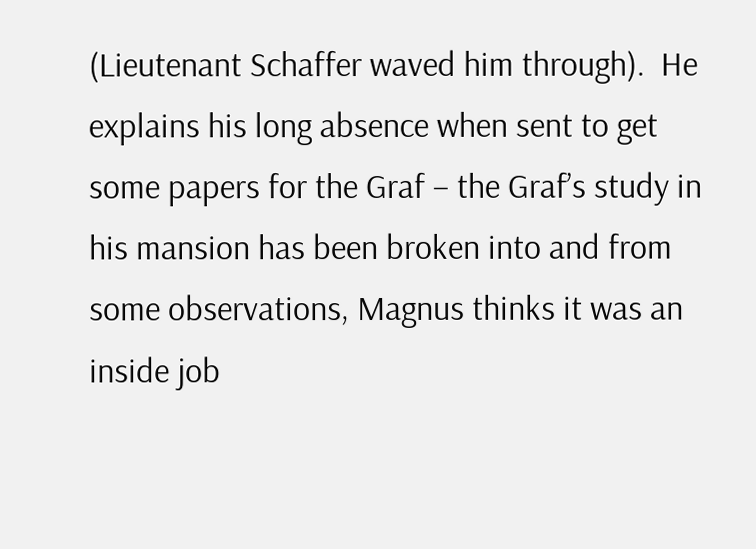(Lieutenant Schaffer waved him through).  He explains his long absence when sent to get some papers for the Graf – the Graf’s study in his mansion has been broken into and from some observations, Magnus thinks it was an inside job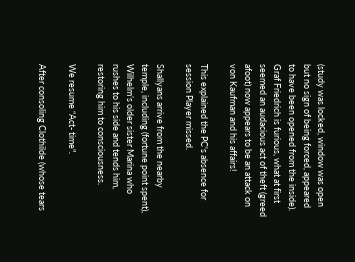(study was locked, window was open but no sign of being forced, appeared to have been opened from the inside).  Graf Friedrich is furious, what at first seemed an audacious act of theft (greed afoot) now appears to be an attack on von Kaufman and his affairs!

This explained the PC's absence for session Player missed.

Shallyans arrive from the nearby temple, including (fortune point spent), Wilhelm’s older sister Marina who rushes to his side and tends him, restoring him to consciousness.

We resume “Act- time".

After consoling Clothilde (whose tears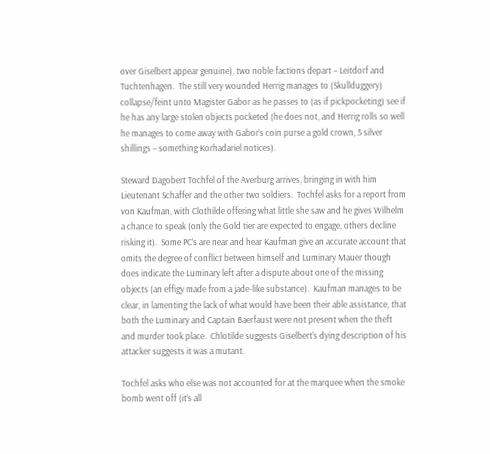over Giselbert appear genuine), two noble factions depart – Leitdorf and Tuchtenhagen.  The still very wounded Herrig manages to (Skullduggery) collapse/feint unto Magister Gabor as he passes to (as if pickpocketing) see if he has any large stolen objects pocketed (he does not, and Herrig rolls so well he manages to come away with Gabor’s coin purse a gold crown, 5 silver shillings – something Korhadariel notices).

Steward Dagobert Tochfel of the Averburg arrives, bringing in with him Lieutenant Schaffer and the other two soldiers.  Tochfel asks for a report from von Kaufman, with Clothilde offering what little she saw and he gives Wilhelm a chance to speak (only the Gold tier are expected to engage, others decline risking it).  Some PC’s are near and hear Kaufman give an accurate account that omits the degree of conflict between himself and Luminary Mauer though does indicate the Luminary left after a dispute about one of the missing objects (an effigy made from a jade-like substance).  Kaufman manages to be clear, in lamenting the lack of what would have been their able assistance, that both the Luminary and Captain Baerfaust were not present when the theft and murder took place.  Chlotilde suggests Giselbert’s dying description of his attacker suggests it was a mutant.

Tochfel asks who else was not accounted for at the marquee when the smoke bomb went off (it’s all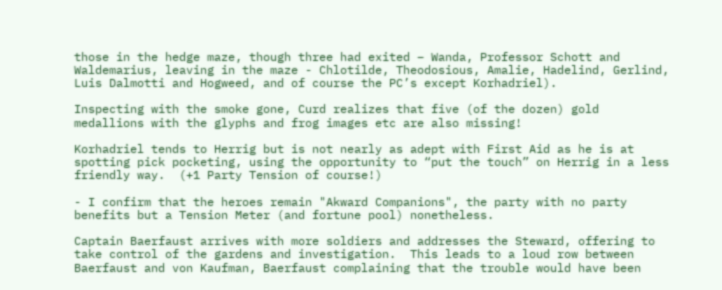those in the hedge maze, though three had exited – Wanda, Professor Schott and Waldemarius, leaving in the maze - Chlotilde, Theodosious, Amalie, Hadelind, Gerlind, Luis Dalmotti and Hogweed, and of course the PC’s except Korhadriel).

Inspecting with the smoke gone, Curd realizes that five (of the dozen) gold medallions with the glyphs and frog images etc are also missing!

Korhadriel tends to Herrig but is not nearly as adept with First Aid as he is at spotting pick pocketing, using the opportunity to “put the touch” on Herrig in a less friendly way.  (+1 Party Tension of course!)

- I confirm that the heroes remain "Akward Companions", the party with no party benefits but a Tension Meter (and fortune pool) nonetheless.

Captain Baerfaust arrives with more soldiers and addresses the Steward, offering to take control of the gardens and investigation.  This leads to a loud row between Baerfaust and von Kaufman, Baerfaust complaining that the trouble would have been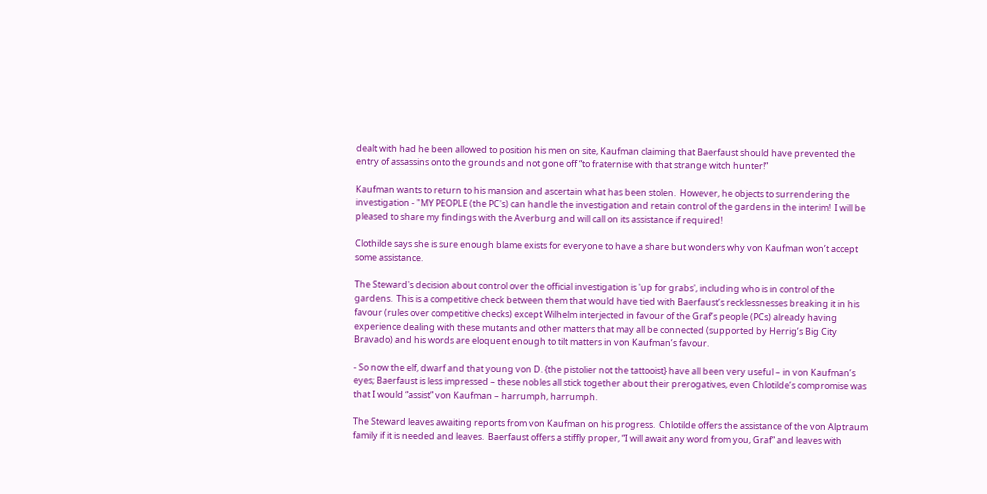dealt with had he been allowed to position his men on site, Kaufman claiming that Baerfaust should have prevented the entry of assassins onto the grounds and not gone off “to fraternise with that strange witch hunter!”

Kaufman wants to return to his mansion and ascertain what has been stolen.  However, he objects to surrendering the investigation - "MY PEOPLE (the PC's) can handle the investigation and retain control of the gardens in the interim!  I will be pleased to share my findings with the Averburg and will call on its assistance if required!

Clothilde says she is sure enough blame exists for everyone to have a share but wonders why von Kaufman won’t accept some assistance.

The Steward's decision about control over the official investigation is 'up for grabs', including who is in control of the gardens.  This is a competitive check between them that would have tied with Baerfaust’s recklessnesses breaking it in his favour (rules over competitive checks) except Wilhelm interjected in favour of the Graf’s people (PCs) already having experience dealing with these mutants and other matters that may all be connected (supported by Herrig’s Big City Bravado) and his words are eloquent enough to tilt matters in von Kaufman’s favour.

- So now the elf, dwarf and that young von D. {the pistolier not the tattooist} have all been very useful – in von Kaufman’s eyes; Baerfaust is less impressed – these nobles all stick together about their prerogatives, even Chlotilde’s compromise was that I would “assist” von Kaufman – harrumph, harrumph.

The Steward leaves awaiting reports from von Kaufman on his progress.  Chlotilde offers the assistance of the von Alptraum family if it is needed and leaves.  Baerfaust offers a stiffly proper, “I will await any word from you, Graf” and leaves with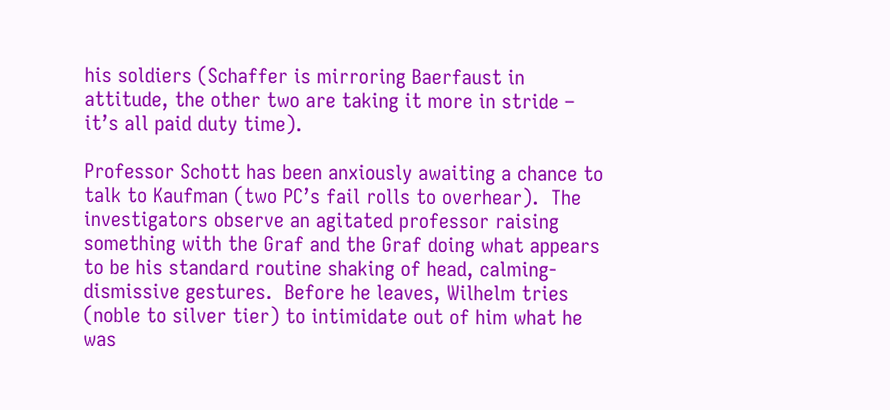his soldiers (Schaffer is mirroring Baerfaust in attitude, the other two are taking it more in stride – it’s all paid duty time).

Professor Schott has been anxiously awaiting a chance to talk to Kaufman (two PC’s fail rolls to overhear).  The investigators observe an agitated professor raising something with the Graf and the Graf doing what appears to be his standard routine shaking of head, calming-dismissive gestures.  Before he leaves, Wilhelm tries (noble to silver tier) to intimidate out of him what he was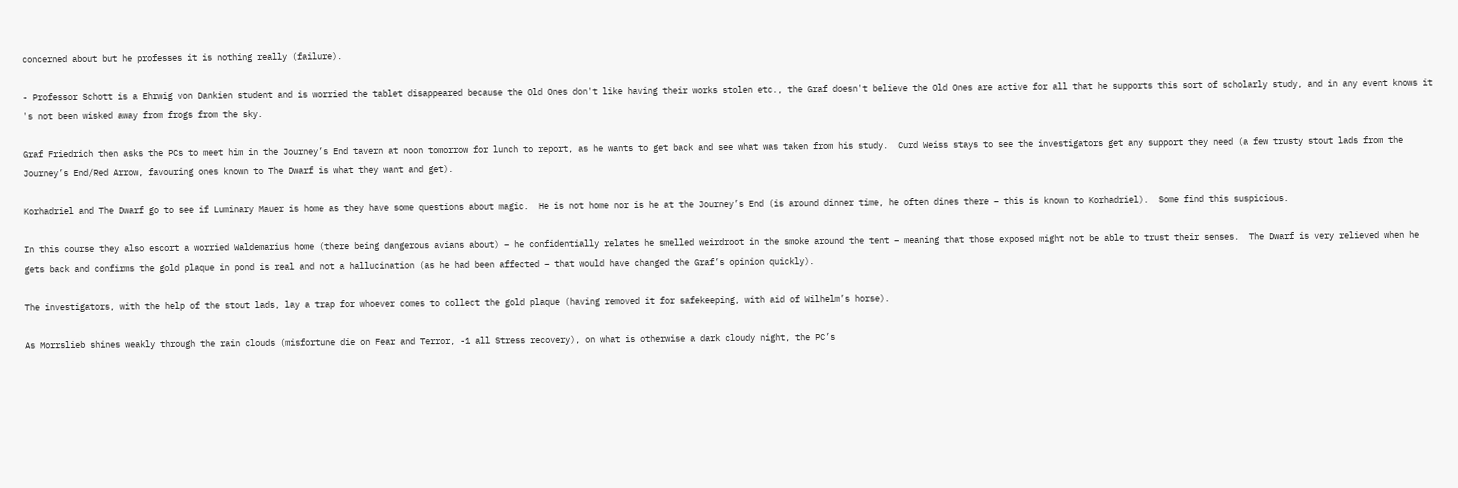concerned about but he professes it is nothing really (failure).

- Professor Schott is a Ehrwig von Dankien student and is worried the tablet disappeared because the Old Ones don't like having their works stolen etc., the Graf doesn't believe the Old Ones are active for all that he supports this sort of scholarly study, and in any event knows it 's not been wisked away from frogs from the sky.

Graf Friedrich then asks the PCs to meet him in the Journey’s End tavern at noon tomorrow for lunch to report, as he wants to get back and see what was taken from his study.  Curd Weiss stays to see the investigators get any support they need (a few trusty stout lads from the Journey’s End/Red Arrow, favouring ones known to The Dwarf is what they want and get).

Korhadriel and The Dwarf go to see if Luminary Mauer is home as they have some questions about magic.  He is not home nor is he at the Journey’s End (is around dinner time, he often dines there – this is known to Korhadriel).  Some find this suspicious.

In this course they also escort a worried Waldemarius home (there being dangerous avians about) – he confidentially relates he smelled weirdroot in the smoke around the tent – meaning that those exposed might not be able to trust their senses.  The Dwarf is very relieved when he gets back and confirms the gold plaque in pond is real and not a hallucination (as he had been affected – that would have changed the Graf’s opinion quickly).

The investigators, with the help of the stout lads, lay a trap for whoever comes to collect the gold plaque (having removed it for safekeeping, with aid of Wilhelm’s horse).

As Morrslieb shines weakly through the rain clouds (misfortune die on Fear and Terror, -1 all Stress recovery), on what is otherwise a dark cloudy night, the PC’s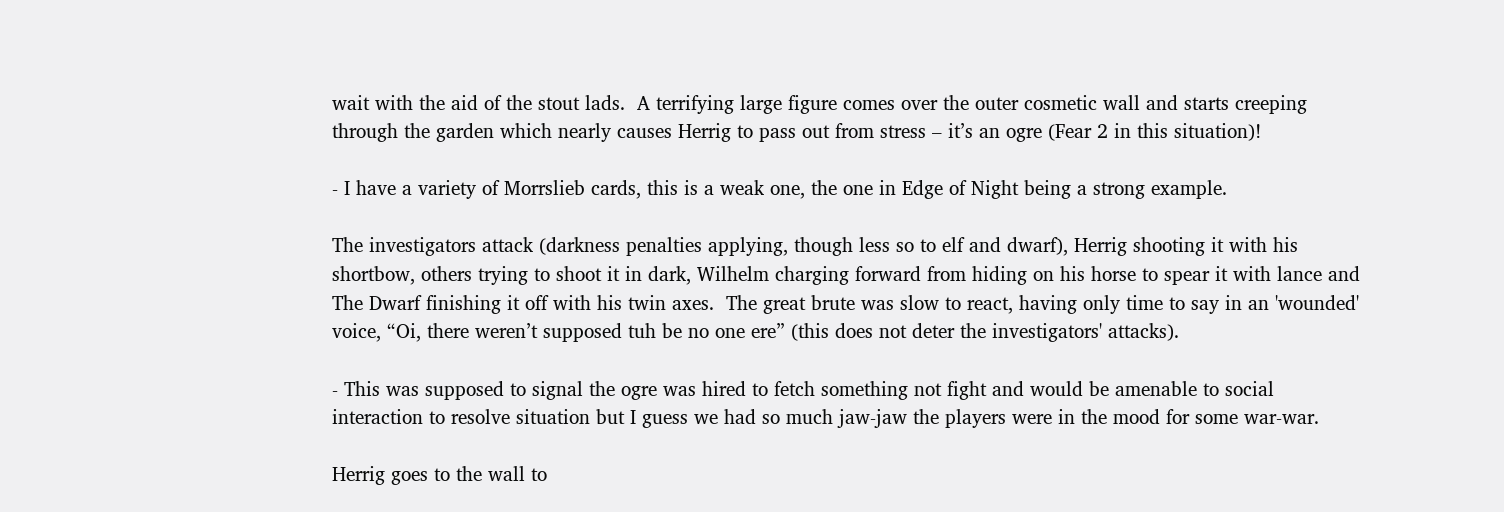wait with the aid of the stout lads.  A terrifying large figure comes over the outer cosmetic wall and starts creeping through the garden which nearly causes Herrig to pass out from stress – it’s an ogre (Fear 2 in this situation)!

- I have a variety of Morrslieb cards, this is a weak one, the one in Edge of Night being a strong example.

The investigators attack (darkness penalties applying, though less so to elf and dwarf), Herrig shooting it with his shortbow, others trying to shoot it in dark, Wilhelm charging forward from hiding on his horse to spear it with lance and The Dwarf finishing it off with his twin axes.  The great brute was slow to react, having only time to say in an 'wounded' voice, “Oi, there weren’t supposed tuh be no one ere” (this does not deter the investigators' attacks).

- This was supposed to signal the ogre was hired to fetch something not fight and would be amenable to social interaction to resolve situation but I guess we had so much jaw-jaw the players were in the mood for some war-war.

Herrig goes to the wall to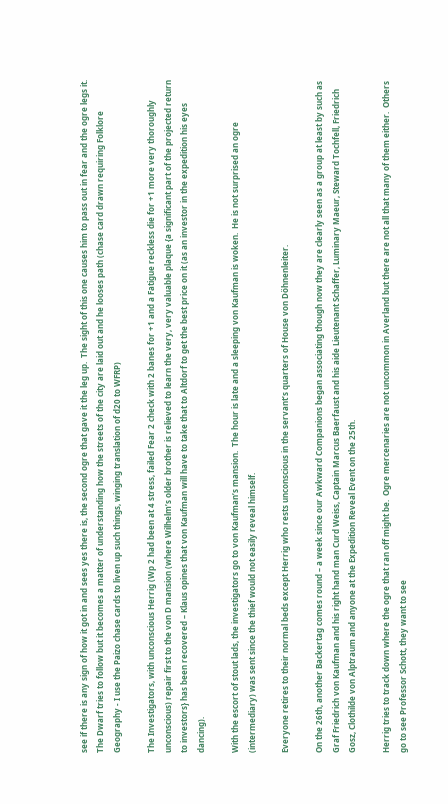see if there is any sign of how it got in and sees yes there is, the second ogre that gave it the leg up.  The sight of this one causes him to pass out in fear and the ogre legs it.  The Dwarf tries to follow but it becomes a matter of understanding how the streets of the city are laid out and he looses path (chase card drawn requiring Folklore Geography - I use the Paizo chase cards to liven up such things, winging translation of d20 to WFRP)

The Investigators, with unconscious Herrig (Wp 2 had been at 4 stress, failed Fear 2 check with 2 banes for +1 and a Fatigue reckless die for +1 more very thoroughly unconscious) repair first to the von D mansion (where Wilhelm’s older brother is relieved to learn the very, very valuable plaque {a significant part of the projected return to investors} has been recovered – Klaus opines that von Kaufman will have to take that to Altdorf to get the best price on it (as an investor in the expedition his eyes dancing).

With the escort of stout lads, the investigators go to von Kaufman’s mansion.  The hour is late and a sleeping von Kaufman is woken.  He is not surprised an ogre (intermediary) was sent since the thief would not easily reveal himself.

Everyone retires to their normal beds except Herrig who rests unconscious in the servant’s quarters of House von Döhnenleiter.

On the 26th, another Backertag comes round – a week since our Awkward Companions began associating though now they are clearly seen as a group at least by such as Graf Friedrich von Kaufman and his right hand man Curd Weiss, Captain Marcus Baerfaust and his aide Lieutenant Schaffer, Luminary Maeur, Steward Tochfell, Friedrich Gosz, Clothilde von Alptraum and anyone at the Expedition Reveal Event on the 25th.

Herrig tries to track down where the ogre that ran off might be.  Ogre mercenaries are not uncommon in Averland but there are not all that many of them either.  Others go to see Professor Schott, they want to see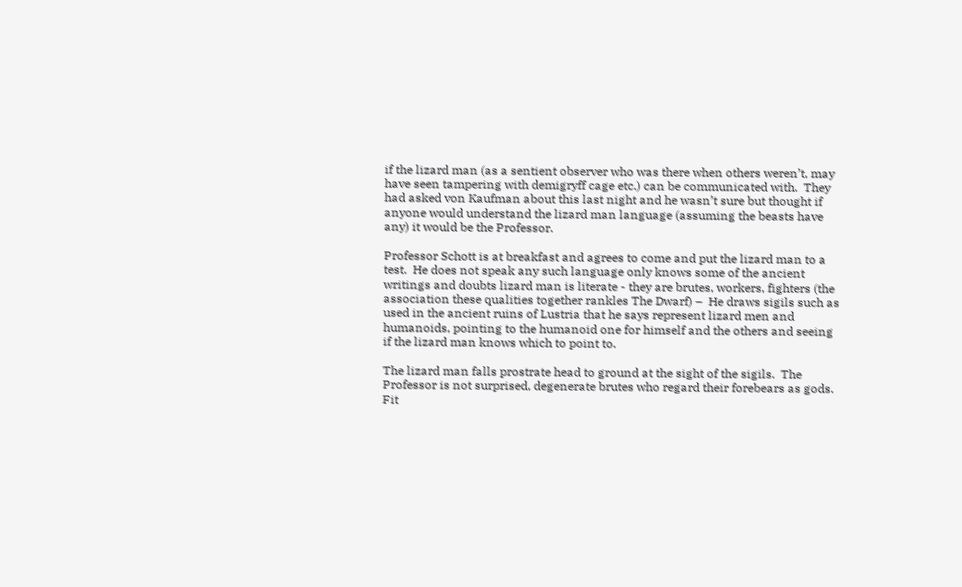if the lizard man (as a sentient observer who was there when others weren’t, may have seen tampering with demigryff cage etc.) can be communicated with.  They had asked von Kaufman about this last night and he wasn’t sure but thought if anyone would understand the lizard man language (assuming the beasts have any) it would be the Professor.

Professor Schott is at breakfast and agrees to come and put the lizard man to a test.  He does not speak any such language only knows some of the ancient writings and doubts lizard man is literate - they are brutes, workers, fighters (the association these qualities together rankles The Dwarf) –  He draws sigils such as used in the ancient ruins of Lustria that he says represent lizard men and humanoids, pointing to the humanoid one for himself and the others and seeing if the lizard man knows which to point to.

The lizard man falls prostrate head to ground at the sight of the sigils.  The Professor is not surprised, degenerate brutes who regard their forebears as gods.  Fit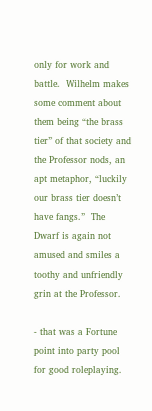only for work and battle.  Wilhelm makes some comment about them being “the brass tier” of that society and the Professor nods, an apt metaphor, “luckily our brass tier doesn’t have fangs.”  The Dwarf is again not amused and smiles a toothy and unfriendly grin at the Professor.

- that was a Fortune point into party pool for good roleplaying.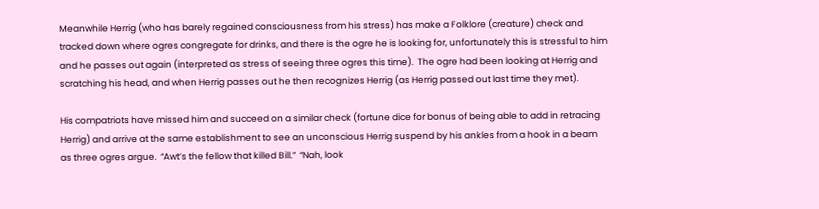Meanwhile Herrig (who has barely regained consciousness from his stress) has make a Folklore (creature) check and tracked down where ogres congregate for drinks, and there is the ogre he is looking for, unfortunately this is stressful to him and he passes out again (interpreted as stress of seeing three ogres this time).  The ogre had been looking at Herrig and scratching his head, and when Herrig passes out he then recognizes Herrig (as Herrig passed out last time they met).

His compatriots have missed him and succeed on a similar check (fortune dice for bonus of being able to add in retracing Herrig) and arrive at the same establishment to see an unconscious Herrig suspend by his ankles from a hook in a beam as three ogres argue.  “Awt’s the fellow that killed Bill.”  “Nah, look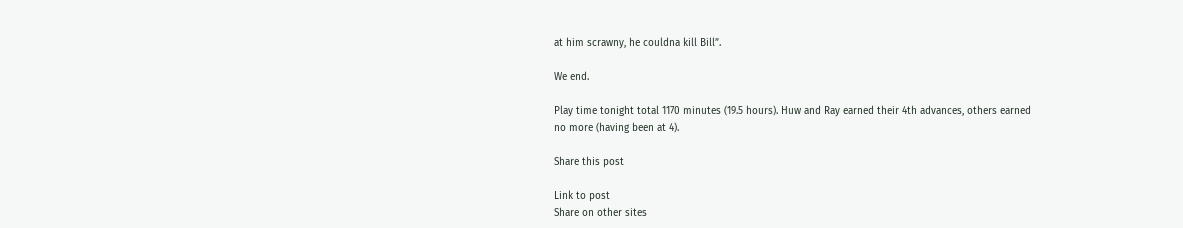at him scrawny, he couldna kill Bill”.

We end.

Play time tonight total 1170 minutes (19.5 hours). Huw and Ray earned their 4th advances, others earned no more (having been at 4).

Share this post

Link to post
Share on other sites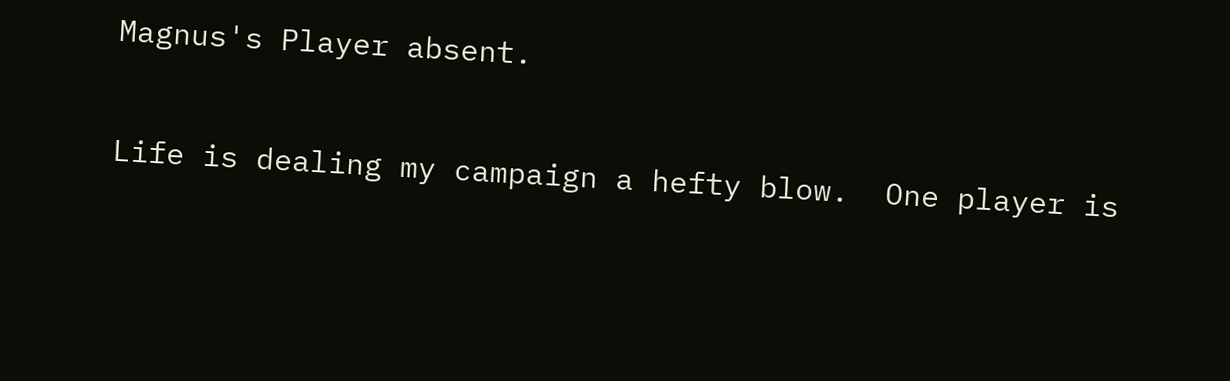Magnus's Player absent.

Life is dealing my campaign a hefty blow.  One player is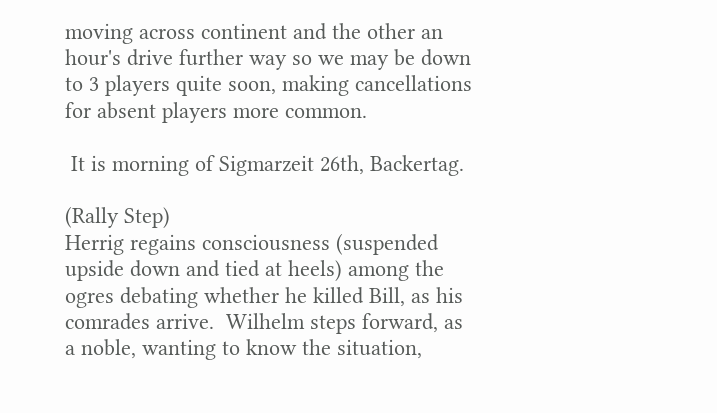moving across continent and the other an hour's drive further way so we may be down to 3 players quite soon, making cancellations for absent players more common.

 It is morning of Sigmarzeit 26th, Backertag.

(Rally Step)
Herrig regains consciousness (suspended upside down and tied at heels) among the ogres debating whether he killed Bill, as his comrades arrive.  Wilhelm steps forward, as a noble, wanting to know the situation,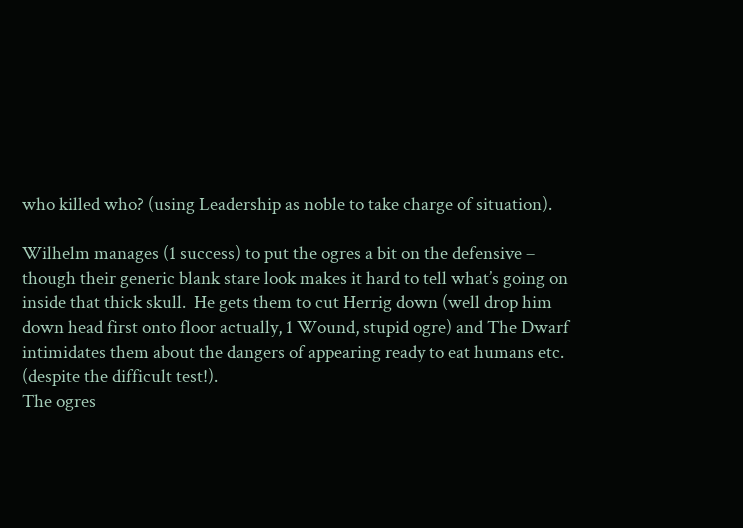who killed who? (using Leadership as noble to take charge of situation).

Wilhelm manages (1 success) to put the ogres a bit on the defensive – though their generic blank stare look makes it hard to tell what’s going on inside that thick skull.  He gets them to cut Herrig down (well drop him down head first onto floor actually, 1 Wound, stupid ogre) and The Dwarf intimidates them about the dangers of appearing ready to eat humans etc. (despite the difficult test!).
The ogres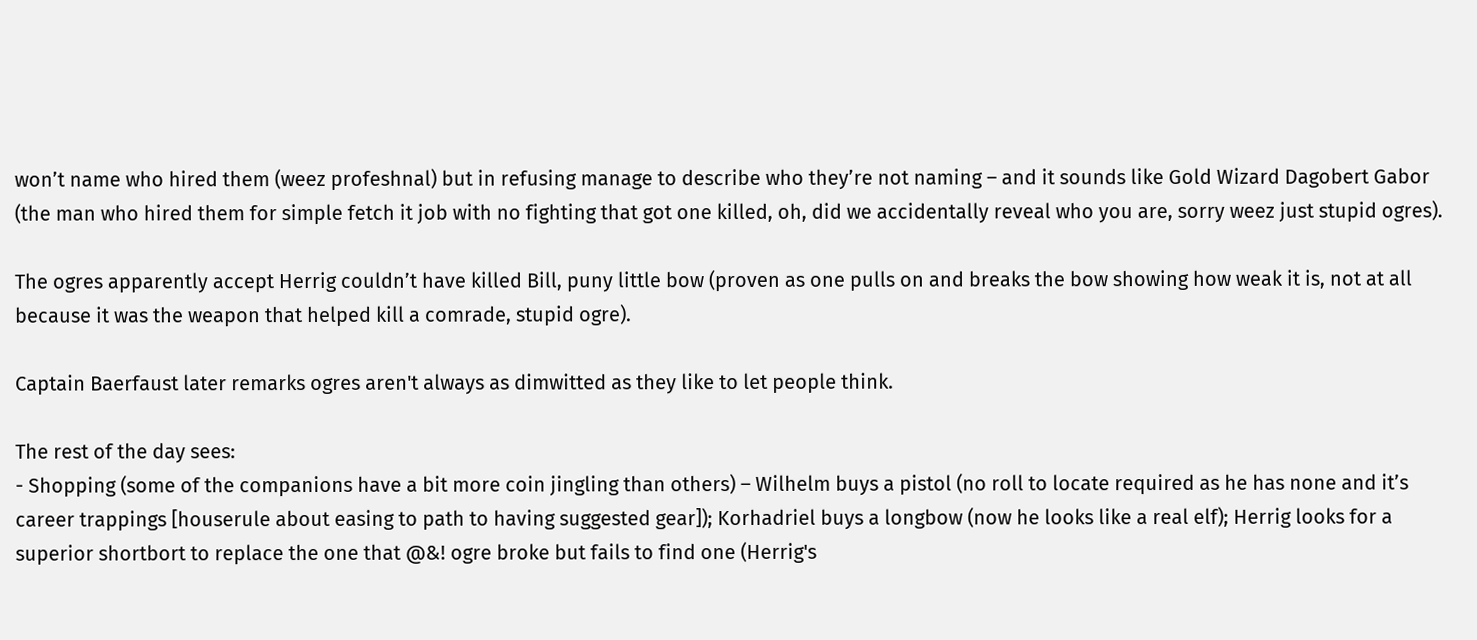won’t name who hired them (weez profeshnal) but in refusing manage to describe who they’re not naming – and it sounds like Gold Wizard Dagobert Gabor (the man who hired them for simple fetch it job with no fighting that got one killed, oh, did we accidentally reveal who you are, sorry weez just stupid ogres).

The ogres apparently accept Herrig couldn’t have killed Bill, puny little bow (proven as one pulls on and breaks the bow showing how weak it is, not at all because it was the weapon that helped kill a comrade, stupid ogre).

Captain Baerfaust later remarks ogres aren't always as dimwitted as they like to let people think.

The rest of the day sees:
- Shopping (some of the companions have a bit more coin jingling than others) – Wilhelm buys a pistol (no roll to locate required as he has none and it’s career trappings [houserule about easing to path to having suggested gear]); Korhadriel buys a longbow (now he looks like a real elf); Herrig looks for a superior shortbort to replace the one that @&! ogre broke but fails to find one (Herrig's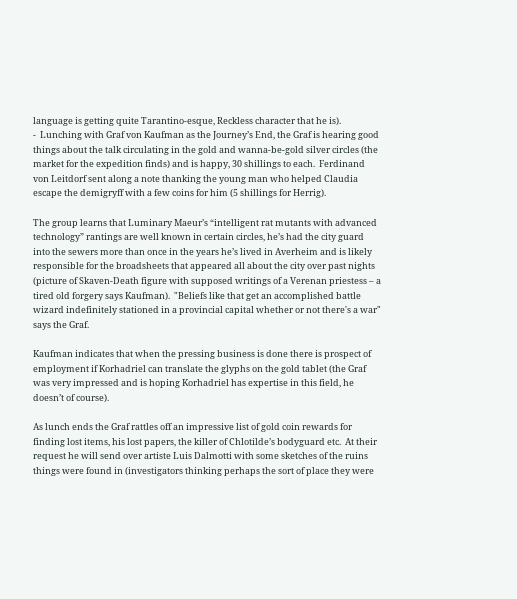language is getting quite Tarantino-esque, Reckless character that he is).
-  Lunching with Graf von Kaufman as the Journey’s End, the Graf is hearing good things about the talk circulating in the gold and wanna-be-gold silver circles (the market for the expedition finds) and is happy, 30 shillings to each.  Ferdinand von Leitdorf sent along a note thanking the young man who helped Claudia escape the demigryff with a few coins for him (5 shillings for Herrig).

The group learns that Luminary Maeur’s “intelligent rat mutants with advanced technology” rantings are well known in certain circles, he’s had the city guard into the sewers more than once in the years he’s lived in Averheim and is likely responsible for the broadsheets that appeared all about the city over past nights (picture of Skaven-Death figure with supposed writings of a Verenan priestess – a tired old forgery says Kaufman).  "Beliefs like that get an accomplished battle wizard indefinitely stationed in a provincial capital whether or not there's a war" says the Graf.

Kaufman indicates that when the pressing business is done there is prospect of employment if Korhadriel can translate the glyphs on the gold tablet (the Graf was very impressed and is hoping Korhadriel has expertise in this field, he doesn’t of course).

As lunch ends the Graf rattles off an impressive list of gold coin rewards for finding lost items, his lost papers, the killer of Chlotilde’s bodyguard etc.  At their request he will send over artiste Luis Dalmotti with some sketches of the ruins things were found in (investigators thinking perhaps the sort of place they were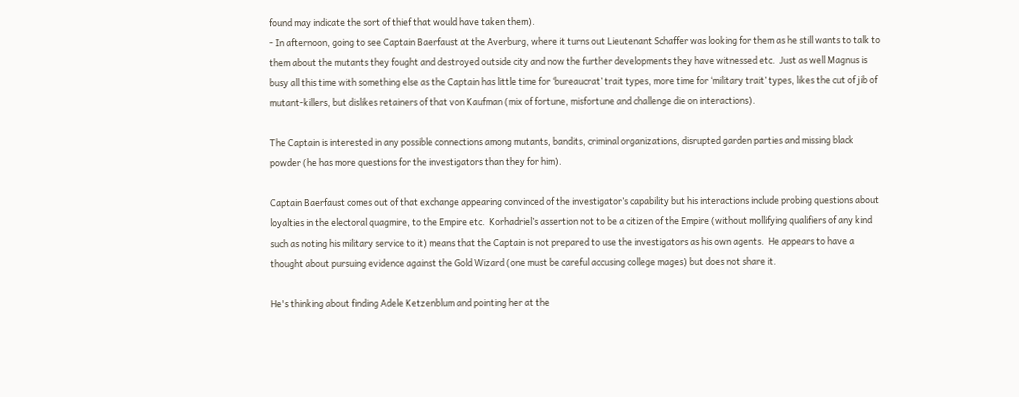found may indicate the sort of thief that would have taken them).
- In afternoon, going to see Captain Baerfaust at the Averburg, where it turns out Lieutenant Schaffer was looking for them as he still wants to talk to them about the mutants they fought and destroyed outside city and now the further developments they have witnessed etc.  Just as well Magnus is busy all this time with something else as the Captain has little time for ‘bureaucrat’ trait types, more time for ‘military trait’ types, likes the cut of jib of mutant-killers, but dislikes retainers of that von Kaufman (mix of fortune, misfortune and challenge die on interactions).

The Captain is interested in any possible connections among mutants, bandits, criminal organizations, disrupted garden parties and missing black powder (he has more questions for the investigators than they for him).

Captain Baerfaust comes out of that exchange appearing convinced of the investigator’s capability but his interactions include probing questions about loyalties in the electoral quagmire, to the Empire etc.  Korhadriel’s assertion not to be a citizen of the Empire (without mollifying qualifiers of any kind such as noting his military service to it) means that the Captain is not prepared to use the investigators as his own agents.  He appears to have a thought about pursuing evidence against the Gold Wizard (one must be careful accusing college mages) but does not share it.

He's thinking about finding Adele Ketzenblum and pointing her at the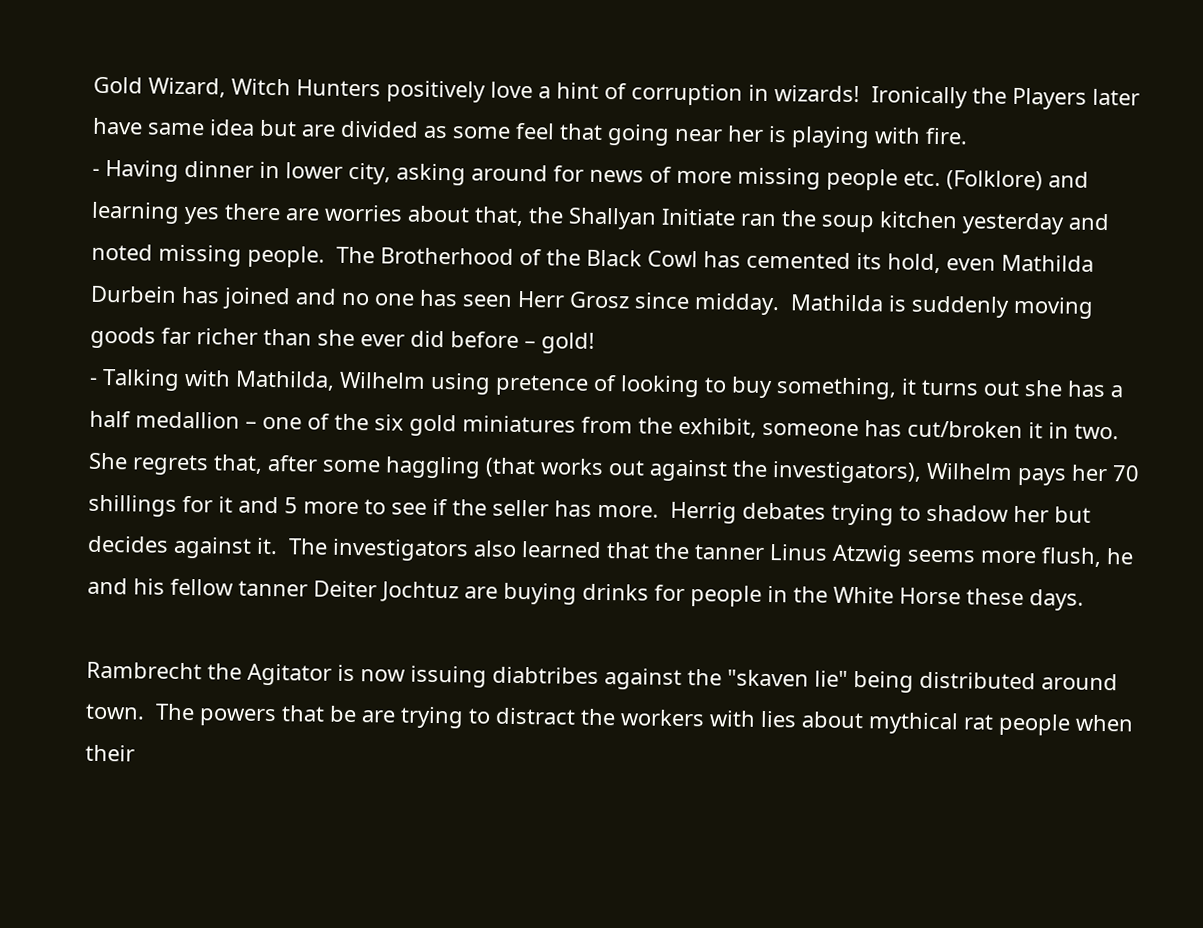Gold Wizard, Witch Hunters positively love a hint of corruption in wizards!  Ironically the Players later have same idea but are divided as some feel that going near her is playing with fire.
- Having dinner in lower city, asking around for news of more missing people etc. (Folklore) and learning yes there are worries about that, the Shallyan Initiate ran the soup kitchen yesterday and noted missing people.  The Brotherhood of the Black Cowl has cemented its hold, even Mathilda Durbein has joined and no one has seen Herr Grosz since midday.  Mathilda is suddenly moving goods far richer than she ever did before – gold!
- Talking with Mathilda, Wilhelm using pretence of looking to buy something, it turns out she has a half medallion – one of the six gold miniatures from the exhibit, someone has cut/broken it in two.  She regrets that, after some haggling (that works out against the investigators), Wilhelm pays her 70 shillings for it and 5 more to see if the seller has more.  Herrig debates trying to shadow her but decides against it.  The investigators also learned that the tanner Linus Atzwig seems more flush, he and his fellow tanner Deiter Jochtuz are buying drinks for people in the White Horse these days.

Rambrecht the Agitator is now issuing diabtribes against the "skaven lie" being distributed around town.  The powers that be are trying to distract the workers with lies about mythical rat people when their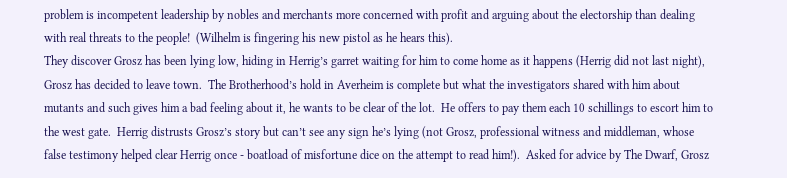problem is incompetent leadership by nobles and merchants more concerned with profit and arguing about the electorship than dealing with real threats to the people!  (Wilhelm is fingering his new pistol as he hears this).
They discover Grosz has been lying low, hiding in Herrig’s garret waiting for him to come home as it happens (Herrig did not last night),  Grosz has decided to leave town.  The Brotherhood’s hold in Averheim is complete but what the investigators shared with him about mutants and such gives him a bad feeling about it, he wants to be clear of the lot.  He offers to pay them each 10 schillings to escort him to the west gate.  Herrig distrusts Grosz’s story but can’t see any sign he’s lying (not Grosz, professional witness and middleman, whose false testimony helped clear Herrig once - boatload of misfortune dice on the attempt to read him!).  Asked for advice by The Dwarf, Grosz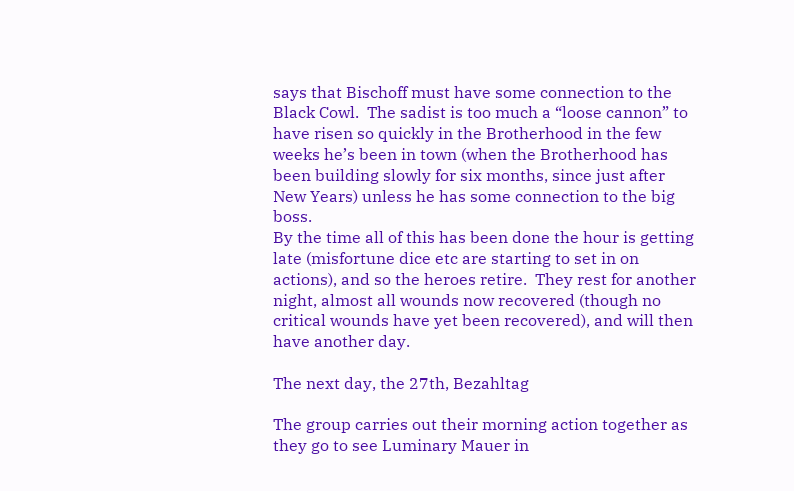says that Bischoff must have some connection to the Black Cowl.  The sadist is too much a “loose cannon” to have risen so quickly in the Brotherhood in the few weeks he’s been in town (when the Brotherhood has been building slowly for six months, since just after New Years) unless he has some connection to the big boss.
By the time all of this has been done the hour is getting late (misfortune dice etc are starting to set in on actions), and so the heroes retire.  They rest for another night, almost all wounds now recovered (though no critical wounds have yet been recovered), and will then have another day.

The next day, the 27th, Bezahltag

The group carries out their morning action together as they go to see Luminary Mauer in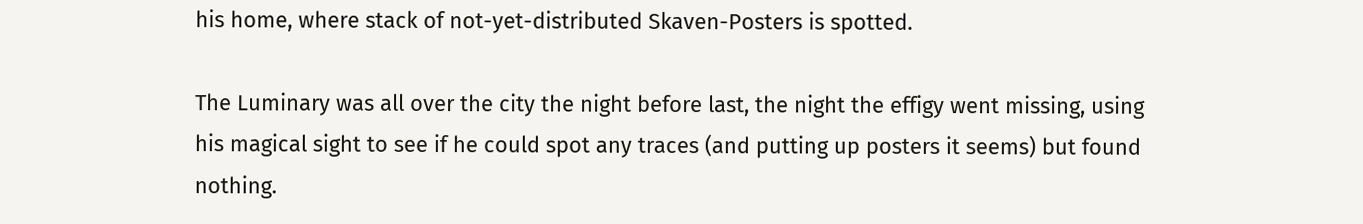his home, where stack of not-yet-distributed Skaven-Posters is spotted.

The Luminary was all over the city the night before last, the night the effigy went missing, using his magical sight to see if he could spot any traces (and putting up posters it seems) but found nothing.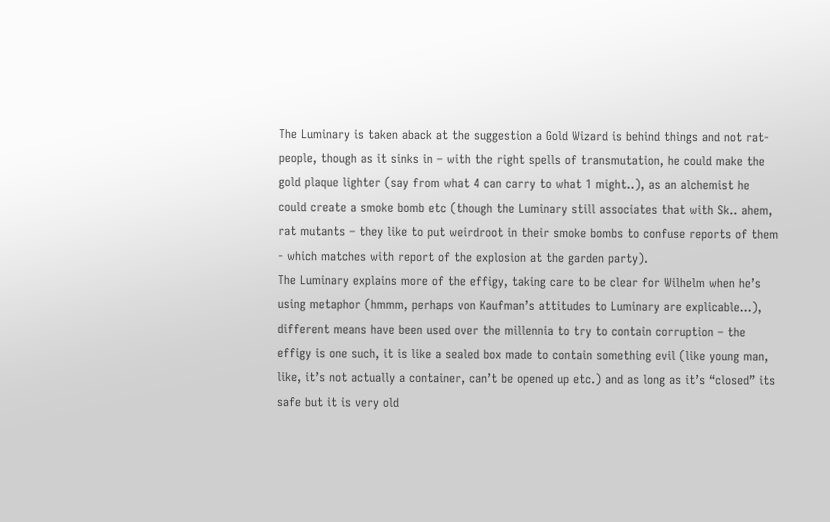The Luminary is taken aback at the suggestion a Gold Wizard is behind things and not rat-people, though as it sinks in – with the right spells of transmutation, he could make the gold plaque lighter (say from what 4 can carry to what 1 might..), as an alchemist he could create a smoke bomb etc (though the Luminary still associates that with Sk.. ahem, rat mutants – they like to put weirdroot in their smoke bombs to confuse reports of them - which matches with report of the explosion at the garden party).
The Luminary explains more of the effigy, taking care to be clear for Wilhelm when he’s using metaphor (hmmm, perhaps von Kaufman’s attitudes to Luminary are explicable…), different means have been used over the millennia to try to contain corruption – the effigy is one such, it is like a sealed box made to contain something evil (like young man, like, it’s not actually a container, can’t be opened up etc.) and as long as it’s “closed” its safe but it is very old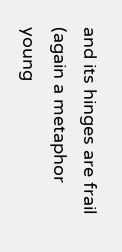and its hinges are frail (again a metaphor young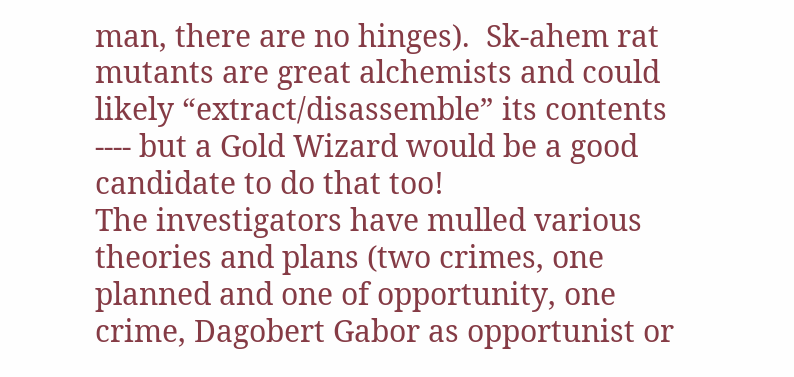man, there are no hinges).  Sk-ahem rat mutants are great alchemists and could likely “extract/disassemble” its contents ---- but a Gold Wizard would be a good candidate to do that too!
The investigators have mulled various theories and plans (two crimes, one planned and one of opportunity, one crime, Dagobert Gabor as opportunist or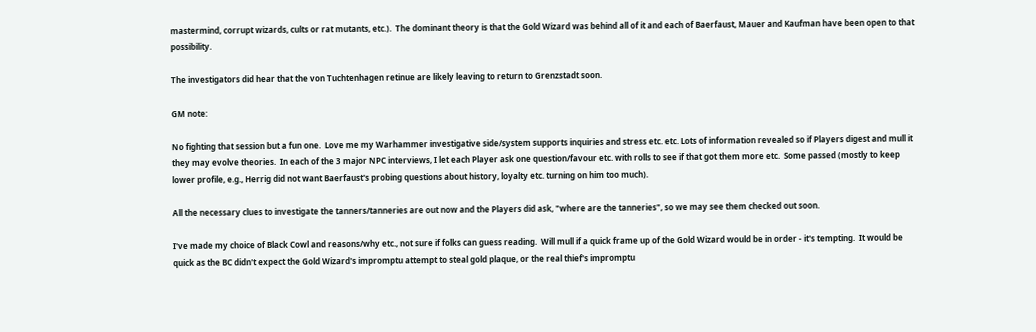mastermind, corrupt wizards, cults or rat mutants, etc.).  The dominant theory is that the Gold Wizard was behind all of it and each of Baerfaust, Mauer and Kaufman have been open to that possibility.

The investigators did hear that the von Tuchtenhagen retinue are likely leaving to return to Grenzstadt soon.

GM note:

No fighting that session but a fun one.  Love me my Warhammer investigative side/system supports inquiries and stress etc. etc. Lots of information revealed so if Players digest and mull it they may evolve theories.  In each of the 3 major NPC interviews, I let each Player ask one question/favour etc. with rolls to see if that got them more etc.  Some passed (mostly to keep lower profile, e.g., Herrig did not want Baerfaust's probing questions about history, loyalty etc. turning on him too much).

All the necessary clues to investigate the tanners/tanneries are out now and the Players did ask, "where are the tanneries", so we may see them checked out soon.

I've made my choice of Black Cowl and reasons/why etc., not sure if folks can guess reading.  Will mull if a quick frame up of the Gold Wizard would be in order - it's tempting.  It would be quick as the BC didn't expect the Gold Wizard's impromptu attempt to steal gold plaque, or the real thief's impromptu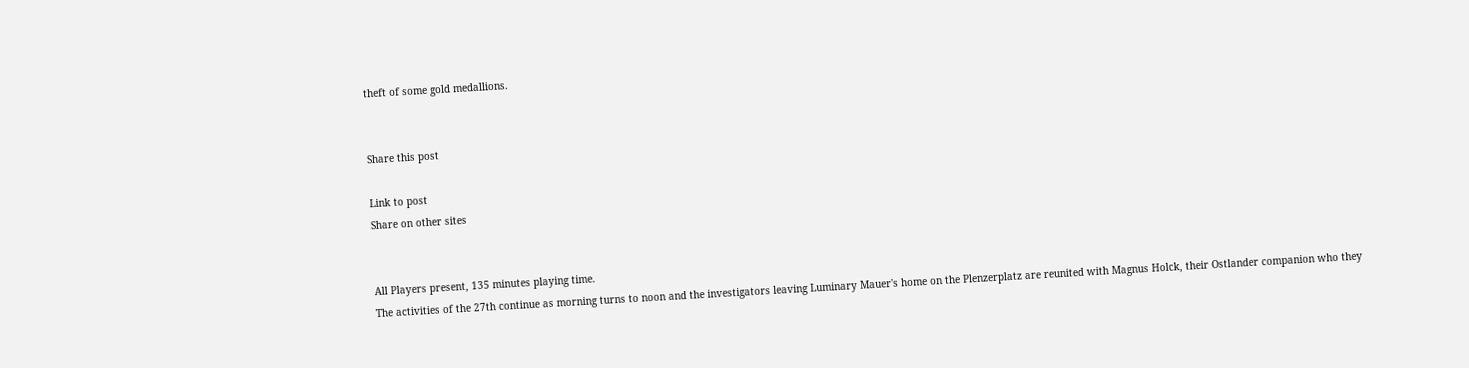theft of some gold medallions.


Share this post

Link to post
Share on other sites


All Players present, 135 minutes playing time.
The activities of the 27th continue as morning turns to noon and the investigators leaving Luminary Mauer's home on the Plenzerplatz are reunited with Magnus Holck, their Ostlander companion who they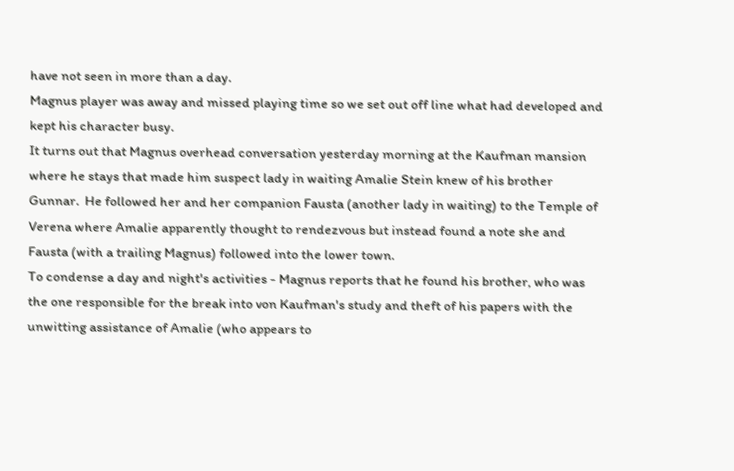have not seen in more than a day.
Magnus player was away and missed playing time so we set out off line what had developed and kept his character busy.
It turns out that Magnus overhead conversation yesterday morning at the Kaufman mansion where he stays that made him suspect lady in waiting Amalie Stein knew of his brother Gunnar.  He followed her and her companion Fausta (another lady in waiting) to the Temple of Verena where Amalie apparently thought to rendezvous but instead found a note she and Fausta (with a trailing Magnus) followed into the lower town.
To condense a day and night's activities - Magnus reports that he found his brother, who was the one responsible for the break into von Kaufman's study and theft of his papers with the unwitting assistance of Amalie (who appears to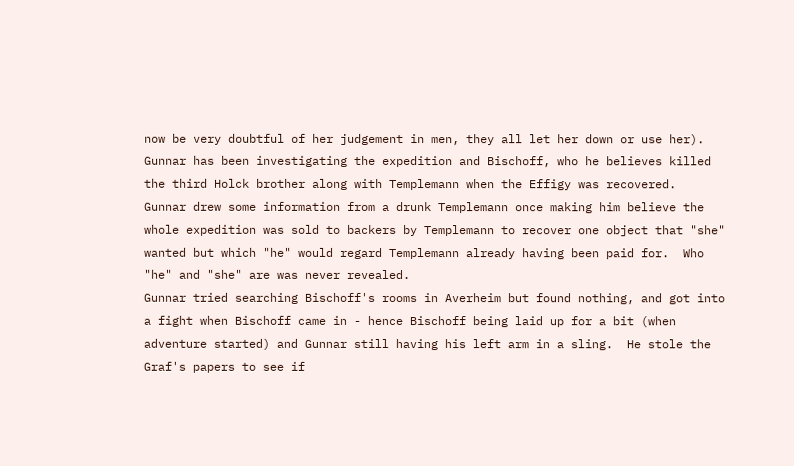now be very doubtful of her judgement in men, they all let her down or use her).  Gunnar has been investigating the expedition and Bischoff, who he believes killed the third Holck brother along with Templemann when the Effigy was recovered.
Gunnar drew some information from a drunk Templemann once making him believe the whole expedition was sold to backers by Templemann to recover one object that "she" wanted but which "he" would regard Templemann already having been paid for.  Who "he" and "she" are was never revealed.
Gunnar tried searching Bischoff's rooms in Averheim but found nothing, and got into a fight when Bischoff came in - hence Bischoff being laid up for a bit (when adventure started) and Gunnar still having his left arm in a sling.  He stole the Graf's papers to see if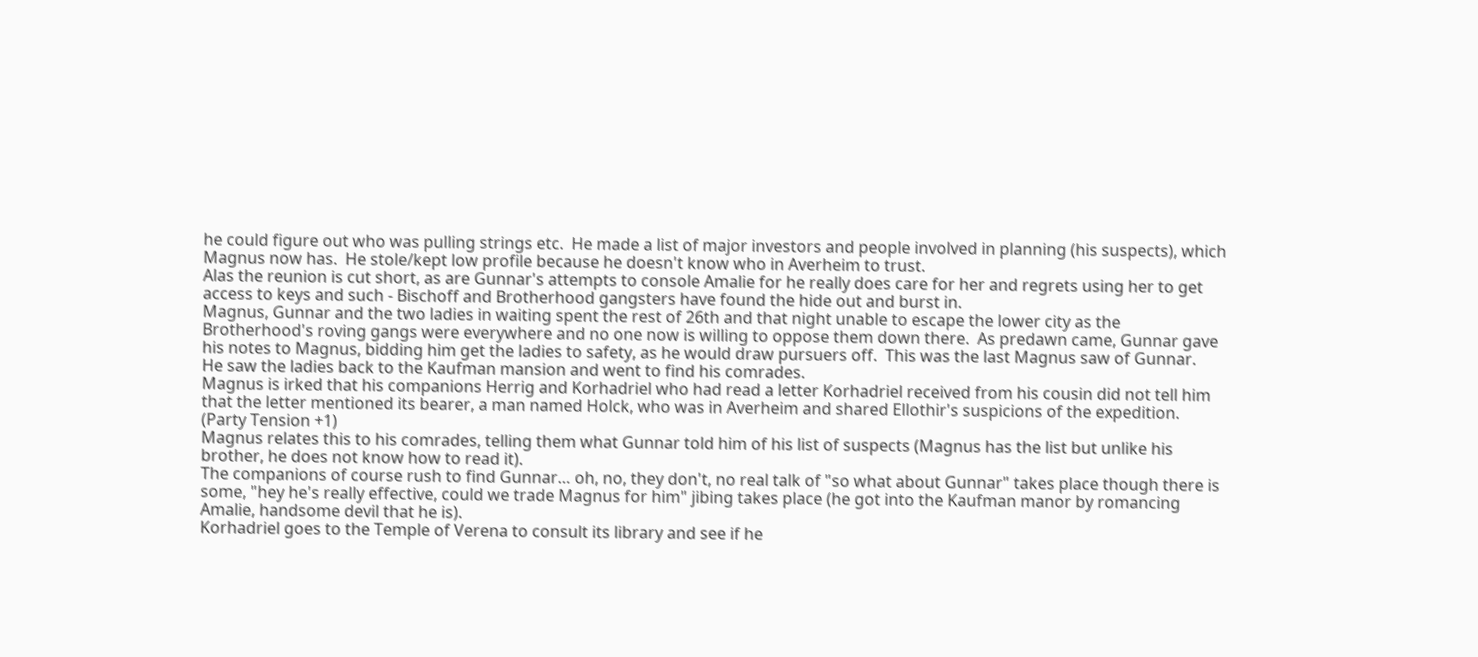he could figure out who was pulling strings etc.  He made a list of major investors and people involved in planning (his suspects), which Magnus now has.  He stole/kept low profile because he doesn't know who in Averheim to trust.
Alas the reunion is cut short, as are Gunnar's attempts to console Amalie for he really does care for her and regrets using her to get access to keys and such - Bischoff and Brotherhood gangsters have found the hide out and burst in.
Magnus, Gunnar and the two ladies in waiting spent the rest of 26th and that night unable to escape the lower city as the Brotherhood's roving gangs were everywhere and no one now is willing to oppose them down there.  As predawn came, Gunnar gave his notes to Magnus, bidding him get the ladies to safety, as he would draw pursuers off.  This was the last Magnus saw of Gunnar.
He saw the ladies back to the Kaufman mansion and went to find his comrades.
Magnus is irked that his companions Herrig and Korhadriel who had read a letter Korhadriel received from his cousin did not tell him that the letter mentioned its bearer, a man named Holck, who was in Averheim and shared Ellothir's suspicions of the expedition. (Party Tension +1)
Magnus relates this to his comrades, telling them what Gunnar told him of his list of suspects (Magnus has the list but unlike his brother, he does not know how to read it).
The companions of course rush to find Gunnar… oh, no, they don't, no real talk of "so what about Gunnar" takes place though there is some, "hey he's really effective, could we trade Magnus for him" jibing takes place (he got into the Kaufman manor by romancing Amalie, handsome devil that he is).
Korhadriel goes to the Temple of Verena to consult its library and see if he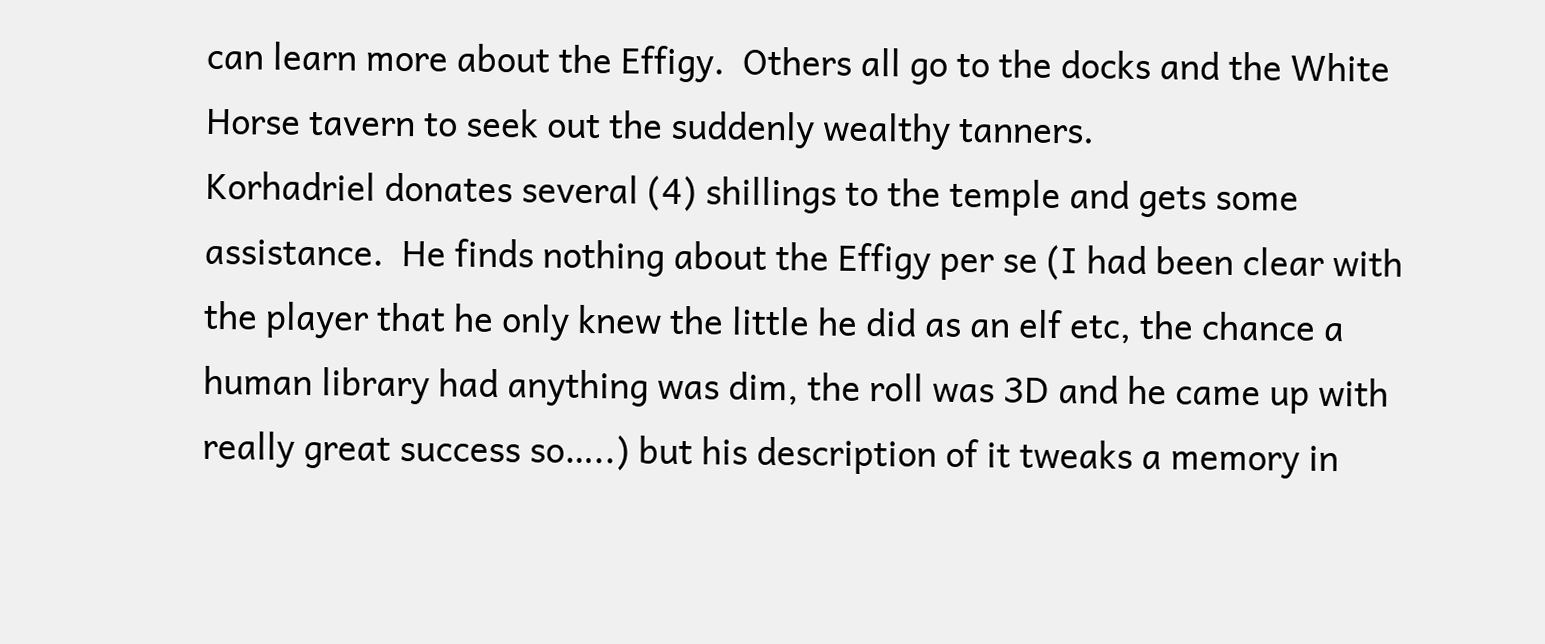can learn more about the Effigy.  Others all go to the docks and the White Horse tavern to seek out the suddenly wealthy tanners.
Korhadriel donates several (4) shillings to the temple and gets some assistance.  He finds nothing about the Effigy per se (I had been clear with the player that he only knew the little he did as an elf etc, the chance a human library had anything was dim, the roll was 3D and he came up with really great success so…..) but his description of it tweaks a memory in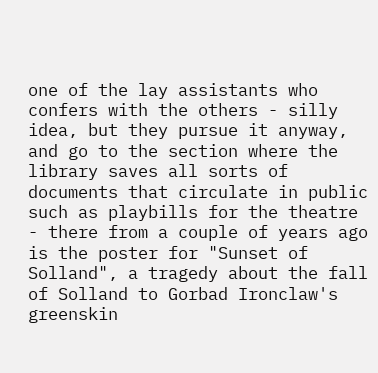one of the lay assistants who confers with the others - silly idea, but they pursue it anyway, and go to the section where the library saves all sorts of documents that circulate in public such as playbills for the theatre - there from a couple of years ago is the poster for "Sunset of Solland", a tragedy about the fall of Solland to Gorbad Ironclaw's greenskin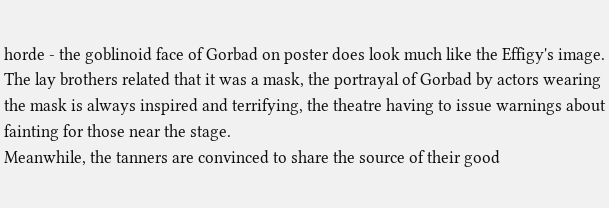horde - the goblinoid face of Gorbad on poster does look much like the Effigy's image.  The lay brothers related that it was a mask, the portrayal of Gorbad by actors wearing the mask is always inspired and terrifying, the theatre having to issue warnings about fainting for those near the stage.
Meanwhile, the tanners are convinced to share the source of their good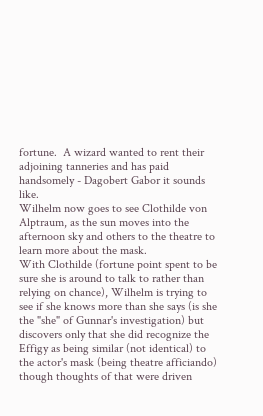fortune.  A wizard wanted to rent their adjoining tanneries and has paid handsomely - Dagobert Gabor it sounds like.
Wilhelm now goes to see Clothilde von Alptraum, as the sun moves into the afternoon sky and others to the theatre to learn more about the mask.
With Clothilde (fortune point spent to be sure she is around to talk to rather than relying on chance), Wilhelm is trying to see if she knows more than she says (is she the "she" of Gunnar's investigation) but discovers only that she did recognize the Effigy as being similar (not identical) to the actor's mask (being theatre afficiando) though thoughts of that were driven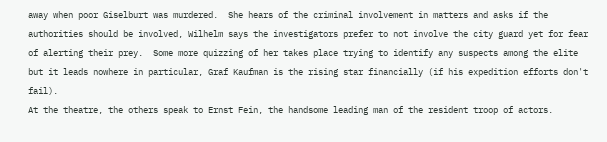away when poor Giselburt was murdered.  She hears of the criminal involvement in matters and asks if the authorities should be involved, Wilhelm says the investigators prefer to not involve the city guard yet for fear of alerting their prey.  Some more quizzing of her takes place trying to identify any suspects among the elite but it leads nowhere in particular, Graf Kaufman is the rising star financially (if his expedition efforts don't fail).
At the theatre, the others speak to Ernst Fein, the handsome leading man of the resident troop of actors.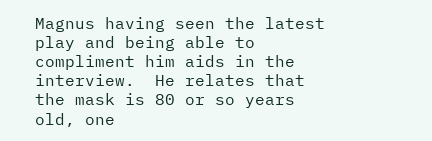Magnus having seen the latest play and being able to compliment him aids in the interview.  He relates that the mask is 80 or so years old, one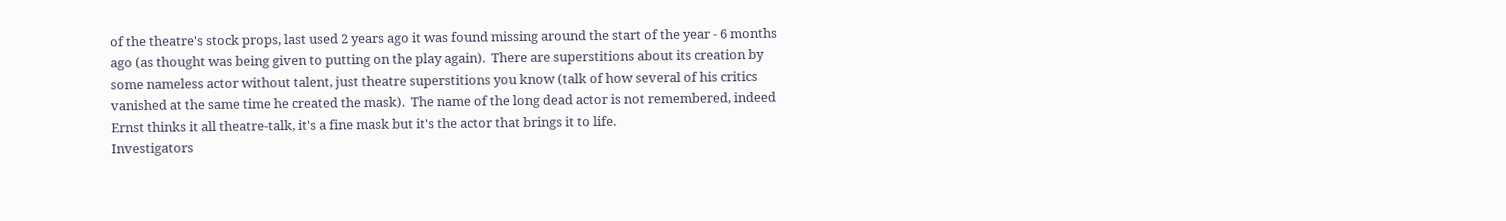of the theatre's stock props, last used 2 years ago it was found missing around the start of the year - 6 months ago (as thought was being given to putting on the play again).  There are superstitions about its creation by some nameless actor without talent, just theatre superstitions you know (talk of how several of his critics vanished at the same time he created the mask).  The name of the long dead actor is not remembered, indeed Ernst thinks it all theatre-talk, it's a fine mask but it's the actor that brings it to life.
Investigators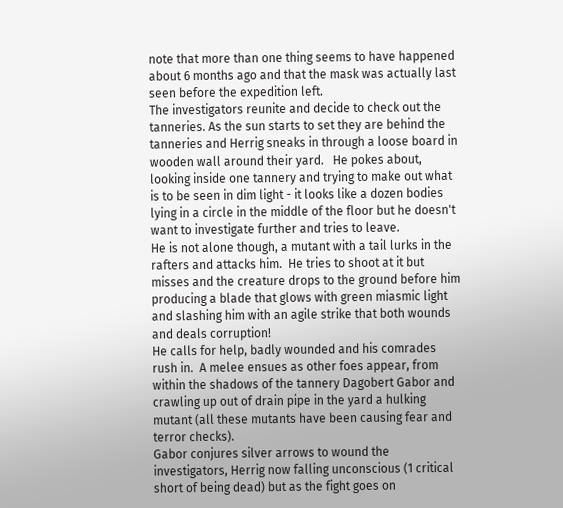note that more than one thing seems to have happened about 6 months ago and that the mask was actually last seen before the expedition left.
The investigators reunite and decide to check out the tanneries. As the sun starts to set they are behind the tanneries and Herrig sneaks in through a loose board in wooden wall around their yard.   He pokes about, looking inside one tannery and trying to make out what is to be seen in dim light - it looks like a dozen bodies lying in a circle in the middle of the floor but he doesn't want to investigate further and tries to leave.
He is not alone though, a mutant with a tail lurks in the rafters and attacks him.  He tries to shoot at it but misses and the creature drops to the ground before him producing a blade that glows with green miasmic light and slashing him with an agile strike that both wounds and deals corruption!
He calls for help, badly wounded and his comrades rush in.  A melee ensues as other foes appear, from within the shadows of the tannery Dagobert Gabor and crawling up out of drain pipe in the yard a hulking mutant (all these mutants have been causing fear and terror checks).
Gabor conjures silver arrows to wound the investigators, Herrig now falling unconscious (1 critical short of being dead) but as the fight goes on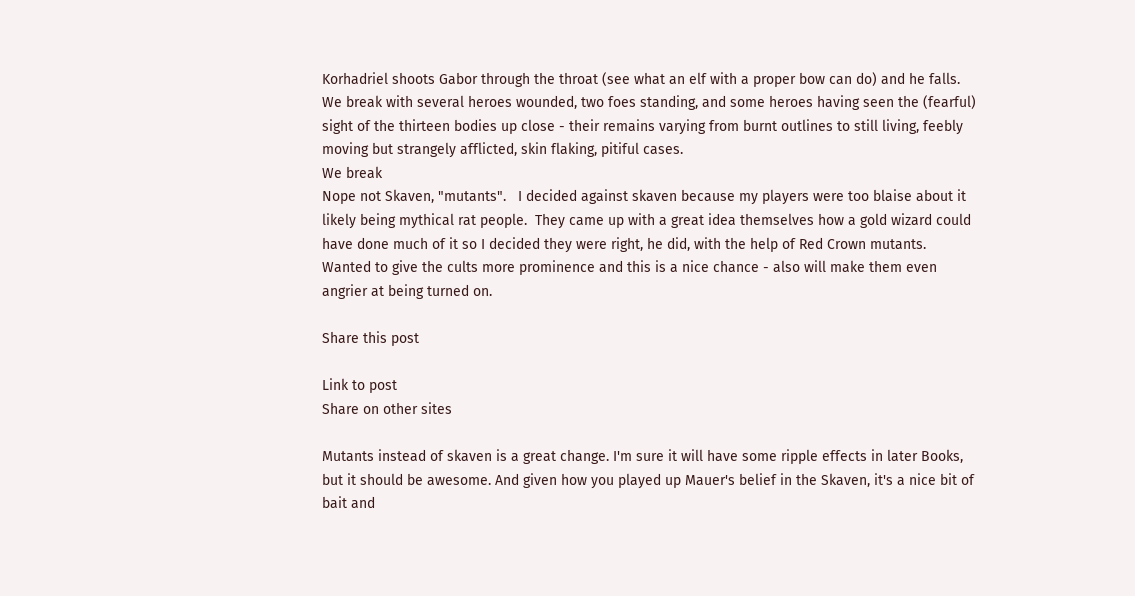Korhadriel shoots Gabor through the throat (see what an elf with a proper bow can do) and he falls.
We break with several heroes wounded, two foes standing, and some heroes having seen the (fearful) sight of the thirteen bodies up close - their remains varying from burnt outlines to still living, feebly moving but strangely afflicted, skin flaking, pitiful cases.
We break
Nope not Skaven, "mutants".   I decided against skaven because my players were too blaise about it likely being mythical rat people.  They came up with a great idea themselves how a gold wizard could have done much of it so I decided they were right, he did, with the help of Red Crown mutants.  Wanted to give the cults more prominence and this is a nice chance - also will make them even angrier at being turned on.

Share this post

Link to post
Share on other sites

Mutants instead of skaven is a great change. I'm sure it will have some ripple effects in later Books, but it should be awesome. And given how you played up Mauer's belief in the Skaven, it's a nice bit of bait and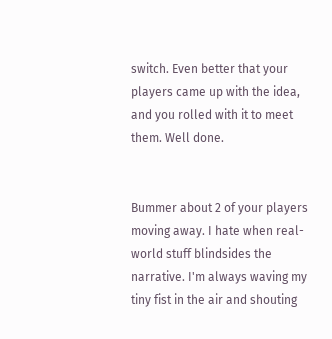switch. Even better that your players came up with the idea, and you rolled with it to meet them. Well done.


Bummer about 2 of your players moving away. I hate when real-world stuff blindsides the narrative. I'm always waving my tiny fist in the air and shouting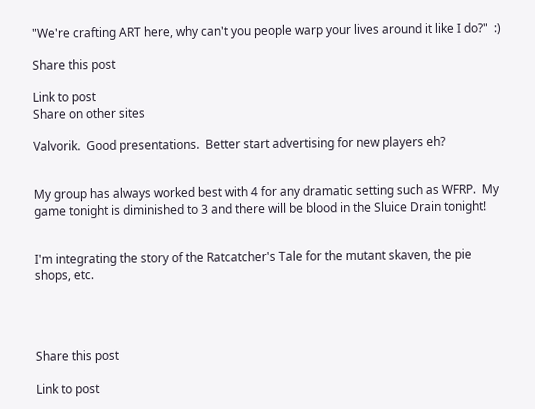"We're crafting ART here, why can't you people warp your lives around it like I do?"  :)

Share this post

Link to post
Share on other sites

Valvorik.  Good presentations.  Better start advertising for new players eh?


My group has always worked best with 4 for any dramatic setting such as WFRP.  My game tonight is diminished to 3 and there will be blood in the Sluice Drain tonight!


I'm integrating the story of the Ratcatcher's Tale for the mutant skaven, the pie shops, etc.




Share this post

Link to post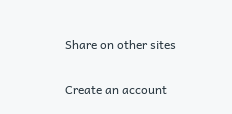Share on other sites

Create an account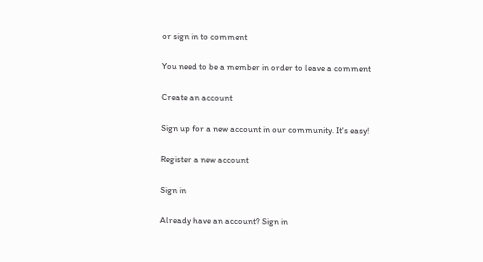or sign in to comment

You need to be a member in order to leave a comment

Create an account

Sign up for a new account in our community. It's easy!

Register a new account

Sign in

Already have an account? Sign in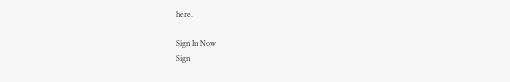here.

Sign In Now
Sign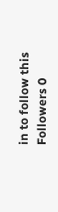in to follow this
Followers 0